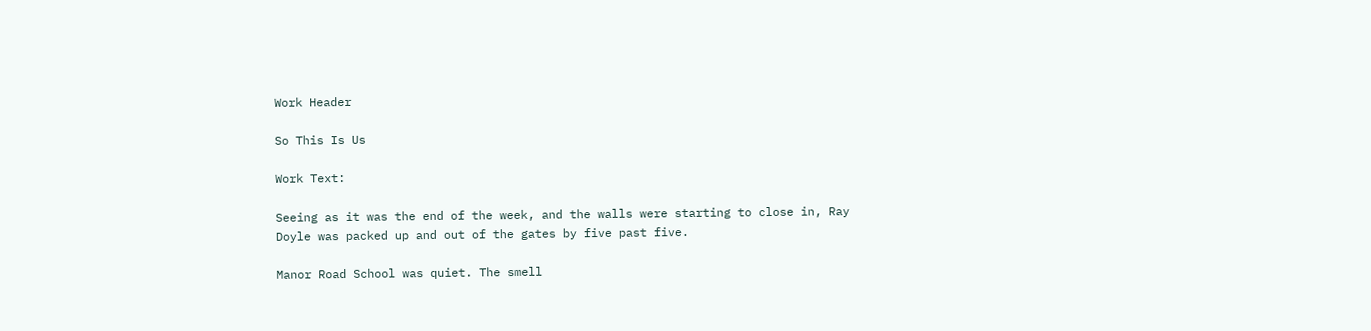Work Header

So This Is Us

Work Text:

Seeing as it was the end of the week, and the walls were starting to close in, Ray Doyle was packed up and out of the gates by five past five.

Manor Road School was quiet. The smell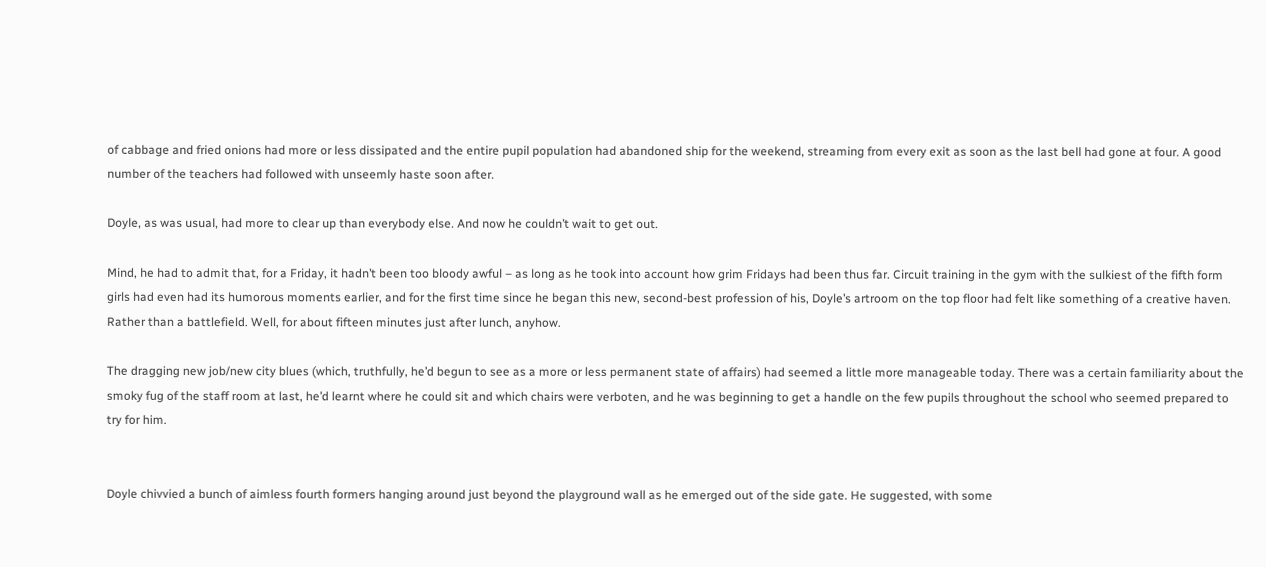of cabbage and fried onions had more or less dissipated and the entire pupil population had abandoned ship for the weekend, streaming from every exit as soon as the last bell had gone at four. A good number of the teachers had followed with unseemly haste soon after.

Doyle, as was usual, had more to clear up than everybody else. And now he couldn’t wait to get out.

Mind, he had to admit that, for a Friday, it hadn’t been too bloody awful – as long as he took into account how grim Fridays had been thus far. Circuit training in the gym with the sulkiest of the fifth form girls had even had its humorous moments earlier, and for the first time since he began this new, second-best profession of his, Doyle’s artroom on the top floor had felt like something of a creative haven. Rather than a battlefield. Well, for about fifteen minutes just after lunch, anyhow.

The dragging new job/new city blues (which, truthfully, he’d begun to see as a more or less permanent state of affairs) had seemed a little more manageable today. There was a certain familiarity about the smoky fug of the staff room at last, he’d learnt where he could sit and which chairs were verboten, and he was beginning to get a handle on the few pupils throughout the school who seemed prepared to try for him.


Doyle chivvied a bunch of aimless fourth formers hanging around just beyond the playground wall as he emerged out of the side gate. He suggested, with some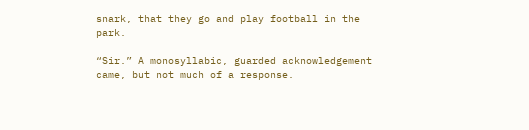snark, that they go and play football in the park.

“Sir.” A monosyllabic, guarded acknowledgement came, but not much of a response.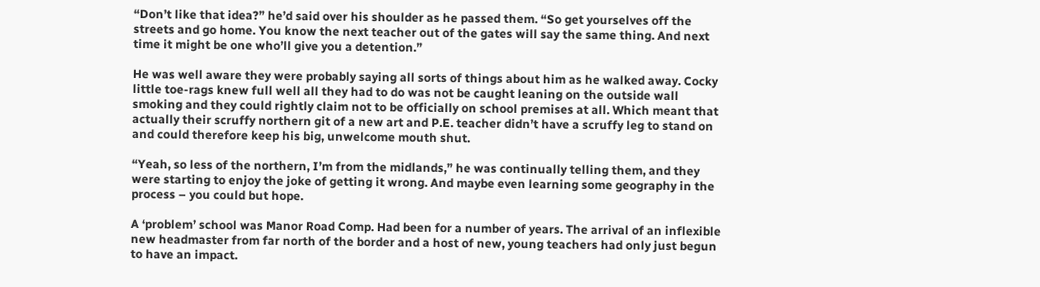“Don’t like that idea?” he’d said over his shoulder as he passed them. “So get yourselves off the streets and go home. You know the next teacher out of the gates will say the same thing. And next time it might be one who’ll give you a detention.”

He was well aware they were probably saying all sorts of things about him as he walked away. Cocky little toe-rags knew full well all they had to do was not be caught leaning on the outside wall smoking and they could rightly claim not to be officially on school premises at all. Which meant that actually their scruffy northern git of a new art and P.E. teacher didn’t have a scruffy leg to stand on and could therefore keep his big, unwelcome mouth shut.

“Yeah, so less of the northern, I’m from the midlands,” he was continually telling them, and they were starting to enjoy the joke of getting it wrong. And maybe even learning some geography in the process – you could but hope.

A ‘problem’ school was Manor Road Comp. Had been for a number of years. The arrival of an inflexible new headmaster from far north of the border and a host of new, young teachers had only just begun to have an impact.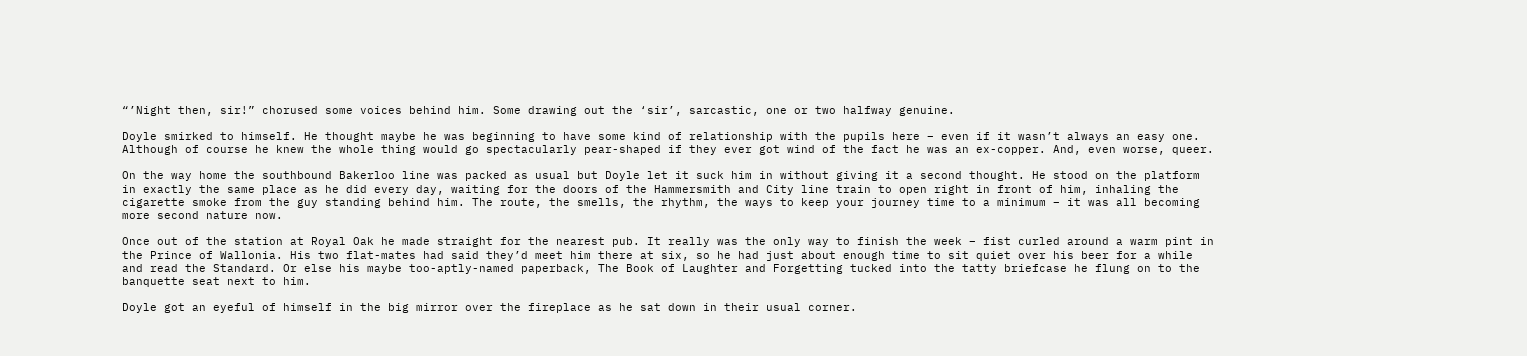“’Night then, sir!” chorused some voices behind him. Some drawing out the ‘sir’, sarcastic, one or two halfway genuine.

Doyle smirked to himself. He thought maybe he was beginning to have some kind of relationship with the pupils here – even if it wasn’t always an easy one. Although of course he knew the whole thing would go spectacularly pear-shaped if they ever got wind of the fact he was an ex-copper. And, even worse, queer.

On the way home the southbound Bakerloo line was packed as usual but Doyle let it suck him in without giving it a second thought. He stood on the platform in exactly the same place as he did every day, waiting for the doors of the Hammersmith and City line train to open right in front of him, inhaling the cigarette smoke from the guy standing behind him. The route, the smells, the rhythm, the ways to keep your journey time to a minimum – it was all becoming more second nature now.

Once out of the station at Royal Oak he made straight for the nearest pub. It really was the only way to finish the week – fist curled around a warm pint in the Prince of Wallonia. His two flat-mates had said they’d meet him there at six, so he had just about enough time to sit quiet over his beer for a while and read the Standard. Or else his maybe too-aptly-named paperback, The Book of Laughter and Forgetting tucked into the tatty briefcase he flung on to the banquette seat next to him.

Doyle got an eyeful of himself in the big mirror over the fireplace as he sat down in their usual corner.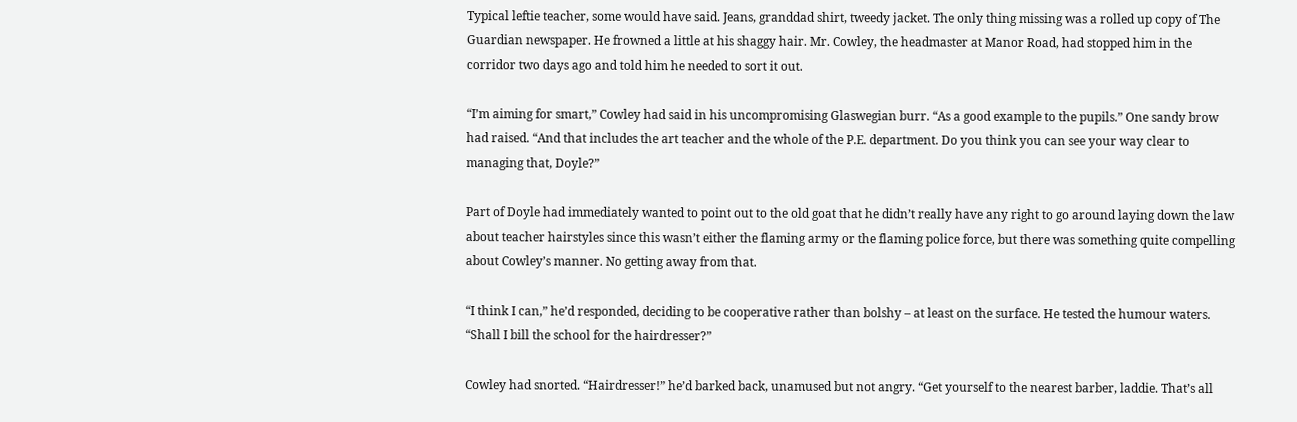Typical leftie teacher, some would have said. Jeans, granddad shirt, tweedy jacket. The only thing missing was a rolled up copy of The Guardian newspaper. He frowned a little at his shaggy hair. Mr. Cowley, the headmaster at Manor Road, had stopped him in the corridor two days ago and told him he needed to sort it out.

“I’m aiming for smart,” Cowley had said in his uncompromising Glaswegian burr. “As a good example to the pupils.” One sandy brow had raised. “And that includes the art teacher and the whole of the P.E. department. Do you think you can see your way clear to managing that, Doyle?”

Part of Doyle had immediately wanted to point out to the old goat that he didn’t really have any right to go around laying down the law about teacher hairstyles since this wasn’t either the flaming army or the flaming police force, but there was something quite compelling about Cowley’s manner. No getting away from that.

“I think I can,” he’d responded, deciding to be cooperative rather than bolshy – at least on the surface. He tested the humour waters. “Shall I bill the school for the hairdresser?”

Cowley had snorted. “Hairdresser!” he’d barked back, unamused but not angry. “Get yourself to the nearest barber, laddie. That’s all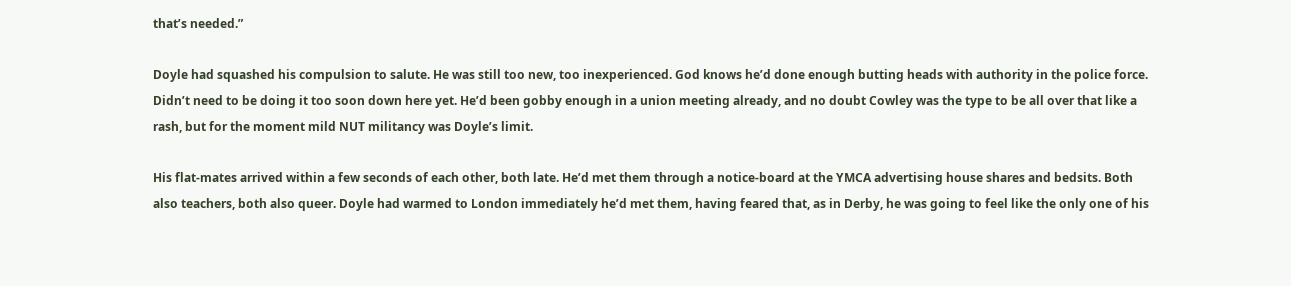that’s needed.”

Doyle had squashed his compulsion to salute. He was still too new, too inexperienced. God knows he’d done enough butting heads with authority in the police force. Didn’t need to be doing it too soon down here yet. He’d been gobby enough in a union meeting already, and no doubt Cowley was the type to be all over that like a rash, but for the moment mild NUT militancy was Doyle’s limit.

His flat-mates arrived within a few seconds of each other, both late. He’d met them through a notice-board at the YMCA advertising house shares and bedsits. Both also teachers, both also queer. Doyle had warmed to London immediately he’d met them, having feared that, as in Derby, he was going to feel like the only one of his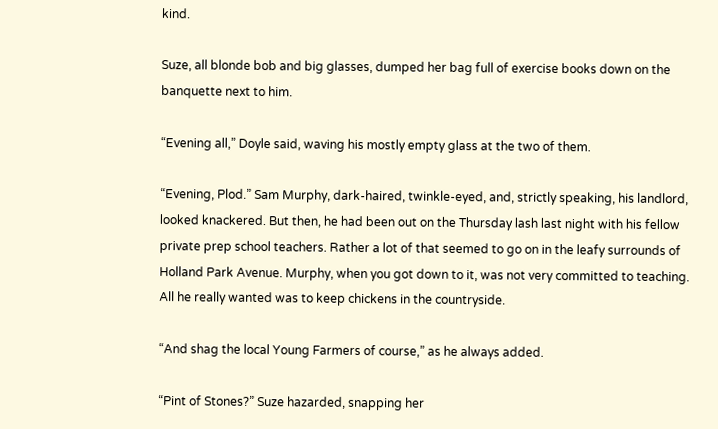kind.

Suze, all blonde bob and big glasses, dumped her bag full of exercise books down on the banquette next to him.

“Evening all,” Doyle said, waving his mostly empty glass at the two of them.

“Evening, Plod.” Sam Murphy, dark-haired, twinkle-eyed, and, strictly speaking, his landlord, looked knackered. But then, he had been out on the Thursday lash last night with his fellow private prep school teachers. Rather a lot of that seemed to go on in the leafy surrounds of Holland Park Avenue. Murphy, when you got down to it, was not very committed to teaching. All he really wanted was to keep chickens in the countryside.

“And shag the local Young Farmers of course,” as he always added.

“Pint of Stones?” Suze hazarded, snapping her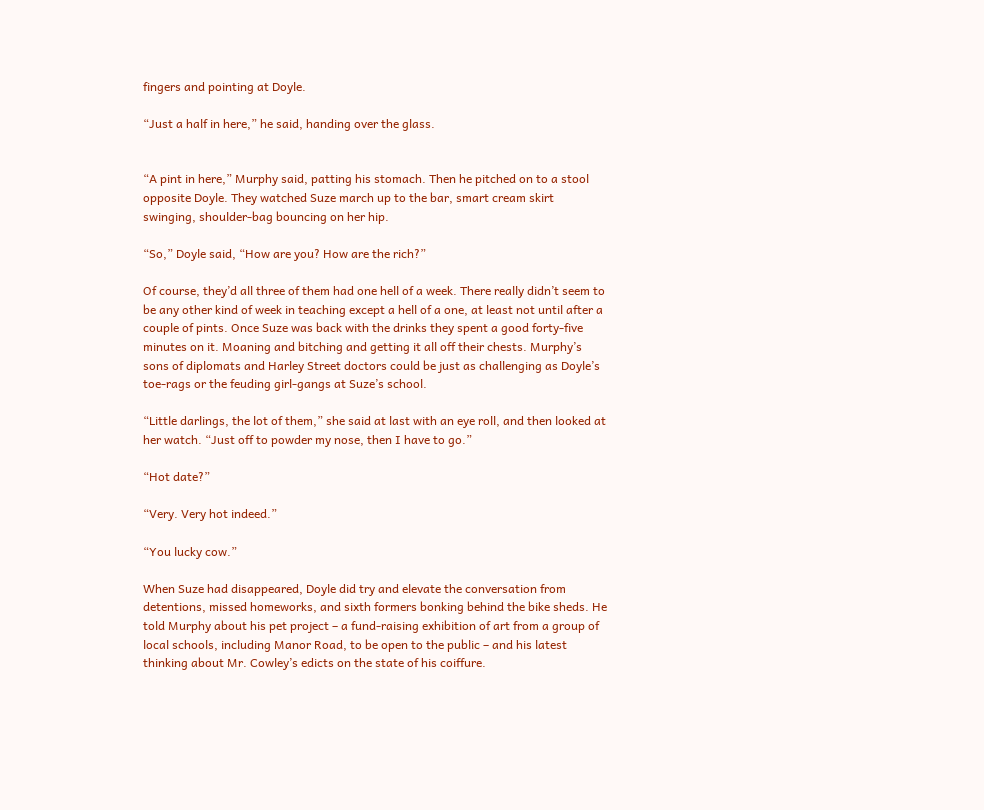fingers and pointing at Doyle.

“Just a half in here,” he said, handing over the glass.


“A pint in here,” Murphy said, patting his stomach. Then he pitched on to a stool opposite Doyle. They watched Suze march up to the bar, smart cream skirt swinging, shoulder-bag bouncing on her hip.

“So,” Doyle said, “How are you? How are the rich?”

Of course, they’d all three of them had one hell of a week. There really didn’t seem to be any other kind of week in teaching except a hell of a one, at least not until after a couple of pints. Once Suze was back with the drinks they spent a good forty-five minutes on it. Moaning and bitching and getting it all off their chests. Murphy’s sons of diplomats and Harley Street doctors could be just as challenging as Doyle’s toe-rags or the feuding girl-gangs at Suze’s school.

“Little darlings, the lot of them,” she said at last with an eye roll, and then looked at her watch. “Just off to powder my nose, then I have to go.”

“Hot date?”

“Very. Very hot indeed.”

“You lucky cow.”

When Suze had disappeared, Doyle did try and elevate the conversation from detentions, missed homeworks, and sixth formers bonking behind the bike sheds. He told Murphy about his pet project – a fund-raising exhibition of art from a group of local schools, including Manor Road, to be open to the public – and his latest thinking about Mr. Cowley’s edicts on the state of his coiffure.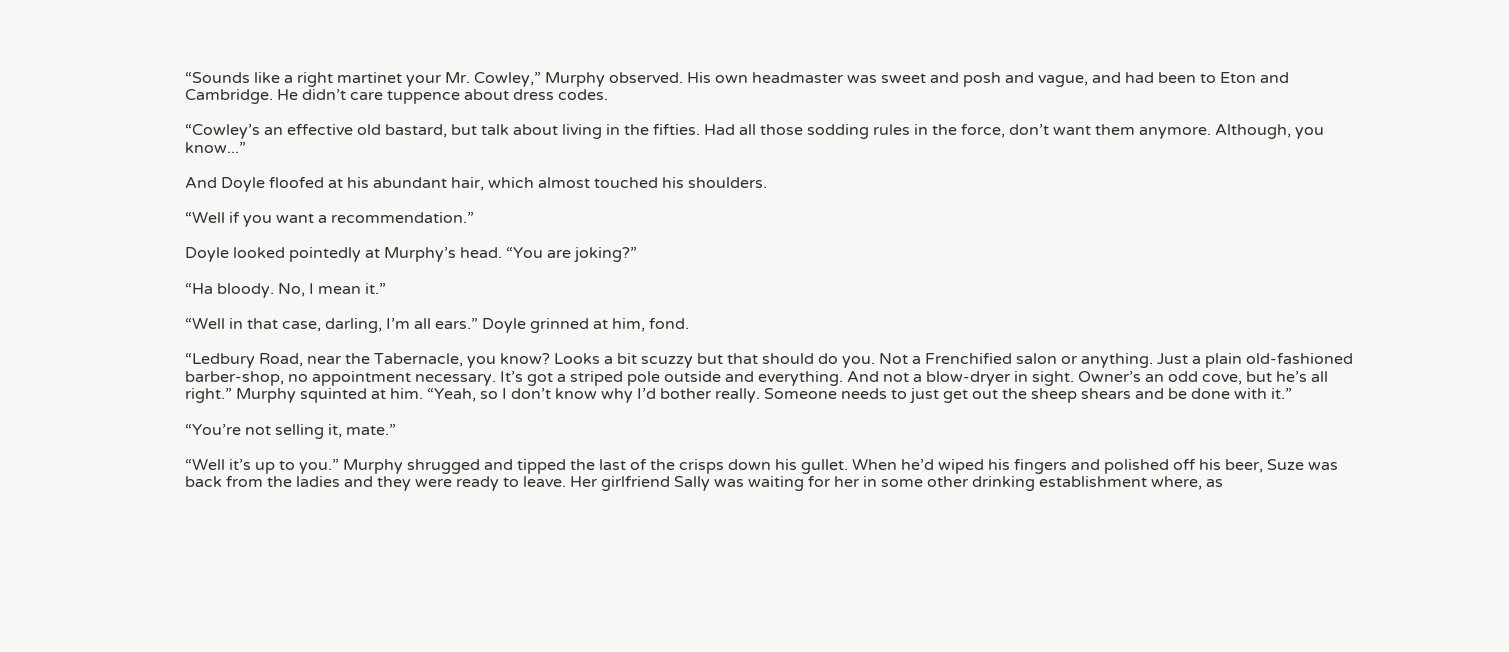“Sounds like a right martinet your Mr. Cowley,” Murphy observed. His own headmaster was sweet and posh and vague, and had been to Eton and Cambridge. He didn’t care tuppence about dress codes.

“Cowley’s an effective old bastard, but talk about living in the fifties. Had all those sodding rules in the force, don’t want them anymore. Although, you know...”

And Doyle floofed at his abundant hair, which almost touched his shoulders.

“Well if you want a recommendation.”

Doyle looked pointedly at Murphy’s head. “You are joking?”

“Ha bloody. No, I mean it.”

“Well in that case, darling, I’m all ears.” Doyle grinned at him, fond.

“Ledbury Road, near the Tabernacle, you know? Looks a bit scuzzy but that should do you. Not a Frenchified salon or anything. Just a plain old-fashioned barber-shop, no appointment necessary. It’s got a striped pole outside and everything. And not a blow-dryer in sight. Owner’s an odd cove, but he’s all right.” Murphy squinted at him. “Yeah, so I don’t know why I’d bother really. Someone needs to just get out the sheep shears and be done with it.”

“You’re not selling it, mate.”

“Well it’s up to you.” Murphy shrugged and tipped the last of the crisps down his gullet. When he’d wiped his fingers and polished off his beer, Suze was back from the ladies and they were ready to leave. Her girlfriend Sally was waiting for her in some other drinking establishment where, as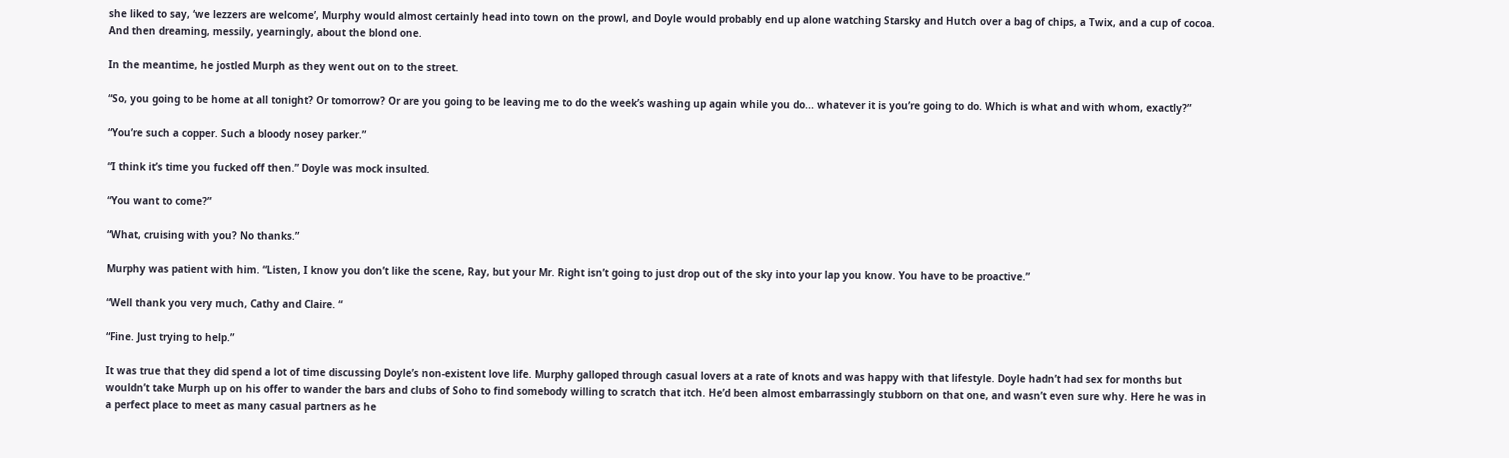she liked to say, ‘we lezzers are welcome’, Murphy would almost certainly head into town on the prowl, and Doyle would probably end up alone watching Starsky and Hutch over a bag of chips, a Twix, and a cup of cocoa. And then dreaming, messily, yearningly, about the blond one.

In the meantime, he jostled Murph as they went out on to the street.

“So, you going to be home at all tonight? Or tomorrow? Or are you going to be leaving me to do the week’s washing up again while you do... whatever it is you’re going to do. Which is what and with whom, exactly?”

“You’re such a copper. Such a bloody nosey parker.”

“I think it’s time you fucked off then.” Doyle was mock insulted.

“You want to come?”

“What, cruising with you? No thanks.”

Murphy was patient with him. “Listen, I know you don’t like the scene, Ray, but your Mr. Right isn’t going to just drop out of the sky into your lap you know. You have to be proactive.”

“Well thank you very much, Cathy and Claire. “

“Fine. Just trying to help.”

It was true that they did spend a lot of time discussing Doyle’s non-existent love life. Murphy galloped through casual lovers at a rate of knots and was happy with that lifestyle. Doyle hadn’t had sex for months but wouldn’t take Murph up on his offer to wander the bars and clubs of Soho to find somebody willing to scratch that itch. He’d been almost embarrassingly stubborn on that one, and wasn’t even sure why. Here he was in a perfect place to meet as many casual partners as he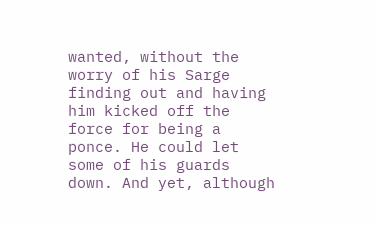wanted, without the worry of his Sarge finding out and having him kicked off the force for being a ponce. He could let some of his guards down. And yet, although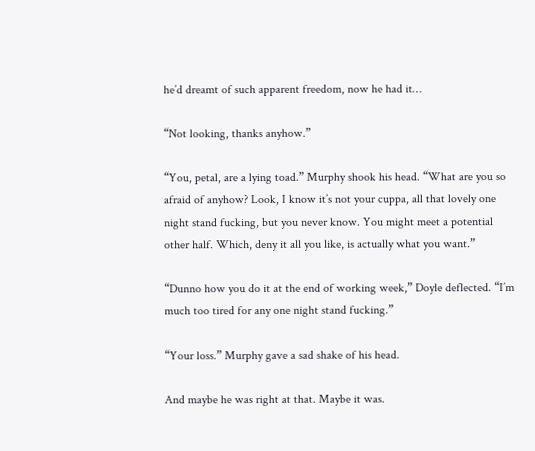he’d dreamt of such apparent freedom, now he had it…

“Not looking, thanks anyhow.”

“You, petal, are a lying toad.” Murphy shook his head. “What are you so afraid of anyhow? Look, I know it’s not your cuppa, all that lovely one night stand fucking, but you never know. You might meet a potential other half. Which, deny it all you like, is actually what you want.”

“Dunno how you do it at the end of working week,” Doyle deflected. “I’m much too tired for any one night stand fucking.”

“Your loss.” Murphy gave a sad shake of his head.

And maybe he was right at that. Maybe it was.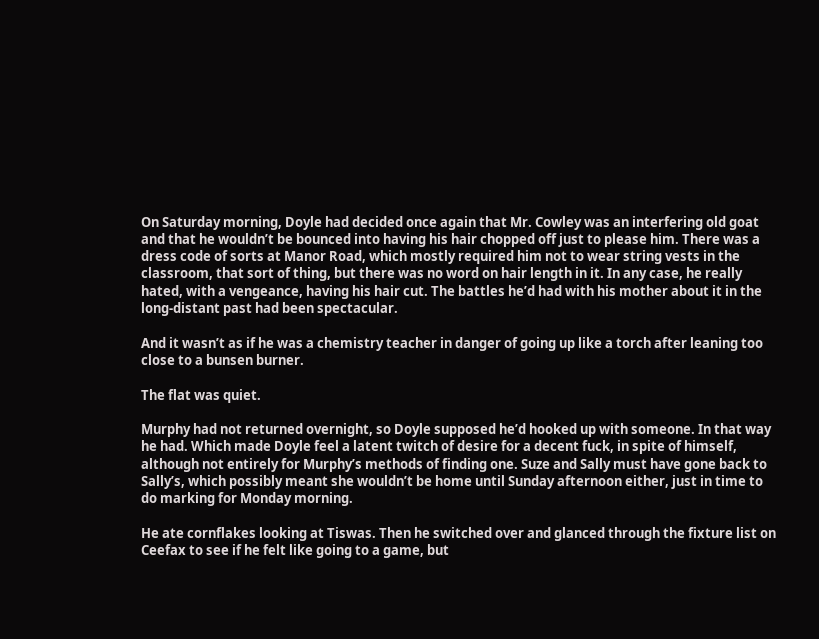On Saturday morning, Doyle had decided once again that Mr. Cowley was an interfering old goat and that he wouldn’t be bounced into having his hair chopped off just to please him. There was a dress code of sorts at Manor Road, which mostly required him not to wear string vests in the classroom, that sort of thing, but there was no word on hair length in it. In any case, he really hated, with a vengeance, having his hair cut. The battles he’d had with his mother about it in the long-distant past had been spectacular.

And it wasn’t as if he was a chemistry teacher in danger of going up like a torch after leaning too close to a bunsen burner.

The flat was quiet.

Murphy had not returned overnight, so Doyle supposed he’d hooked up with someone. In that way he had. Which made Doyle feel a latent twitch of desire for a decent fuck, in spite of himself, although not entirely for Murphy’s methods of finding one. Suze and Sally must have gone back to Sally’s, which possibly meant she wouldn’t be home until Sunday afternoon either, just in time to do marking for Monday morning.

He ate cornflakes looking at Tiswas. Then he switched over and glanced through the fixture list on Ceefax to see if he felt like going to a game, but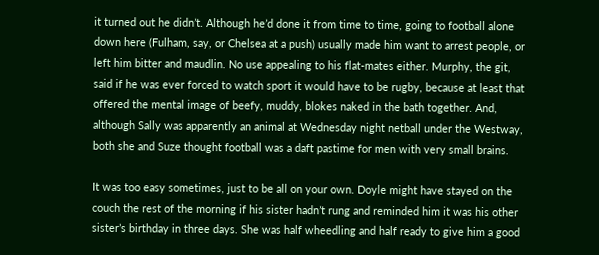it turned out he didn’t. Although he’d done it from time to time, going to football alone down here (Fulham, say, or Chelsea at a push) usually made him want to arrest people, or left him bitter and maudlin. No use appealing to his flat-mates either. Murphy, the git, said if he was ever forced to watch sport it would have to be rugby, because at least that offered the mental image of beefy, muddy, blokes naked in the bath together. And, although Sally was apparently an animal at Wednesday night netball under the Westway, both she and Suze thought football was a daft pastime for men with very small brains.

It was too easy sometimes, just to be all on your own. Doyle might have stayed on the couch the rest of the morning if his sister hadn’t rung and reminded him it was his other sister’s birthday in three days. She was half wheedling and half ready to give him a good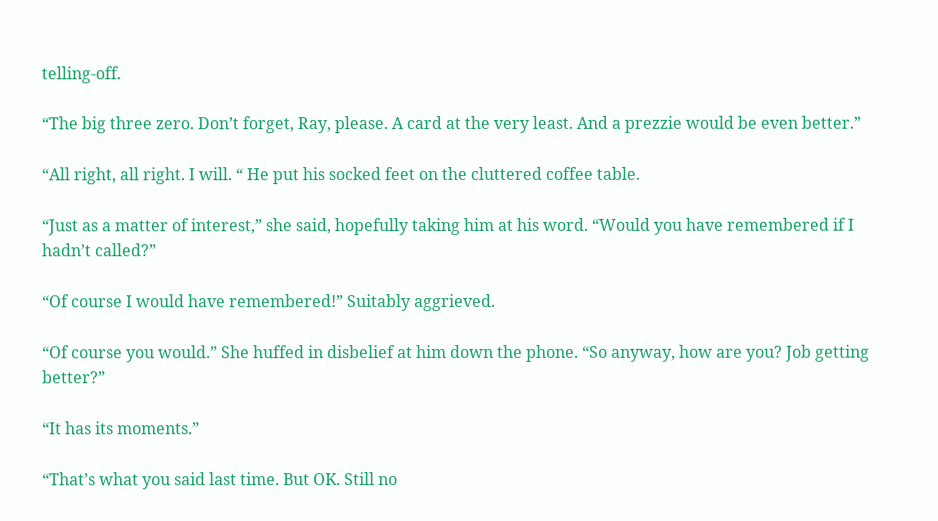telling-off.

“The big three zero. Don’t forget, Ray, please. A card at the very least. And a prezzie would be even better.”

“All right, all right. I will. “ He put his socked feet on the cluttered coffee table.

“Just as a matter of interest,” she said, hopefully taking him at his word. “Would you have remembered if I hadn’t called?”

“Of course I would have remembered!” Suitably aggrieved.

“Of course you would.” She huffed in disbelief at him down the phone. “So anyway, how are you? Job getting better?”

“It has its moments.”

“That’s what you said last time. But OK. Still no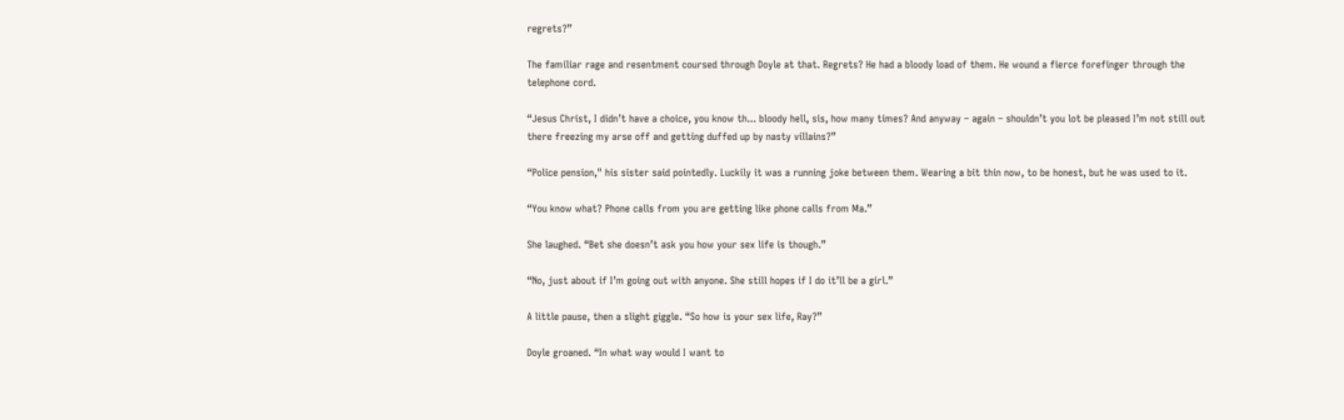regrets?”

The familiar rage and resentment coursed through Doyle at that. Regrets? He had a bloody load of them. He wound a fierce forefinger through the telephone cord.

“Jesus Christ, I didn’t have a choice, you know th... bloody hell, sis, how many times? And anyway – again – shouldn’t you lot be pleased I’m not still out there freezing my arse off and getting duffed up by nasty villains?”

“Police pension," his sister said pointedly. Luckily it was a running joke between them. Wearing a bit thin now, to be honest, but he was used to it.

“You know what? Phone calls from you are getting like phone calls from Ma.”

She laughed. “Bet she doesn’t ask you how your sex life is though.”

“No, just about if I’m going out with anyone. She still hopes if I do it’ll be a girl.”

A little pause, then a slight giggle. “So how is your sex life, Ray?”

Doyle groaned. “In what way would I want to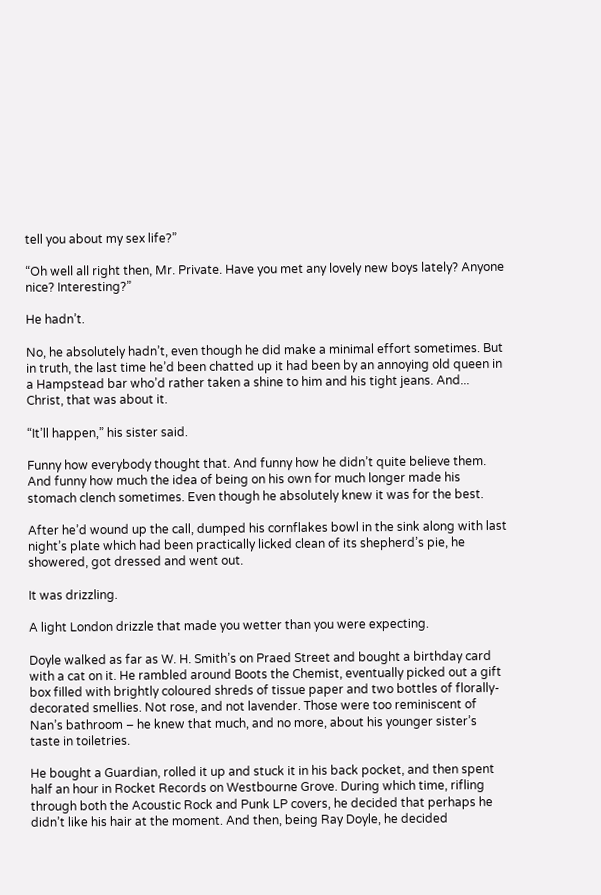tell you about my sex life?”

“Oh well all right then, Mr. Private. Have you met any lovely new boys lately? Anyone nice? Interesting?”

He hadn’t.

No, he absolutely hadn’t, even though he did make a minimal effort sometimes. But in truth, the last time he’d been chatted up it had been by an annoying old queen in a Hampstead bar who’d rather taken a shine to him and his tight jeans. And... Christ, that was about it.

“It’ll happen,” his sister said.

Funny how everybody thought that. And funny how he didn’t quite believe them. And funny how much the idea of being on his own for much longer made his stomach clench sometimes. Even though he absolutely knew it was for the best.

After he’d wound up the call, dumped his cornflakes bowl in the sink along with last night’s plate which had been practically licked clean of its shepherd’s pie, he showered, got dressed and went out.

It was drizzling.

A light London drizzle that made you wetter than you were expecting.

Doyle walked as far as W. H. Smith’s on Praed Street and bought a birthday card with a cat on it. He rambled around Boots the Chemist, eventually picked out a gift box filled with brightly coloured shreds of tissue paper and two bottles of florally-decorated smellies. Not rose, and not lavender. Those were too reminiscent of Nan’s bathroom – he knew that much, and no more, about his younger sister’s taste in toiletries.

He bought a Guardian, rolled it up and stuck it in his back pocket, and then spent half an hour in Rocket Records on Westbourne Grove. During which time, rifling through both the Acoustic Rock and Punk LP covers, he decided that perhaps he didn’t like his hair at the moment. And then, being Ray Doyle, he decided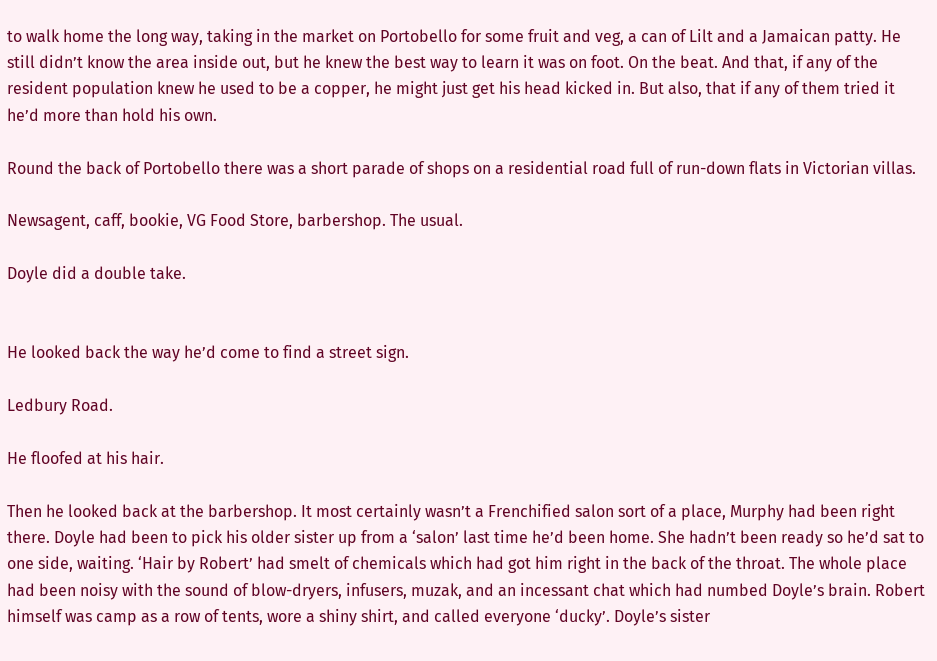to walk home the long way, taking in the market on Portobello for some fruit and veg, a can of Lilt and a Jamaican patty. He still didn’t know the area inside out, but he knew the best way to learn it was on foot. On the beat. And that, if any of the resident population knew he used to be a copper, he might just get his head kicked in. But also, that if any of them tried it he’d more than hold his own.

Round the back of Portobello there was a short parade of shops on a residential road full of run-down flats in Victorian villas.

Newsagent, caff, bookie, VG Food Store, barbershop. The usual.

Doyle did a double take.


He looked back the way he’d come to find a street sign.

Ledbury Road.

He floofed at his hair.

Then he looked back at the barbershop. It most certainly wasn’t a Frenchified salon sort of a place, Murphy had been right there. Doyle had been to pick his older sister up from a ‘salon’ last time he’d been home. She hadn’t been ready so he’d sat to one side, waiting. ‘Hair by Robert’ had smelt of chemicals which had got him right in the back of the throat. The whole place had been noisy with the sound of blow-dryers, infusers, muzak, and an incessant chat which had numbed Doyle’s brain. Robert himself was camp as a row of tents, wore a shiny shirt, and called everyone ‘ducky’. Doyle’s sister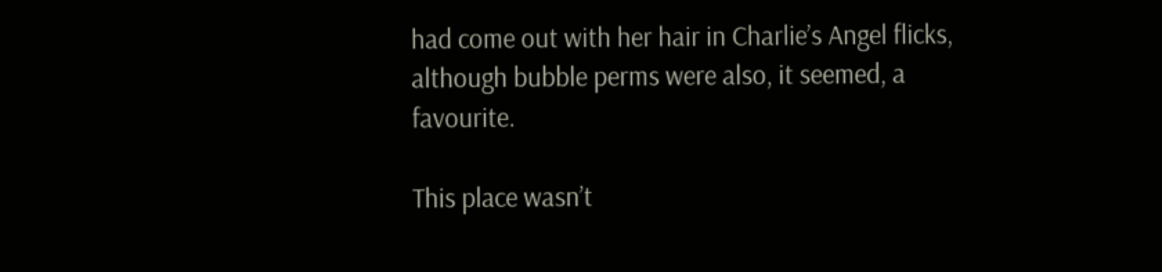had come out with her hair in Charlie’s Angel flicks, although bubble perms were also, it seemed, a favourite.

This place wasn’t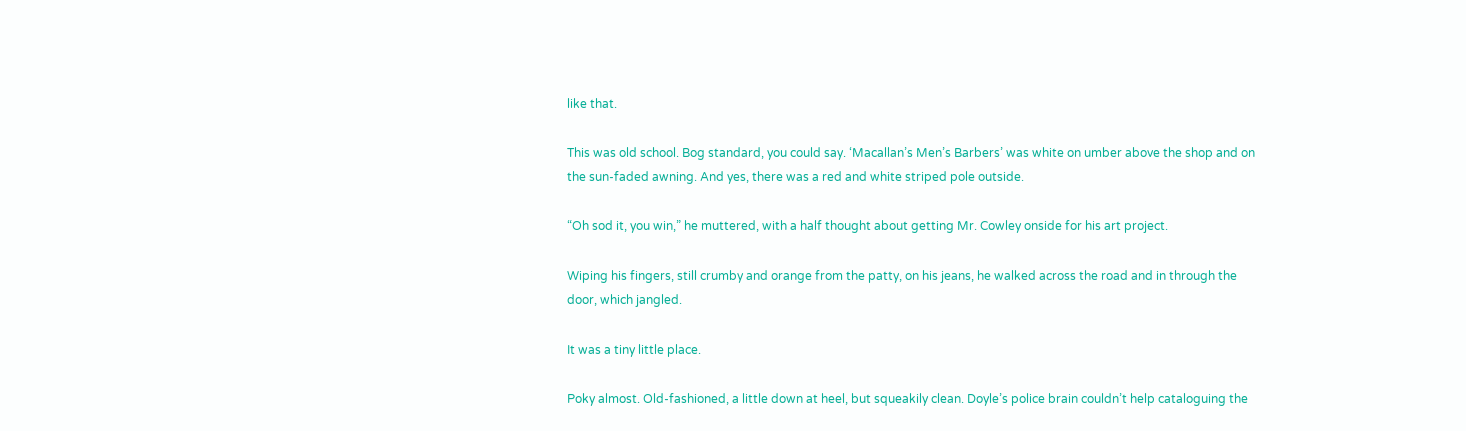like that.

This was old school. Bog standard, you could say. ‘Macallan’s Men’s Barbers’ was white on umber above the shop and on the sun-faded awning. And yes, there was a red and white striped pole outside.

“Oh sod it, you win,” he muttered, with a half thought about getting Mr. Cowley onside for his art project.

Wiping his fingers, still crumby and orange from the patty, on his jeans, he walked across the road and in through the door, which jangled.

It was a tiny little place.

Poky almost. Old-fashioned, a little down at heel, but squeakily clean. Doyle’s police brain couldn’t help cataloguing the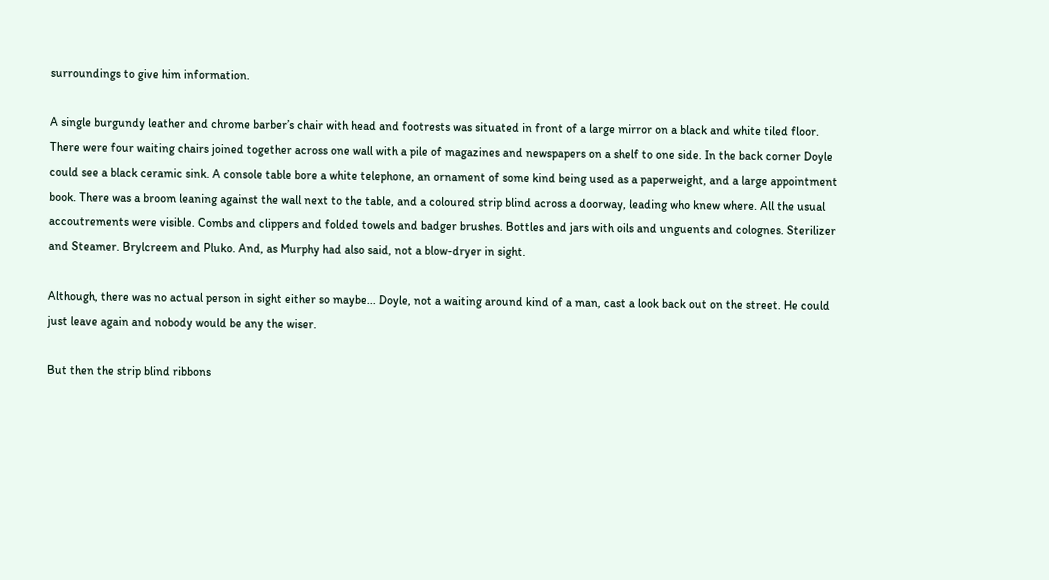surroundings to give him information.

A single burgundy leather and chrome barber’s chair with head and footrests was situated in front of a large mirror on a black and white tiled floor. There were four waiting chairs joined together across one wall with a pile of magazines and newspapers on a shelf to one side. In the back corner Doyle could see a black ceramic sink. A console table bore a white telephone, an ornament of some kind being used as a paperweight, and a large appointment book. There was a broom leaning against the wall next to the table, and a coloured strip blind across a doorway, leading who knew where. All the usual accoutrements were visible. Combs and clippers and folded towels and badger brushes. Bottles and jars with oils and unguents and colognes. Sterilizer and Steamer. Brylcreem and Pluko. And, as Murphy had also said, not a blow-dryer in sight.

Although, there was no actual person in sight either so maybe... Doyle, not a waiting around kind of a man, cast a look back out on the street. He could just leave again and nobody would be any the wiser.

But then the strip blind ribbons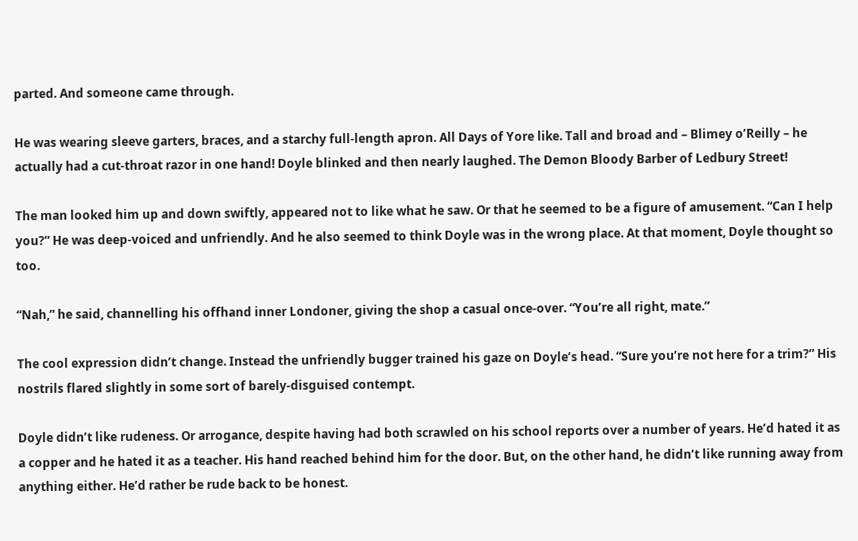parted. And someone came through.

He was wearing sleeve garters, braces, and a starchy full-length apron. All Days of Yore like. Tall and broad and – Blimey o’Reilly – he actually had a cut-throat razor in one hand! Doyle blinked and then nearly laughed. The Demon Bloody Barber of Ledbury Street!

The man looked him up and down swiftly, appeared not to like what he saw. Or that he seemed to be a figure of amusement. “Can I help you?” He was deep-voiced and unfriendly. And he also seemed to think Doyle was in the wrong place. At that moment, Doyle thought so too.

“Nah,” he said, channelling his offhand inner Londoner, giving the shop a casual once-over. “You’re all right, mate.”

The cool expression didn’t change. Instead the unfriendly bugger trained his gaze on Doyle’s head. “Sure you’re not here for a trim?” His nostrils flared slightly in some sort of barely-disguised contempt.

Doyle didn’t like rudeness. Or arrogance, despite having had both scrawled on his school reports over a number of years. He’d hated it as a copper and he hated it as a teacher. His hand reached behind him for the door. But, on the other hand, he didn’t like running away from anything either. He’d rather be rude back to be honest.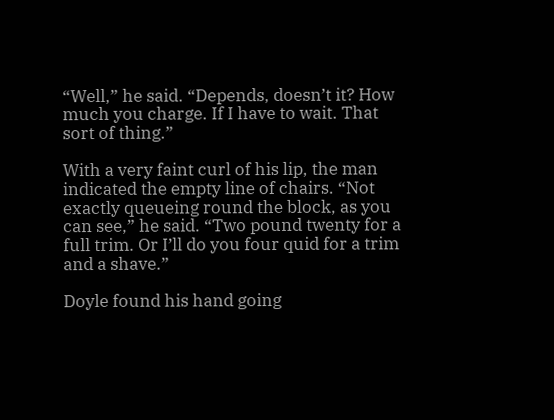“Well,” he said. “Depends, doesn’t it? How much you charge. If I have to wait. That sort of thing.”

With a very faint curl of his lip, the man indicated the empty line of chairs. “Not exactly queueing round the block, as you can see,” he said. “Two pound twenty for a full trim. Or I’ll do you four quid for a trim and a shave.”

Doyle found his hand going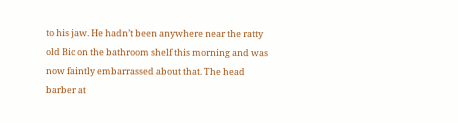to his jaw. He hadn’t been anywhere near the ratty old Bic on the bathroom shelf this morning and was now faintly embarrassed about that. The head barber at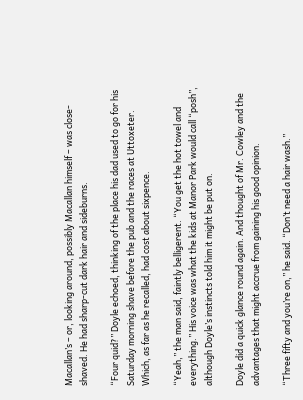Macallan’s – or, looking around, possibly Macallan himself – was close-shaved. He had sharp-cut dark hair and sideburns.

“Four quid?” Doyle echoed, thinking of the place his dad used to go for his Saturday morning shave before the pub and the races at Uttoxeter. Which, as far as he recalled, had cost about sixpence.

“Yeah,” the man said, faintly belligerent. “You get the hot towel and everything.” His voice was what the kids at Manor Park would call “posh”, although Doyle’s instincts told him it might be put on.

Doyle did a quick glance round again. And thought of Mr. Cowley and the advantages that might accrue from gaining his good opinion.

“Three fifty and you’re on,” he said. “Don’t need a hair wash.”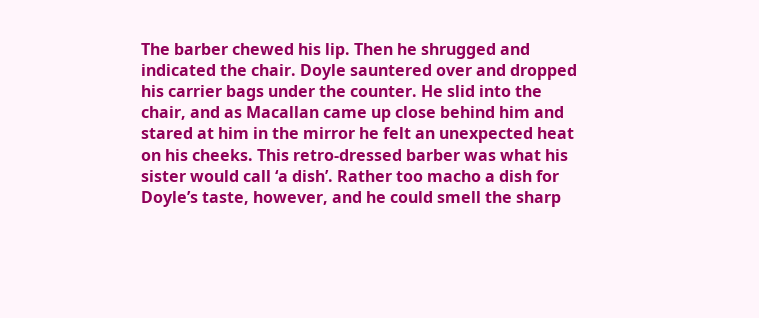The barber chewed his lip. Then he shrugged and indicated the chair. Doyle sauntered over and dropped his carrier bags under the counter. He slid into the chair, and as Macallan came up close behind him and stared at him in the mirror he felt an unexpected heat on his cheeks. This retro-dressed barber was what his sister would call ‘a dish’. Rather too macho a dish for Doyle’s taste, however, and he could smell the sharp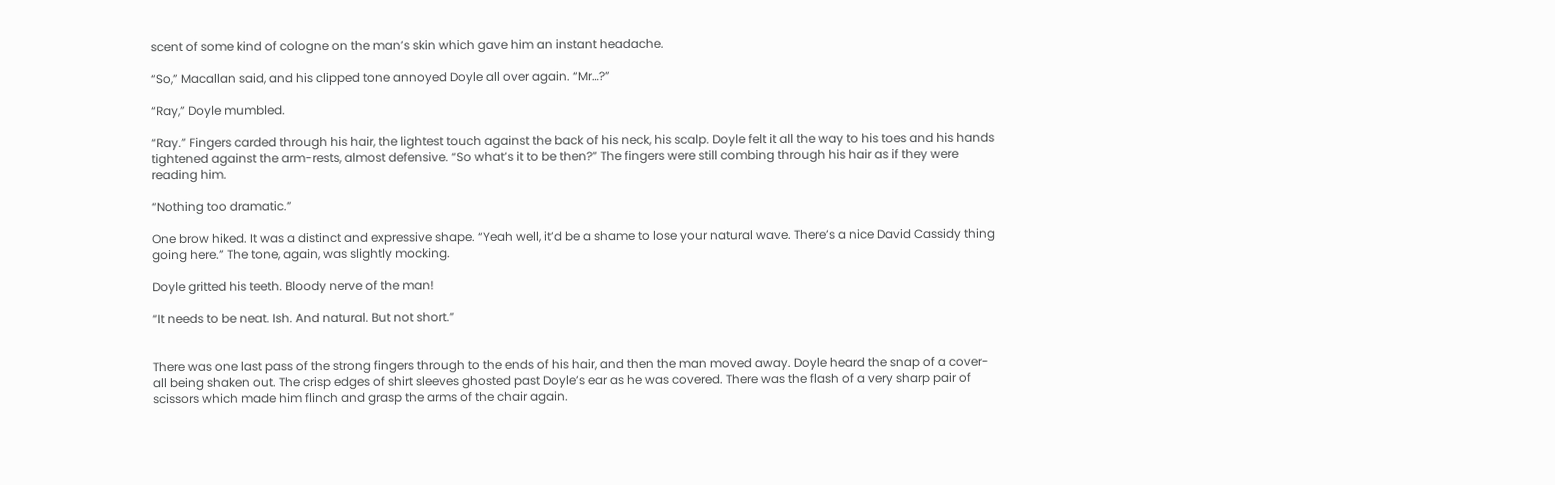scent of some kind of cologne on the man’s skin which gave him an instant headache.

“So,” Macallan said, and his clipped tone annoyed Doyle all over again. “Mr…?”

“Ray,” Doyle mumbled.

“Ray.” Fingers carded through his hair, the lightest touch against the back of his neck, his scalp. Doyle felt it all the way to his toes and his hands tightened against the arm-rests, almost defensive. “So what’s it to be then?” The fingers were still combing through his hair as if they were reading him.

“Nothing too dramatic.”

One brow hiked. It was a distinct and expressive shape. “Yeah well, it’d be a shame to lose your natural wave. There’s a nice David Cassidy thing going here.” The tone, again, was slightly mocking.

Doyle gritted his teeth. Bloody nerve of the man!

“It needs to be neat. Ish. And natural. But not short.”


There was one last pass of the strong fingers through to the ends of his hair, and then the man moved away. Doyle heard the snap of a cover-all being shaken out. The crisp edges of shirt sleeves ghosted past Doyle’s ear as he was covered. There was the flash of a very sharp pair of scissors which made him flinch and grasp the arms of the chair again.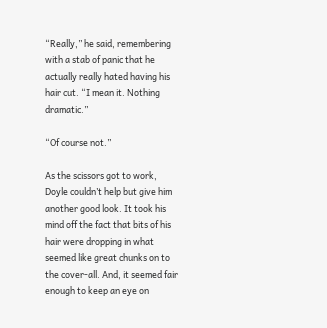“Really,” he said, remembering with a stab of panic that he actually really hated having his hair cut. “I mean it. Nothing dramatic.”

“Of course not.”

As the scissors got to work, Doyle couldn’t help but give him another good look. It took his mind off the fact that bits of his hair were dropping in what seemed like great chunks on to the cover-all. And, it seemed fair enough to keep an eye on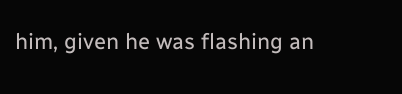him, given he was flashing an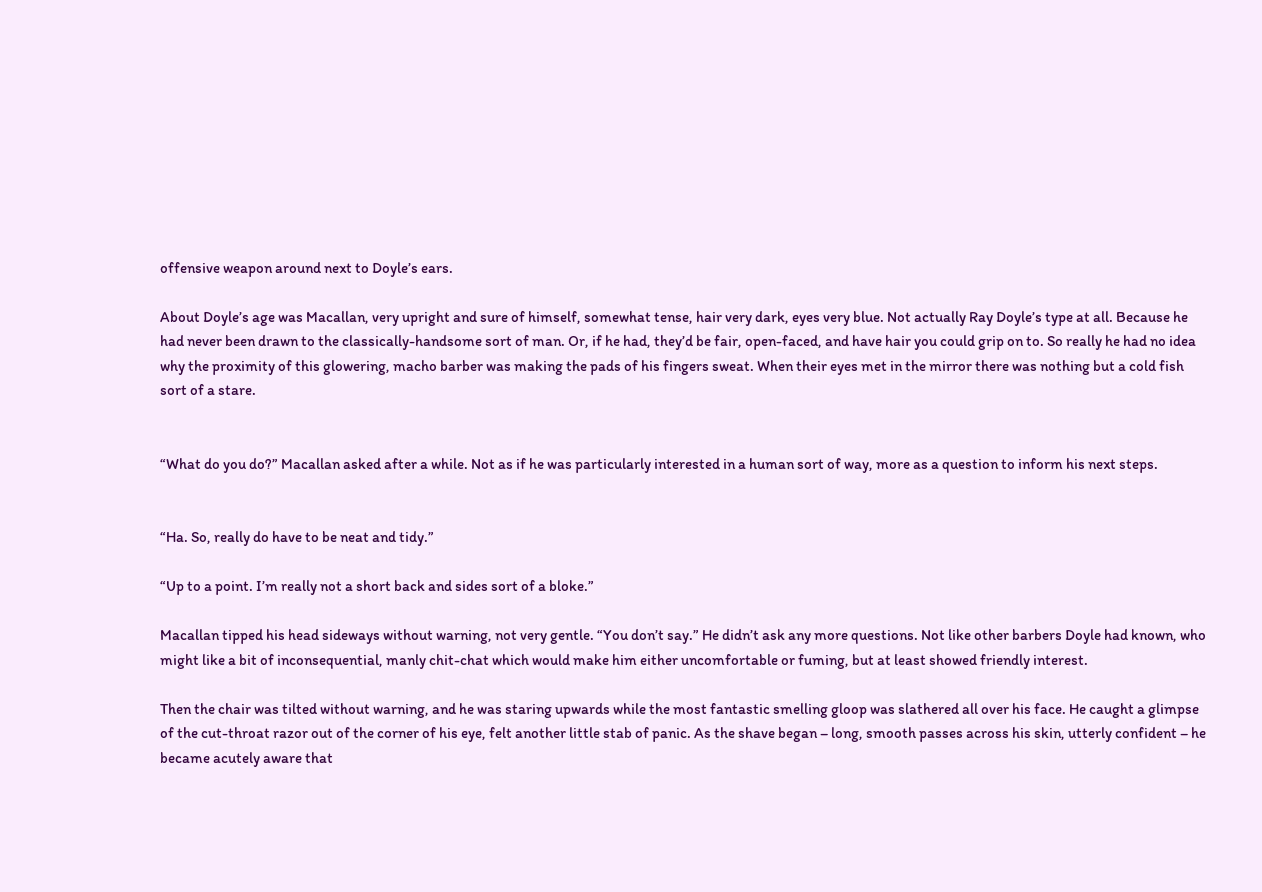offensive weapon around next to Doyle’s ears.

About Doyle’s age was Macallan, very upright and sure of himself, somewhat tense, hair very dark, eyes very blue. Not actually Ray Doyle’s type at all. Because he had never been drawn to the classically-handsome sort of man. Or, if he had, they’d be fair, open-faced, and have hair you could grip on to. So really he had no idea why the proximity of this glowering, macho barber was making the pads of his fingers sweat. When their eyes met in the mirror there was nothing but a cold fish sort of a stare.


“What do you do?” Macallan asked after a while. Not as if he was particularly interested in a human sort of way, more as a question to inform his next steps.


“Ha. So, really do have to be neat and tidy.”

“Up to a point. I’m really not a short back and sides sort of a bloke.”

Macallan tipped his head sideways without warning, not very gentle. “You don’t say.” He didn’t ask any more questions. Not like other barbers Doyle had known, who might like a bit of inconsequential, manly chit-chat which would make him either uncomfortable or fuming, but at least showed friendly interest.

Then the chair was tilted without warning, and he was staring upwards while the most fantastic smelling gloop was slathered all over his face. He caught a glimpse of the cut-throat razor out of the corner of his eye, felt another little stab of panic. As the shave began – long, smooth passes across his skin, utterly confident – he became acutely aware that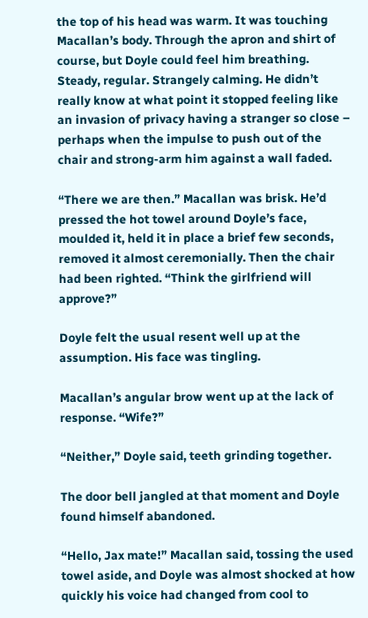the top of his head was warm. It was touching Macallan’s body. Through the apron and shirt of course, but Doyle could feel him breathing. Steady, regular. Strangely calming. He didn’t really know at what point it stopped feeling like an invasion of privacy having a stranger so close – perhaps when the impulse to push out of the chair and strong-arm him against a wall faded.

“There we are then.” Macallan was brisk. He’d pressed the hot towel around Doyle’s face, moulded it, held it in place a brief few seconds, removed it almost ceremonially. Then the chair had been righted. “Think the girlfriend will approve?”

Doyle felt the usual resent well up at the assumption. His face was tingling.

Macallan’s angular brow went up at the lack of response. “Wife?”

“Neither,” Doyle said, teeth grinding together.

The door bell jangled at that moment and Doyle found himself abandoned.

“Hello, Jax mate!” Macallan said, tossing the used towel aside, and Doyle was almost shocked at how quickly his voice had changed from cool to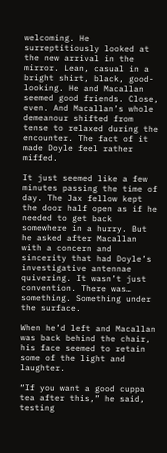welcoming. He surreptitiously looked at the new arrival in the mirror. Lean, casual in a bright shirt, black, good-looking. He and Macallan seemed good friends. Close, even. And Macallan’s whole demeanour shifted from tense to relaxed during the encounter. The fact of it made Doyle feel rather miffed.

It just seemed like a few minutes passing the time of day. The Jax fellow kept the door half open as if he needed to get back somewhere in a hurry. But he asked after Macallan with a concern and sincerity that had Doyle’s investigative antennae quivering. It wasn’t just convention. There was… something. Something under the surface.

When he’d left and Macallan was back behind the chair, his face seemed to retain some of the light and laughter.

“If you want a good cuppa tea after this,” he said, testing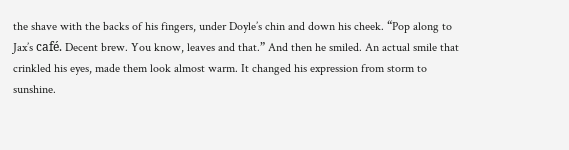the shave with the backs of his fingers, under Doyle’s chin and down his cheek. “Pop along to Jax’s café. Decent brew. You know, leaves and that.” And then he smiled. An actual smile that crinkled his eyes, made them look almost warm. It changed his expression from storm to sunshine.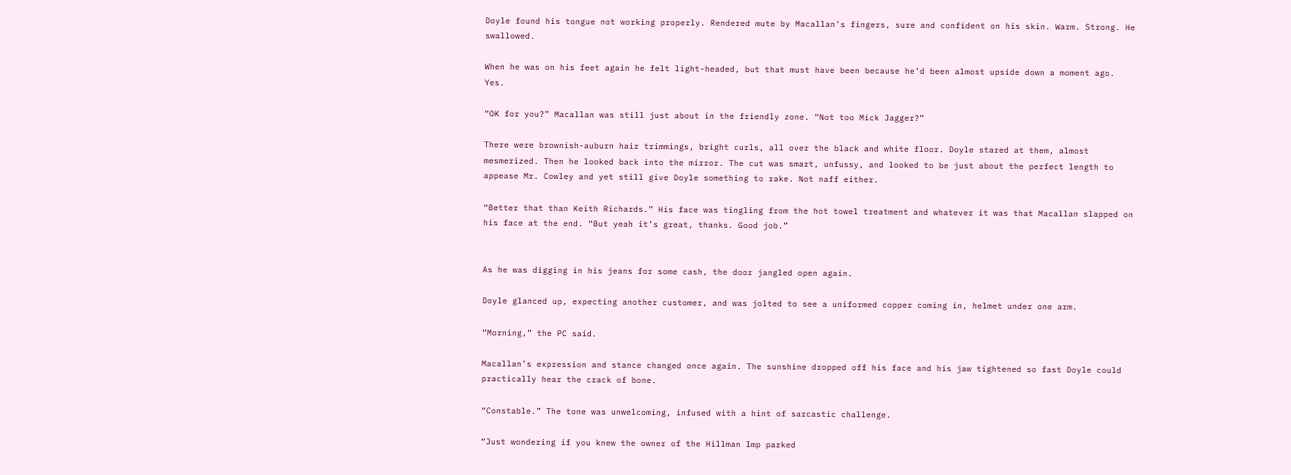Doyle found his tongue not working properly. Rendered mute by Macallan’s fingers, sure and confident on his skin. Warm. Strong. He swallowed.

When he was on his feet again he felt light-headed, but that must have been because he’d been almost upside down a moment ago. Yes.

“OK for you?” Macallan was still just about in the friendly zone. “Not too Mick Jagger?”

There were brownish-auburn hair trimmings, bright curls, all over the black and white floor. Doyle stared at them, almost mesmerized. Then he looked back into the mirror. The cut was smart, unfussy, and looked to be just about the perfect length to appease Mr. Cowley and yet still give Doyle something to rake. Not naff either.

“Better that than Keith Richards.” His face was tingling from the hot towel treatment and whatever it was that Macallan slapped on his face at the end. “But yeah it’s great, thanks. Good job.”


As he was digging in his jeans for some cash, the door jangled open again.

Doyle glanced up, expecting another customer, and was jolted to see a uniformed copper coming in, helmet under one arm.

“Morning,” the PC said.

Macallan’s expression and stance changed once again. The sunshine dropped off his face and his jaw tightened so fast Doyle could practically hear the crack of bone.

“Constable.” The tone was unwelcoming, infused with a hint of sarcastic challenge.

“Just wondering if you knew the owner of the Hillman Imp parked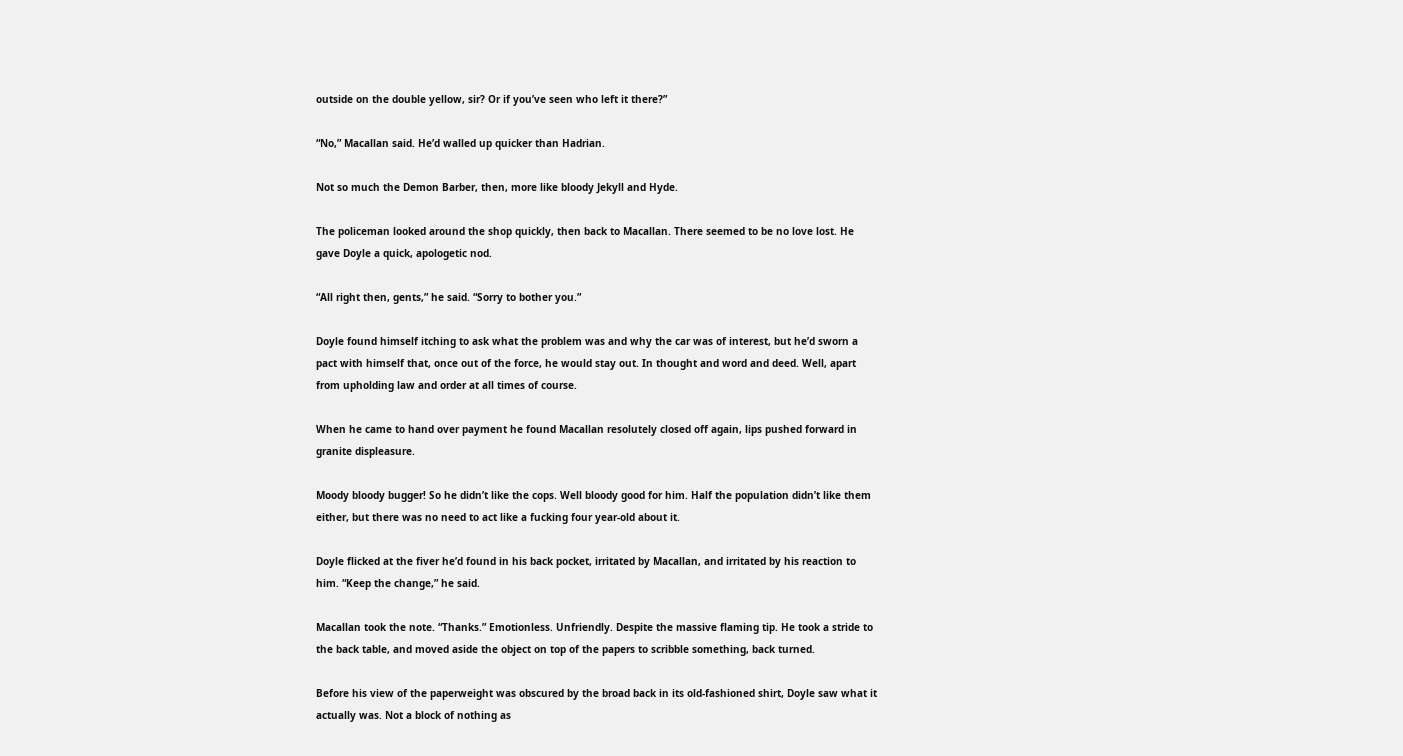outside on the double yellow, sir? Or if you’ve seen who left it there?”

“No,” Macallan said. He’d walled up quicker than Hadrian.

Not so much the Demon Barber, then, more like bloody Jekyll and Hyde.

The policeman looked around the shop quickly, then back to Macallan. There seemed to be no love lost. He gave Doyle a quick, apologetic nod.

“All right then, gents,” he said. “Sorry to bother you.”

Doyle found himself itching to ask what the problem was and why the car was of interest, but he’d sworn a pact with himself that, once out of the force, he would stay out. In thought and word and deed. Well, apart from upholding law and order at all times of course.

When he came to hand over payment he found Macallan resolutely closed off again, lips pushed forward in granite displeasure.

Moody bloody bugger! So he didn’t like the cops. Well bloody good for him. Half the population didn’t like them either, but there was no need to act like a fucking four year-old about it.

Doyle flicked at the fiver he’d found in his back pocket, irritated by Macallan, and irritated by his reaction to him. “Keep the change,” he said.

Macallan took the note. “Thanks.” Emotionless. Unfriendly. Despite the massive flaming tip. He took a stride to the back table, and moved aside the object on top of the papers to scribble something, back turned.

Before his view of the paperweight was obscured by the broad back in its old-fashioned shirt, Doyle saw what it actually was. Not a block of nothing as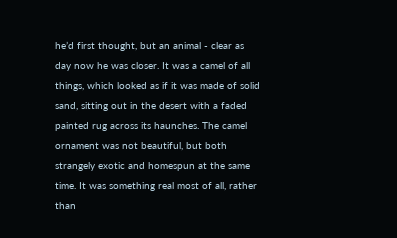he’d first thought, but an animal - clear as day now he was closer. It was a camel of all things, which looked as if it was made of solid sand, sitting out in the desert with a faded painted rug across its haunches. The camel ornament was not beautiful, but both strangely exotic and homespun at the same time. It was something real most of all, rather than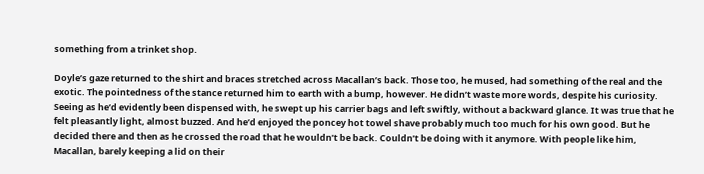something from a trinket shop.

Doyle’s gaze returned to the shirt and braces stretched across Macallan’s back. Those too, he mused, had something of the real and the exotic. The pointedness of the stance returned him to earth with a bump, however. He didn’t waste more words, despite his curiosity. Seeing as he’d evidently been dispensed with, he swept up his carrier bags and left swiftly, without a backward glance. It was true that he felt pleasantly light, almost buzzed. And he’d enjoyed the poncey hot towel shave probably much too much for his own good. But he decided there and then as he crossed the road that he wouldn’t be back. Couldn’t be doing with it anymore. With people like him, Macallan, barely keeping a lid on their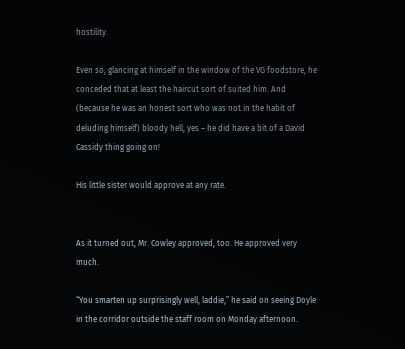hostility.

Even so, glancing at himself in the window of the VG foodstore, he conceded that at least the haircut sort of suited him. And (because he was an honest sort who was not in the habit of deluding himself) bloody hell, yes – he did have a bit of a David Cassidy thing going on!

His little sister would approve at any rate.


As it turned out, Mr. Cowley approved, too. He approved very much.

“You smarten up surprisingly well, laddie,” he said on seeing Doyle in the corridor outside the staff room on Monday afternoon.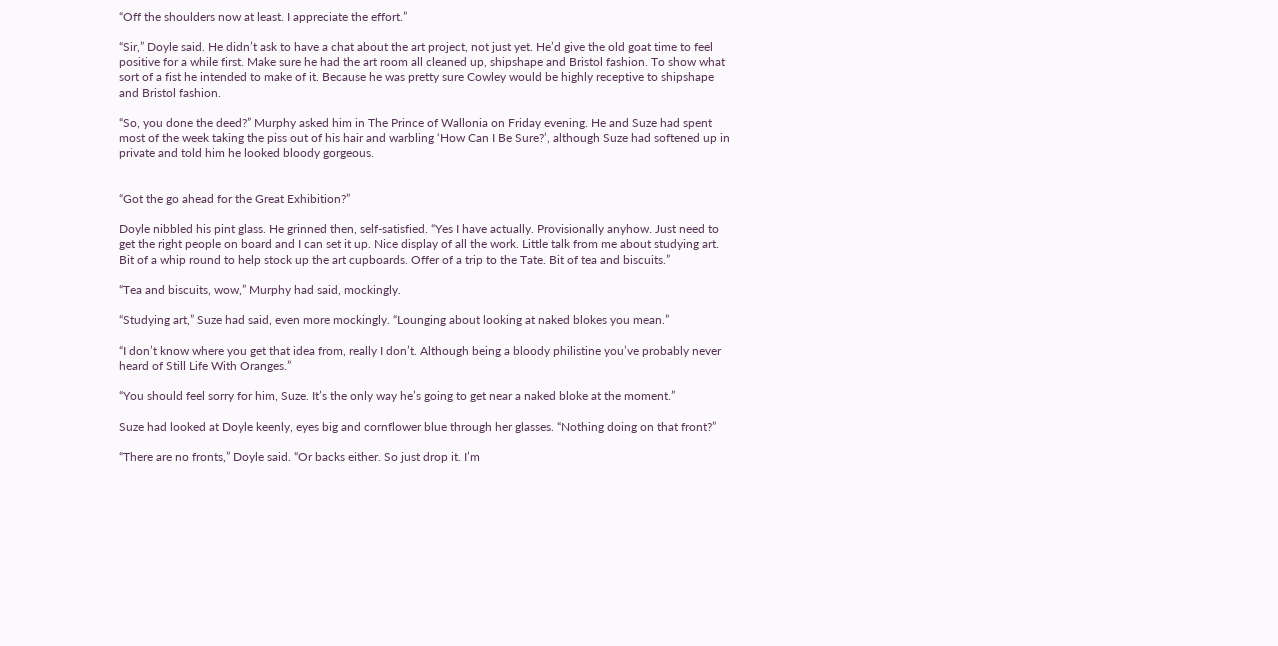“Off the shoulders now at least. I appreciate the effort.”

“Sir,” Doyle said. He didn’t ask to have a chat about the art project, not just yet. He’d give the old goat time to feel positive for a while first. Make sure he had the art room all cleaned up, shipshape and Bristol fashion. To show what sort of a fist he intended to make of it. Because he was pretty sure Cowley would be highly receptive to shipshape and Bristol fashion.

“So, you done the deed?” Murphy asked him in The Prince of Wallonia on Friday evening. He and Suze had spent most of the week taking the piss out of his hair and warbling ‘How Can I Be Sure?’, although Suze had softened up in private and told him he looked bloody gorgeous.


“Got the go ahead for the Great Exhibition?”

Doyle nibbled his pint glass. He grinned then, self-satisfied. “Yes I have actually. Provisionally anyhow. Just need to get the right people on board and I can set it up. Nice display of all the work. Little talk from me about studying art. Bit of a whip round to help stock up the art cupboards. Offer of a trip to the Tate. Bit of tea and biscuits.”

“Tea and biscuits, wow,” Murphy had said, mockingly.

“Studying art,” Suze had said, even more mockingly. “Lounging about looking at naked blokes you mean.”

“I don’t know where you get that idea from, really I don’t. Although being a bloody philistine you’ve probably never heard of Still Life With Oranges.”

“You should feel sorry for him, Suze. It’s the only way he’s going to get near a naked bloke at the moment.”

Suze had looked at Doyle keenly, eyes big and cornflower blue through her glasses. “Nothing doing on that front?”

“There are no fronts,” Doyle said. “Or backs either. So just drop it. I’m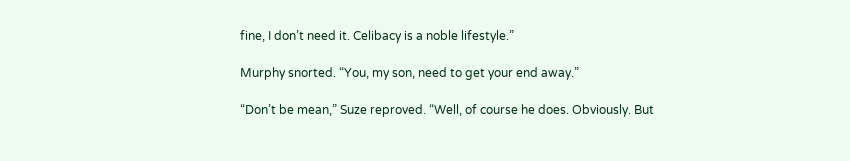fine, I don’t need it. Celibacy is a noble lifestyle.”

Murphy snorted. “You, my son, need to get your end away.”

“Don’t be mean,” Suze reproved. “Well, of course he does. Obviously. But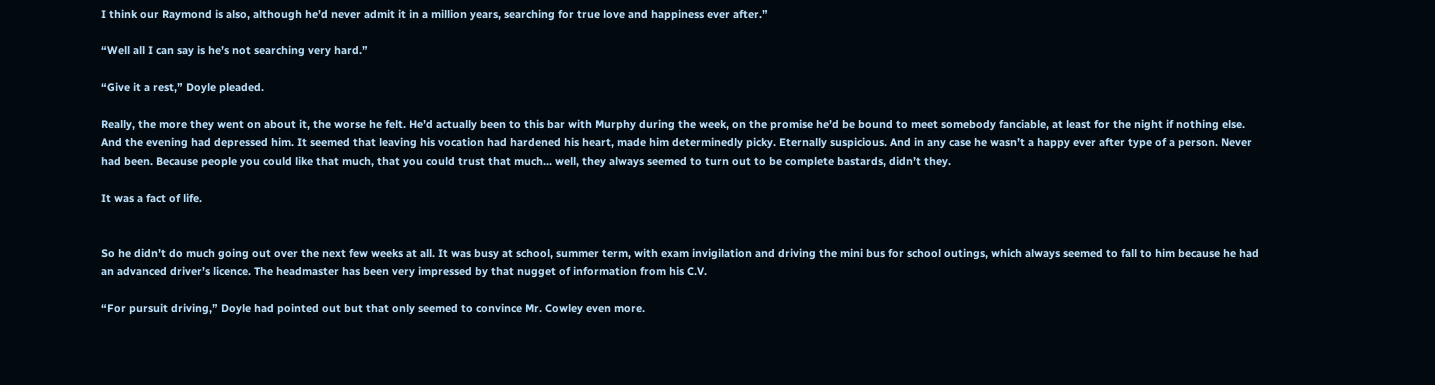I think our Raymond is also, although he’d never admit it in a million years, searching for true love and happiness ever after.”

“Well all I can say is he’s not searching very hard.”

“Give it a rest,” Doyle pleaded.

Really, the more they went on about it, the worse he felt. He’d actually been to this bar with Murphy during the week, on the promise he’d be bound to meet somebody fanciable, at least for the night if nothing else. And the evening had depressed him. It seemed that leaving his vocation had hardened his heart, made him determinedly picky. Eternally suspicious. And in any case he wasn’t a happy ever after type of a person. Never had been. Because people you could like that much, that you could trust that much... well, they always seemed to turn out to be complete bastards, didn’t they.

It was a fact of life.


So he didn’t do much going out over the next few weeks at all. It was busy at school, summer term, with exam invigilation and driving the mini bus for school outings, which always seemed to fall to him because he had an advanced driver’s licence. The headmaster has been very impressed by that nugget of information from his C.V.

“For pursuit driving,” Doyle had pointed out but that only seemed to convince Mr. Cowley even more.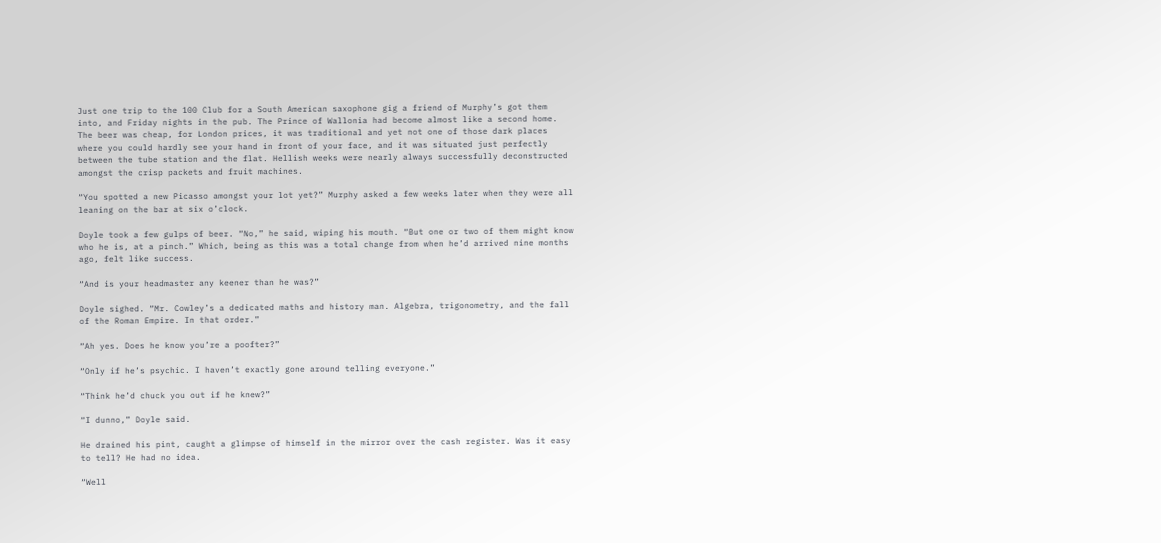Just one trip to the 100 Club for a South American saxophone gig a friend of Murphy’s got them into, and Friday nights in the pub. The Prince of Wallonia had become almost like a second home. The beer was cheap, for London prices, it was traditional and yet not one of those dark places where you could hardly see your hand in front of your face, and it was situated just perfectly between the tube station and the flat. Hellish weeks were nearly always successfully deconstructed amongst the crisp packets and fruit machines.

“You spotted a new Picasso amongst your lot yet?” Murphy asked a few weeks later when they were all leaning on the bar at six o’clock.

Doyle took a few gulps of beer. “No,” he said, wiping his mouth. “But one or two of them might know who he is, at a pinch.” Which, being as this was a total change from when he’d arrived nine months ago, felt like success.

“And is your headmaster any keener than he was?”

Doyle sighed. “Mr. Cowley’s a dedicated maths and history man. Algebra, trigonometry, and the fall of the Roman Empire. In that order.”

“Ah yes. Does he know you’re a poofter?”

“Only if he’s psychic. I haven’t exactly gone around telling everyone.”

“Think he’d chuck you out if he knew?”

“I dunno,” Doyle said.

He drained his pint, caught a glimpse of himself in the mirror over the cash register. Was it easy to tell? He had no idea.

“Well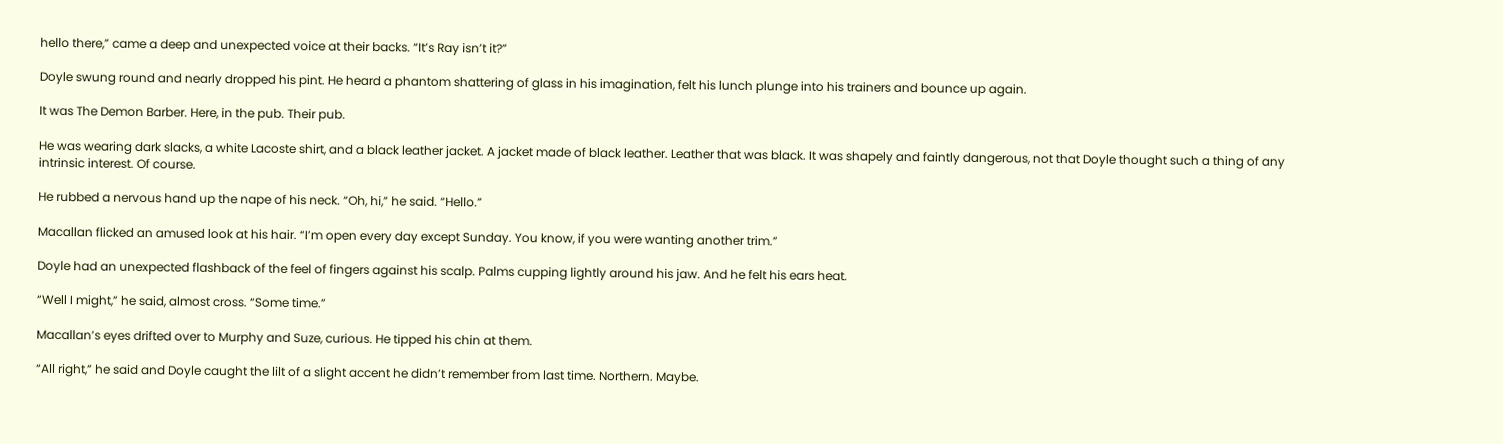hello there,” came a deep and unexpected voice at their backs. “It’s Ray isn’t it?”

Doyle swung round and nearly dropped his pint. He heard a phantom shattering of glass in his imagination, felt his lunch plunge into his trainers and bounce up again.

It was The Demon Barber. Here, in the pub. Their pub.

He was wearing dark slacks, a white Lacoste shirt, and a black leather jacket. A jacket made of black leather. Leather that was black. It was shapely and faintly dangerous, not that Doyle thought such a thing of any intrinsic interest. Of course.

He rubbed a nervous hand up the nape of his neck. “Oh, hi,” he said. “Hello.”

Macallan flicked an amused look at his hair. “I’m open every day except Sunday. You know, if you were wanting another trim.”

Doyle had an unexpected flashback of the feel of fingers against his scalp. Palms cupping lightly around his jaw. And he felt his ears heat.

“Well I might,” he said, almost cross. “Some time.”

Macallan’s eyes drifted over to Murphy and Suze, curious. He tipped his chin at them.

“All right,” he said and Doyle caught the lilt of a slight accent he didn’t remember from last time. Northern. Maybe.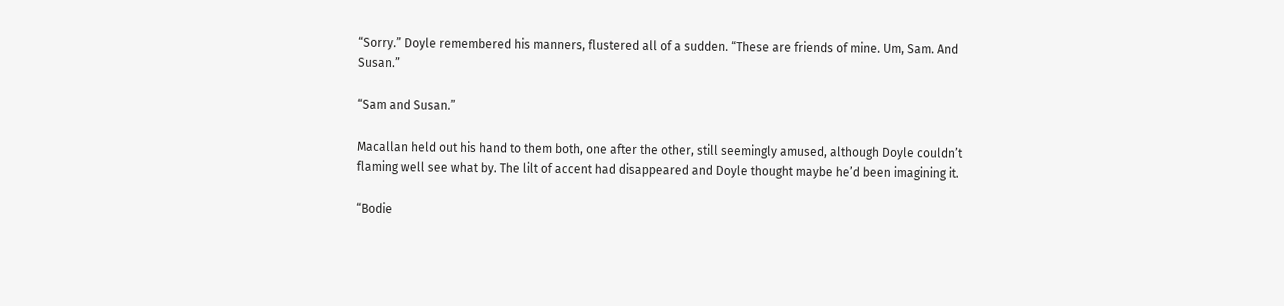“Sorry.” Doyle remembered his manners, flustered all of a sudden. “These are friends of mine. Um, Sam. And Susan.”

“Sam and Susan.”

Macallan held out his hand to them both, one after the other, still seemingly amused, although Doyle couldn’t flaming well see what by. The lilt of accent had disappeared and Doyle thought maybe he’d been imagining it.

“Bodie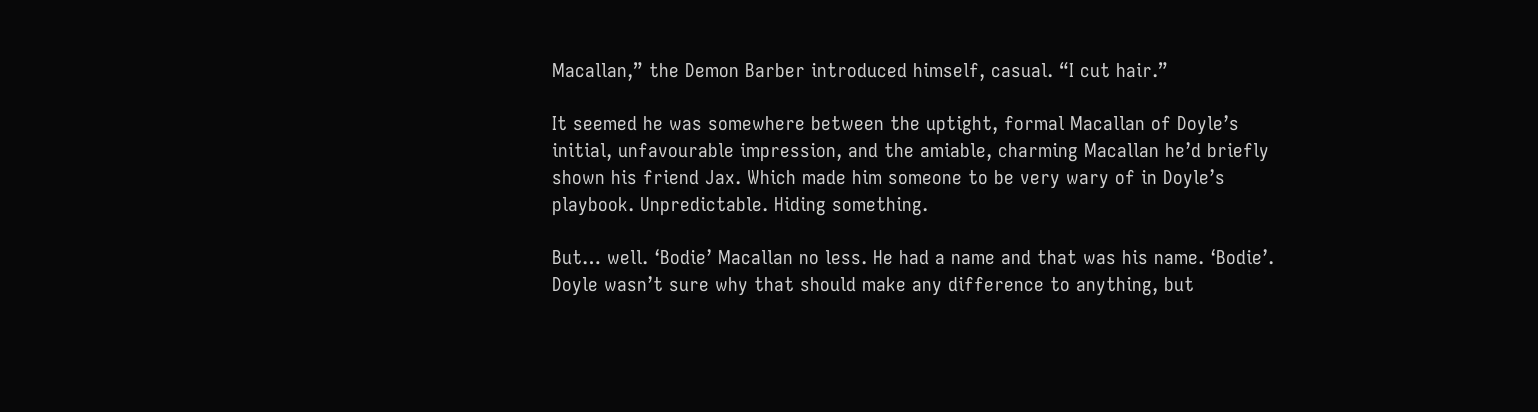Macallan,” the Demon Barber introduced himself, casual. “I cut hair.”

It seemed he was somewhere between the uptight, formal Macallan of Doyle’s initial, unfavourable impression, and the amiable, charming Macallan he’d briefly shown his friend Jax. Which made him someone to be very wary of in Doyle’s playbook. Unpredictable. Hiding something.

But… well. ‘Bodie’ Macallan no less. He had a name and that was his name. ‘Bodie’. Doyle wasn’t sure why that should make any difference to anything, but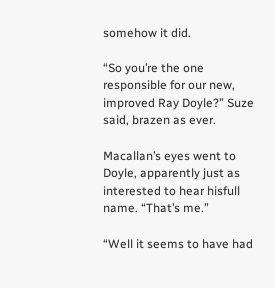somehow it did.

“So you’re the one responsible for our new, improved Ray Doyle?” Suze said, brazen as ever.

Macallan’s eyes went to Doyle, apparently just as interested to hear hisfull name. “That’s me.”

“Well it seems to have had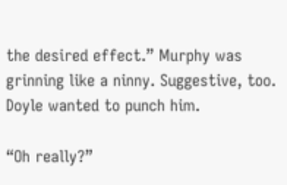the desired effect.” Murphy was grinning like a ninny. Suggestive, too. Doyle wanted to punch him.

“Oh really?”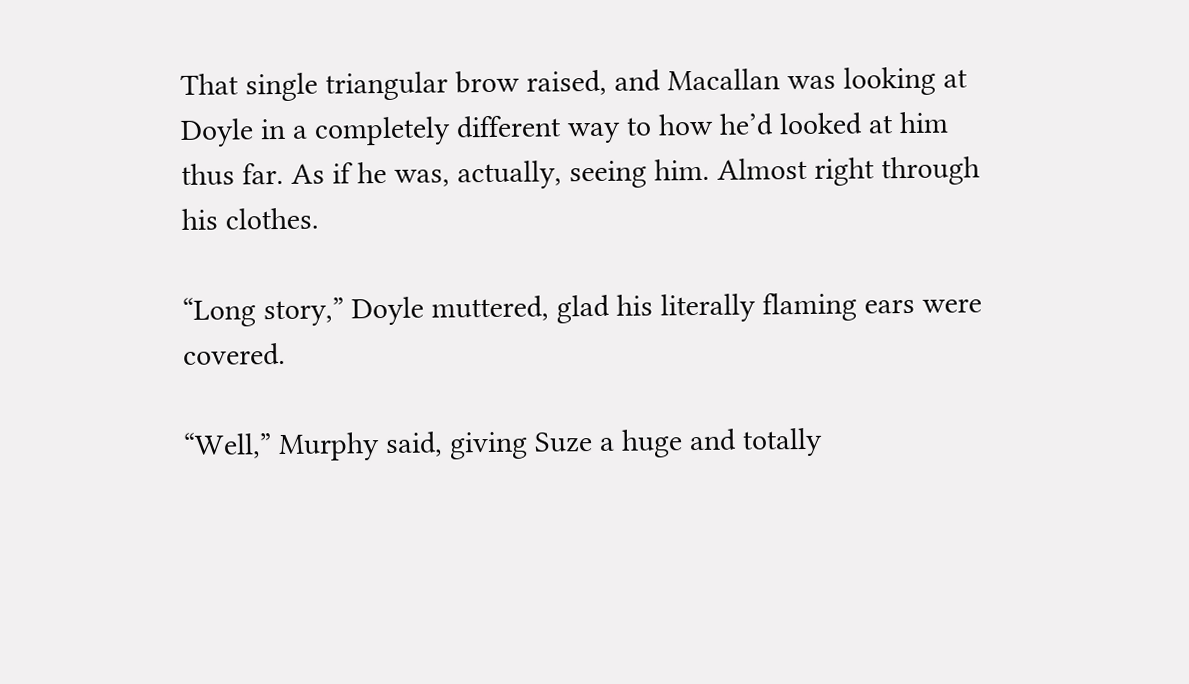That single triangular brow raised, and Macallan was looking at Doyle in a completely different way to how he’d looked at him thus far. As if he was, actually, seeing him. Almost right through his clothes.

“Long story,” Doyle muttered, glad his literally flaming ears were covered.

“Well,” Murphy said, giving Suze a huge and totally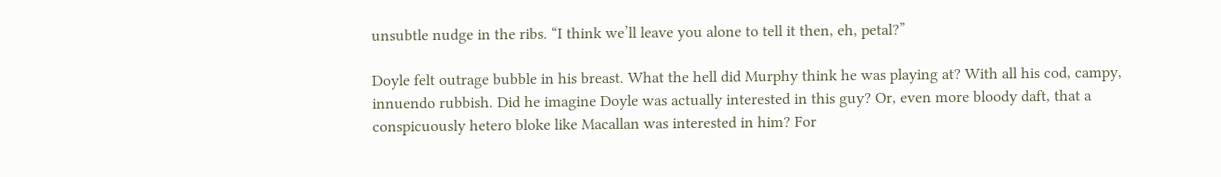unsubtle nudge in the ribs. “I think we’ll leave you alone to tell it then, eh, petal?”

Doyle felt outrage bubble in his breast. What the hell did Murphy think he was playing at? With all his cod, campy, innuendo rubbish. Did he imagine Doyle was actually interested in this guy? Or, even more bloody daft, that a conspicuously hetero bloke like Macallan was interested in him? For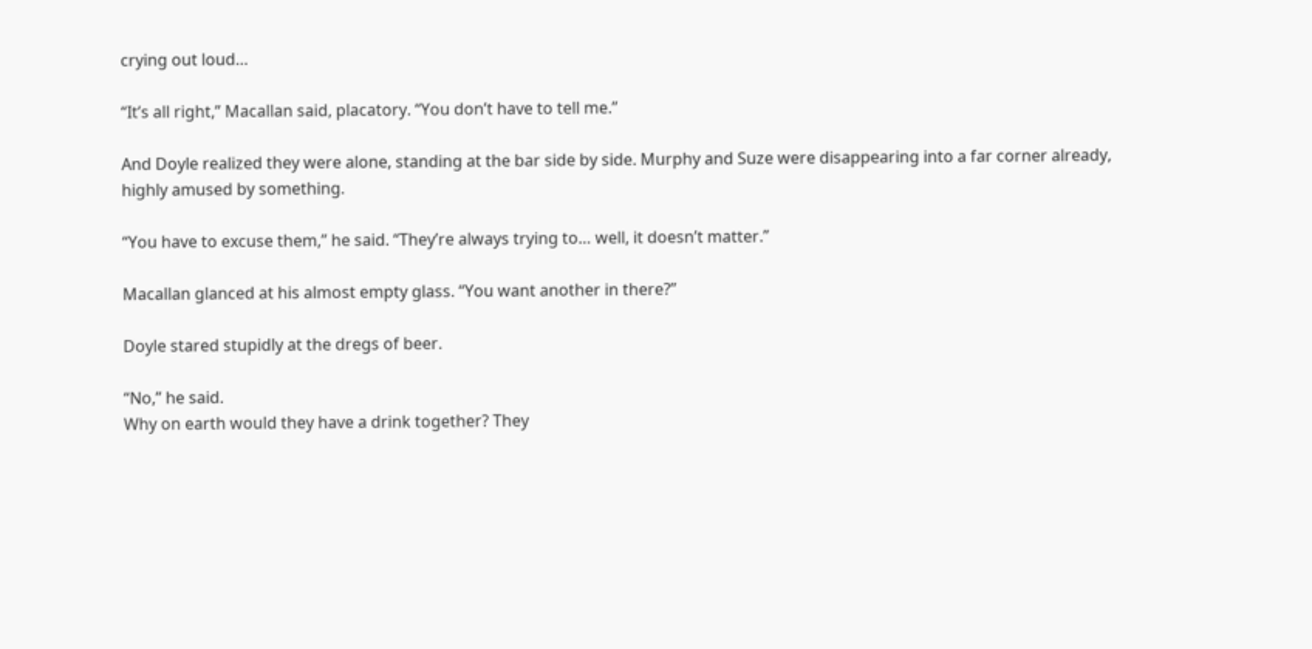crying out loud…

“It’s all right,” Macallan said, placatory. “You don’t have to tell me.”

And Doyle realized they were alone, standing at the bar side by side. Murphy and Suze were disappearing into a far corner already, highly amused by something.

“You have to excuse them,” he said. “They’re always trying to… well, it doesn’t matter.”

Macallan glanced at his almost empty glass. “You want another in there?”

Doyle stared stupidly at the dregs of beer.

“No,” he said.
Why on earth would they have a drink together? They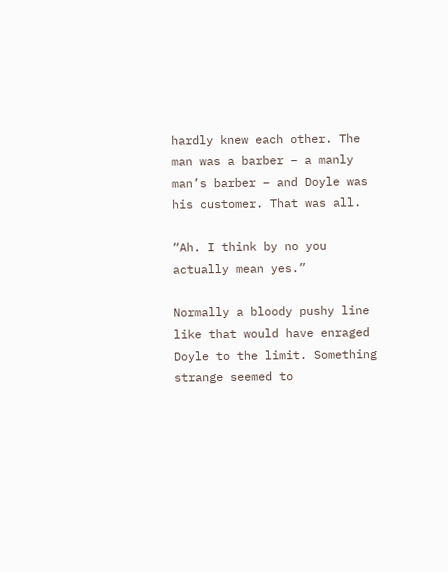hardly knew each other. The man was a barber – a manly man’s barber – and Doyle was his customer. That was all.

“Ah. I think by no you actually mean yes.”

Normally a bloody pushy line like that would have enraged Doyle to the limit. Something strange seemed to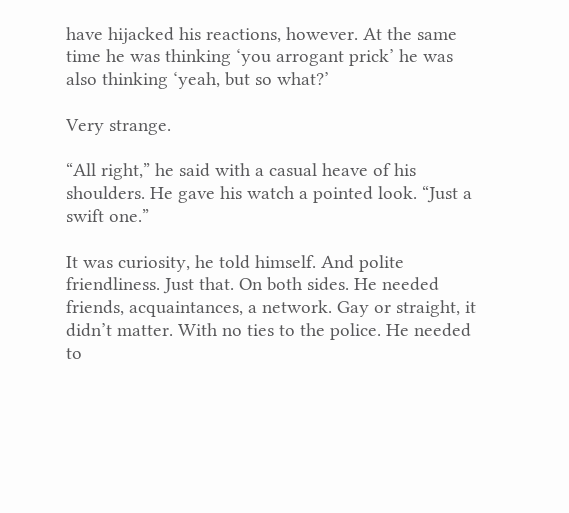have hijacked his reactions, however. At the same time he was thinking ‘you arrogant prick’ he was also thinking ‘yeah, but so what?’

Very strange.

“All right,” he said with a casual heave of his shoulders. He gave his watch a pointed look. “Just a swift one.”

It was curiosity, he told himself. And polite friendliness. Just that. On both sides. He needed friends, acquaintances, a network. Gay or straight, it didn’t matter. With no ties to the police. He needed to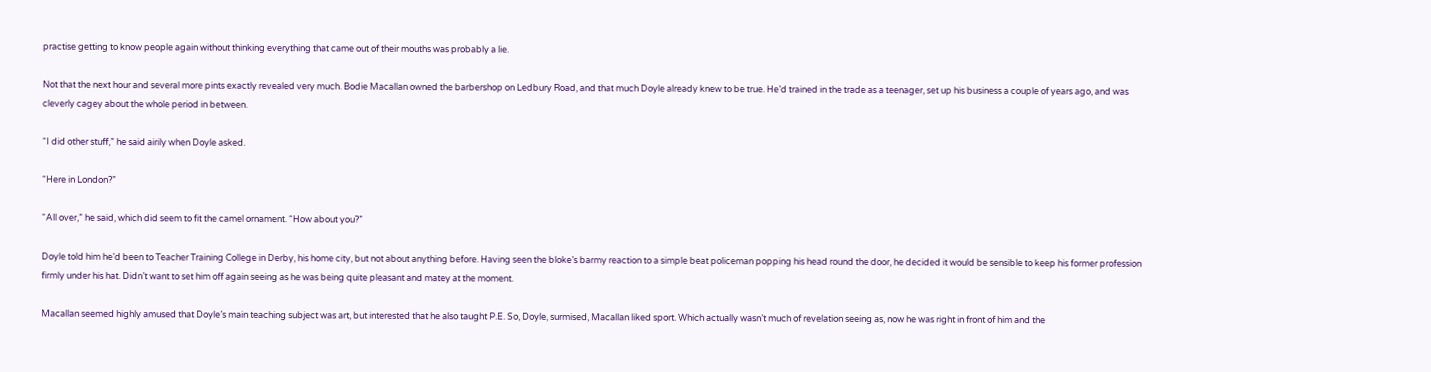practise getting to know people again without thinking everything that came out of their mouths was probably a lie.

Not that the next hour and several more pints exactly revealed very much. Bodie Macallan owned the barbershop on Ledbury Road, and that much Doyle already knew to be true. He’d trained in the trade as a teenager, set up his business a couple of years ago, and was cleverly cagey about the whole period in between.

“I did other stuff,” he said airily when Doyle asked.

“Here in London?”

“All over,” he said, which did seem to fit the camel ornament. “How about you?”

Doyle told him he’d been to Teacher Training College in Derby, his home city, but not about anything before. Having seen the bloke’s barmy reaction to a simple beat policeman popping his head round the door, he decided it would be sensible to keep his former profession firmly under his hat. Didn’t want to set him off again seeing as he was being quite pleasant and matey at the moment.

Macallan seemed highly amused that Doyle’s main teaching subject was art, but interested that he also taught P.E. So, Doyle, surmised, Macallan liked sport. Which actually wasn’t much of revelation seeing as, now he was right in front of him and the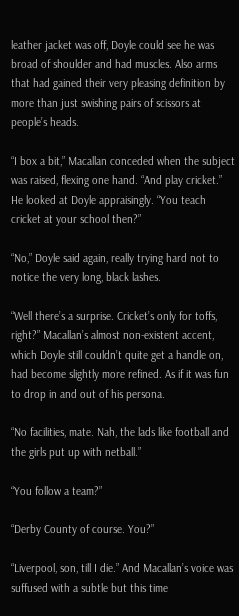leather jacket was off, Doyle could see he was broad of shoulder and had muscles. Also arms that had gained their very pleasing definition by more than just swishing pairs of scissors at people’s heads.

“I box a bit,” Macallan conceded when the subject was raised, flexing one hand. “And play cricket.” He looked at Doyle appraisingly. “You teach cricket at your school then?”

“No,” Doyle said again, really trying hard not to notice the very long, black lashes.

“Well there’s a surprise. Cricket’s only for toffs, right?” Macallan’s almost non-existent accent, which Doyle still couldn’t quite get a handle on, had become slightly more refined. As if it was fun to drop in and out of his persona.

“No facilities, mate. Nah, the lads like football and the girls put up with netball.”

“You follow a team?”

“Derby County of course. You?”

“Liverpool, son, till I die.” And Macallan’s voice was suffused with a subtle but this time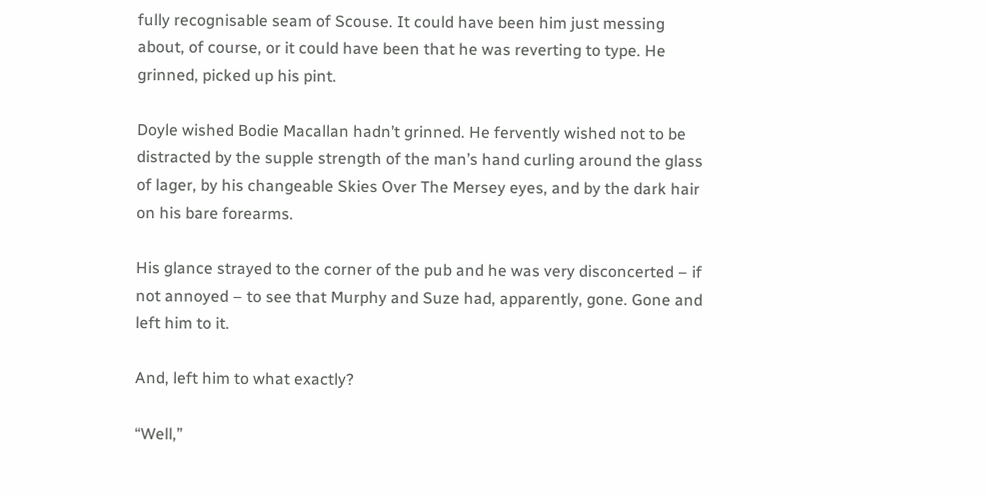fully recognisable seam of Scouse. It could have been him just messing about, of course, or it could have been that he was reverting to type. He grinned, picked up his pint.

Doyle wished Bodie Macallan hadn’t grinned. He fervently wished not to be distracted by the supple strength of the man’s hand curling around the glass of lager, by his changeable Skies Over The Mersey eyes, and by the dark hair on his bare forearms.

His glance strayed to the corner of the pub and he was very disconcerted – if not annoyed – to see that Murphy and Suze had, apparently, gone. Gone and left him to it.

And, left him to what exactly?

“Well,”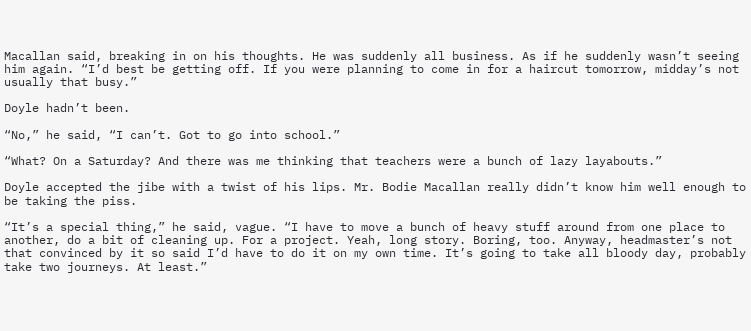Macallan said, breaking in on his thoughts. He was suddenly all business. As if he suddenly wasn’t seeing him again. “I’d best be getting off. If you were planning to come in for a haircut tomorrow, midday’s not usually that busy.”

Doyle hadn’t been.

“No,” he said, “I can’t. Got to go into school.”

“What? On a Saturday? And there was me thinking that teachers were a bunch of lazy layabouts.”

Doyle accepted the jibe with a twist of his lips. Mr. Bodie Macallan really didn’t know him well enough to be taking the piss.

“It’s a special thing,” he said, vague. “I have to move a bunch of heavy stuff around from one place to another, do a bit of cleaning up. For a project. Yeah, long story. Boring, too. Anyway, headmaster’s not that convinced by it so said I’d have to do it on my own time. It’s going to take all bloody day, probably take two journeys. At least.”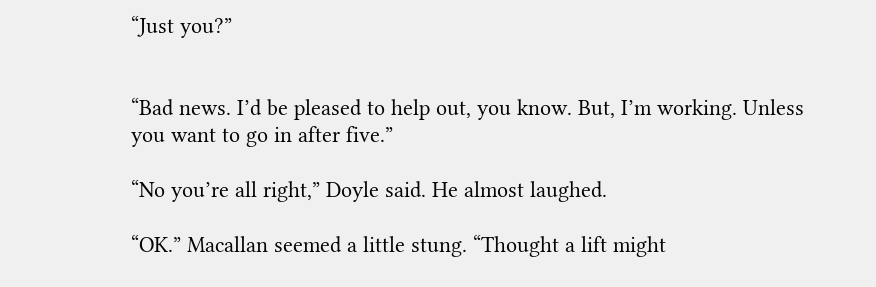“Just you?”


“Bad news. I’d be pleased to help out, you know. But, I’m working. Unless you want to go in after five.”

“No you’re all right,” Doyle said. He almost laughed.

“OK.” Macallan seemed a little stung. “Thought a lift might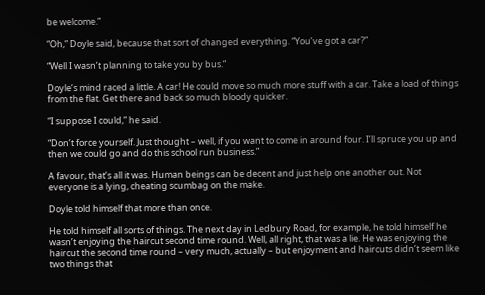be welcome.”

“Oh,” Doyle said, because that sort of changed everything. “You’ve got a car?”

“Well I wasn’t planning to take you by bus.”

Doyle’s mind raced a little. A car! He could move so much more stuff with a car. Take a load of things from the flat. Get there and back so much bloody quicker.

“I suppose I could,” he said.

“Don’t force yourself. Just thought – well, if you want to come in around four. I’ll spruce you up and then we could go and do this school run business.”

A favour, that’s all it was. Human beings can be decent and just help one another out. Not everyone is a lying, cheating scumbag on the make.

Doyle told himself that more than once.

He told himself all sorts of things. The next day in Ledbury Road, for example, he told himself he wasn’t enjoying the haircut second time round. Well, all right, that was a lie. He was enjoying the haircut the second time round – very much, actually – but enjoyment and haircuts didn’t seem like two things that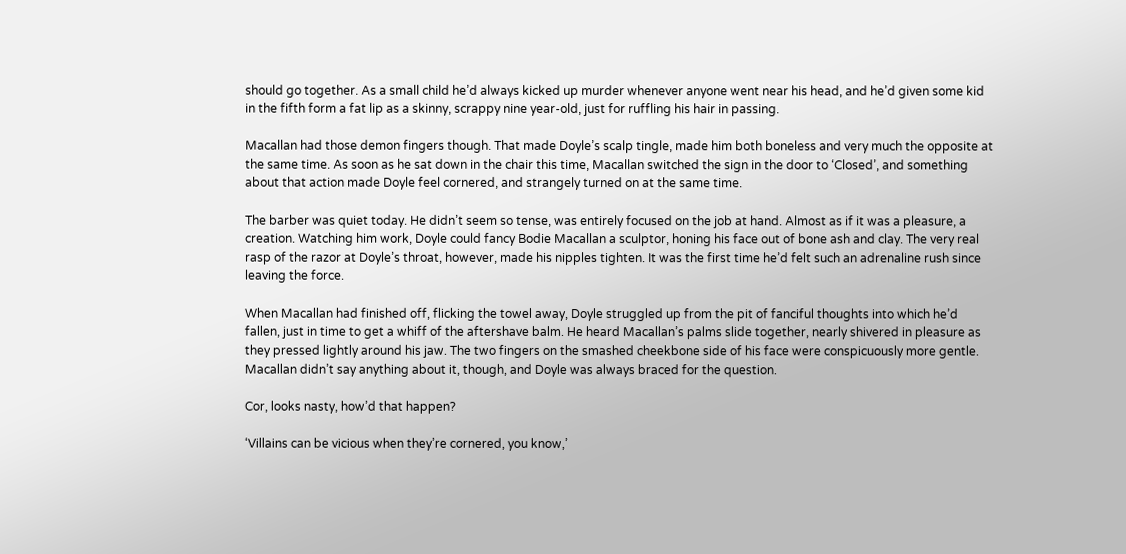should go together. As a small child he’d always kicked up murder whenever anyone went near his head, and he’d given some kid in the fifth form a fat lip as a skinny, scrappy nine year-old, just for ruffling his hair in passing.

Macallan had those demon fingers though. That made Doyle’s scalp tingle, made him both boneless and very much the opposite at the same time. As soon as he sat down in the chair this time, Macallan switched the sign in the door to ‘Closed’, and something about that action made Doyle feel cornered, and strangely turned on at the same time.

The barber was quiet today. He didn’t seem so tense, was entirely focused on the job at hand. Almost as if it was a pleasure, a creation. Watching him work, Doyle could fancy Bodie Macallan a sculptor, honing his face out of bone ash and clay. The very real rasp of the razor at Doyle’s throat, however, made his nipples tighten. It was the first time he’d felt such an adrenaline rush since leaving the force.

When Macallan had finished off, flicking the towel away, Doyle struggled up from the pit of fanciful thoughts into which he’d fallen, just in time to get a whiff of the aftershave balm. He heard Macallan’s palms slide together, nearly shivered in pleasure as they pressed lightly around his jaw. The two fingers on the smashed cheekbone side of his face were conspicuously more gentle. Macallan didn’t say anything about it, though, and Doyle was always braced for the question.

Cor, looks nasty, how’d that happen?

‘Villains can be vicious when they’re cornered, you know,’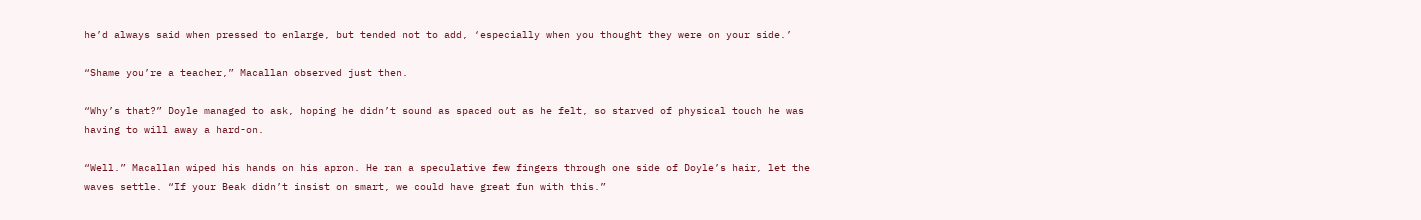he’d always said when pressed to enlarge, but tended not to add, ‘especially when you thought they were on your side.’

“Shame you’re a teacher,” Macallan observed just then.

“Why’s that?” Doyle managed to ask, hoping he didn’t sound as spaced out as he felt, so starved of physical touch he was having to will away a hard-on.

“Well.” Macallan wiped his hands on his apron. He ran a speculative few fingers through one side of Doyle’s hair, let the waves settle. “If your Beak didn’t insist on smart, we could have great fun with this.”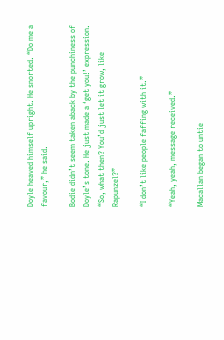Doyle heaved himself upright. He snorted. “Do me a favour,” he said.

Bodie didn’t seem taken aback by the punchiness of Doyle’s tone. He just made a ‘get you!’ expression. “So, what then? You’d just let it grow, like Rapunzel?”

“I don’t like people faffing with it.”

“Yeah, yeah, message received.”

Macallan began to untie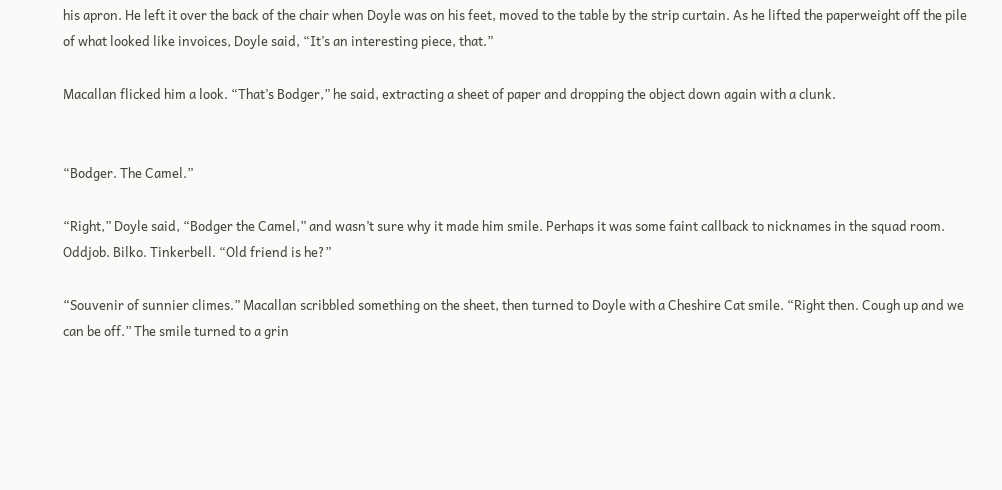his apron. He left it over the back of the chair when Doyle was on his feet, moved to the table by the strip curtain. As he lifted the paperweight off the pile of what looked like invoices, Doyle said, “It’s an interesting piece, that.”

Macallan flicked him a look. “That’s Bodger,” he said, extracting a sheet of paper and dropping the object down again with a clunk.


“Bodger. The Camel.”

“Right,” Doyle said, “Bodger the Camel,” and wasn’t sure why it made him smile. Perhaps it was some faint callback to nicknames in the squad room. Oddjob. Bilko. Tinkerbell. “Old friend is he?”

“Souvenir of sunnier climes.” Macallan scribbled something on the sheet, then turned to Doyle with a Cheshire Cat smile. “Right then. Cough up and we can be off.” The smile turned to a grin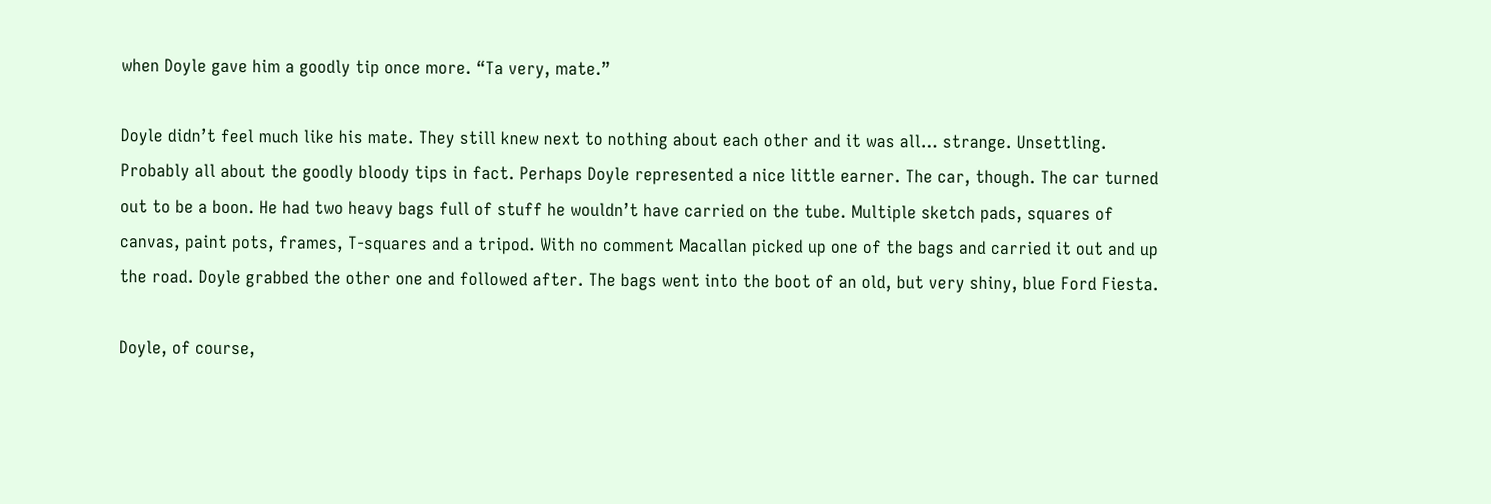when Doyle gave him a goodly tip once more. “Ta very, mate.”

Doyle didn’t feel much like his mate. They still knew next to nothing about each other and it was all… strange. Unsettling. Probably all about the goodly bloody tips in fact. Perhaps Doyle represented a nice little earner. The car, though. The car turned out to be a boon. He had two heavy bags full of stuff he wouldn’t have carried on the tube. Multiple sketch pads, squares of canvas, paint pots, frames, T-squares and a tripod. With no comment Macallan picked up one of the bags and carried it out and up the road. Doyle grabbed the other one and followed after. The bags went into the boot of an old, but very shiny, blue Ford Fiesta.

Doyle, of course,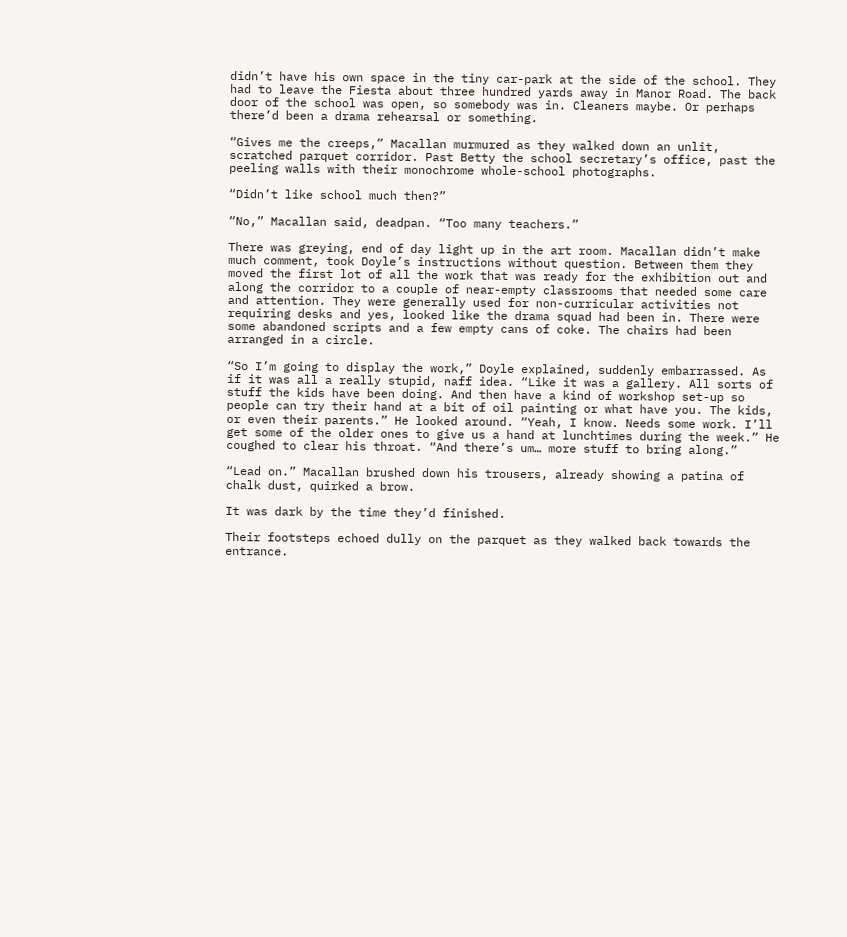didn’t have his own space in the tiny car-park at the side of the school. They had to leave the Fiesta about three hundred yards away in Manor Road. The back door of the school was open, so somebody was in. Cleaners maybe. Or perhaps there’d been a drama rehearsal or something.

“Gives me the creeps,” Macallan murmured as they walked down an unlit, scratched parquet corridor. Past Betty the school secretary’s office, past the peeling walls with their monochrome whole-school photographs.

“Didn’t like school much then?”

“No,” Macallan said, deadpan. “Too many teachers.”

There was greying, end of day light up in the art room. Macallan didn’t make much comment, took Doyle’s instructions without question. Between them they moved the first lot of all the work that was ready for the exhibition out and along the corridor to a couple of near-empty classrooms that needed some care and attention. They were generally used for non-curricular activities not requiring desks and yes, looked like the drama squad had been in. There were some abandoned scripts and a few empty cans of coke. The chairs had been arranged in a circle.

“So I’m going to display the work,” Doyle explained, suddenly embarrassed. As if it was all a really stupid, naff idea. “Like it was a gallery. All sorts of stuff the kids have been doing. And then have a kind of workshop set-up so people can try their hand at a bit of oil painting or what have you. The kids, or even their parents.” He looked around. “Yeah, I know. Needs some work. I’ll get some of the older ones to give us a hand at lunchtimes during the week.” He coughed to clear his throat. “And there’s um… more stuff to bring along.”

“Lead on.” Macallan brushed down his trousers, already showing a patina of chalk dust, quirked a brow.

It was dark by the time they’d finished.

Their footsteps echoed dully on the parquet as they walked back towards the entrance.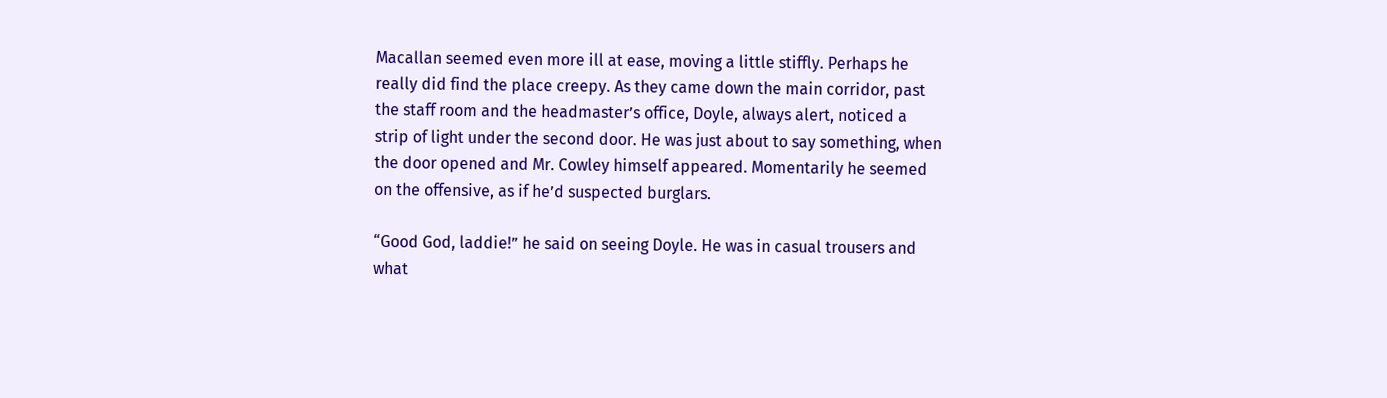Macallan seemed even more ill at ease, moving a little stiffly. Perhaps he really did find the place creepy. As they came down the main corridor, past the staff room and the headmaster’s office, Doyle, always alert, noticed a strip of light under the second door. He was just about to say something, when the door opened and Mr. Cowley himself appeared. Momentarily he seemed on the offensive, as if he’d suspected burglars.

“Good God, laddie!” he said on seeing Doyle. He was in casual trousers and what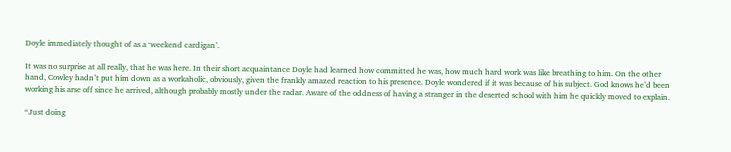Doyle immediately thought of as a ‘weekend cardigan’.

It was no surprise at all really, that he was here. In their short acquaintance Doyle had learned how committed he was, how much hard work was like breathing to him. On the other hand, Cowley hadn’t put him down as a workaholic, obviously, given the frankly amazed reaction to his presence. Doyle wondered if it was because of his subject. God knows he’d been working his arse off since he arrived, although probably mostly under the radar. Aware of the oddness of having a stranger in the deserted school with him he quickly moved to explain.

“Just doing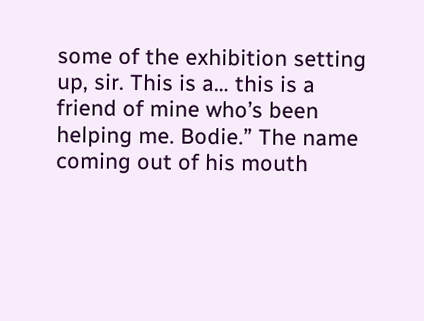some of the exhibition setting up, sir. This is a… this is a friend of mine who’s been helping me. Bodie.” The name coming out of his mouth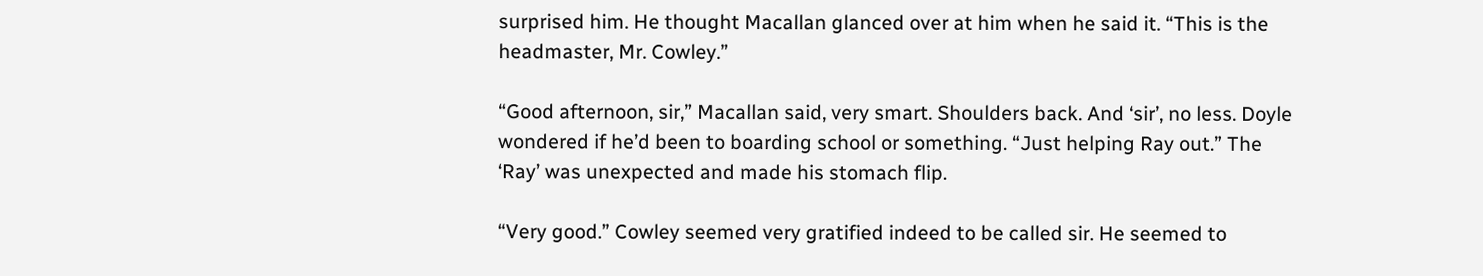surprised him. He thought Macallan glanced over at him when he said it. “This is the headmaster, Mr. Cowley.”

“Good afternoon, sir,” Macallan said, very smart. Shoulders back. And ‘sir’, no less. Doyle wondered if he’d been to boarding school or something. “Just helping Ray out.” The ‘Ray’ was unexpected and made his stomach flip.

“Very good.” Cowley seemed very gratified indeed to be called sir. He seemed to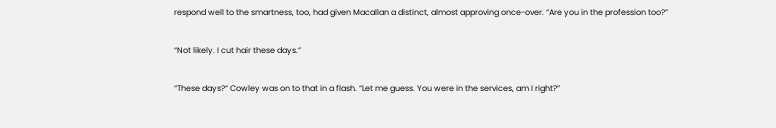respond well to the smartness, too, had given Macallan a distinct, almost approving once-over. “Are you in the profession too?”

“Not likely. I cut hair these days.”

“These days?“ Cowley was on to that in a flash. “Let me guess. You were in the services, am I right?”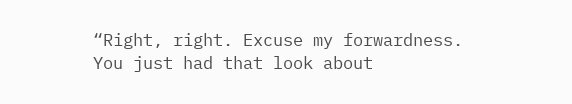“Right, right. Excuse my forwardness. You just had that look about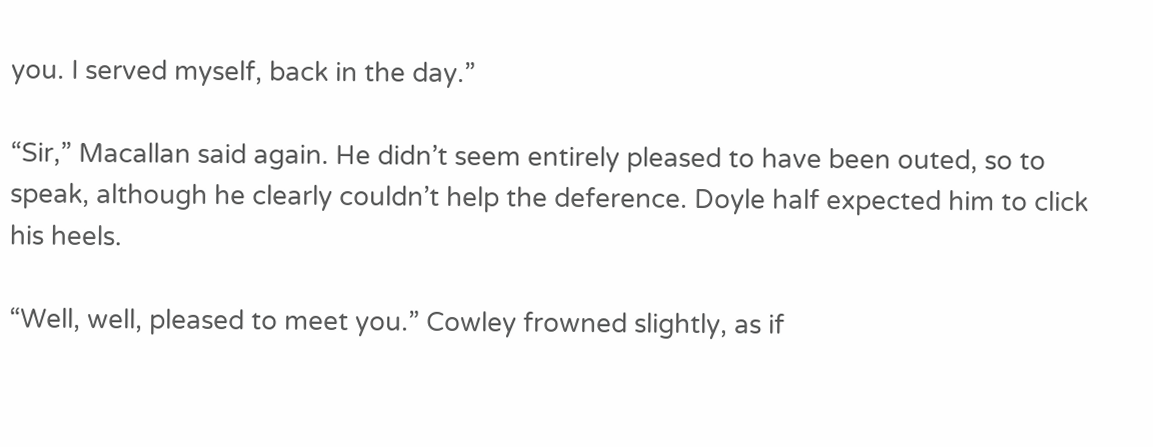you. I served myself, back in the day.”

“Sir,” Macallan said again. He didn’t seem entirely pleased to have been outed, so to speak, although he clearly couldn’t help the deference. Doyle half expected him to click his heels.

“Well, well, pleased to meet you.” Cowley frowned slightly, as if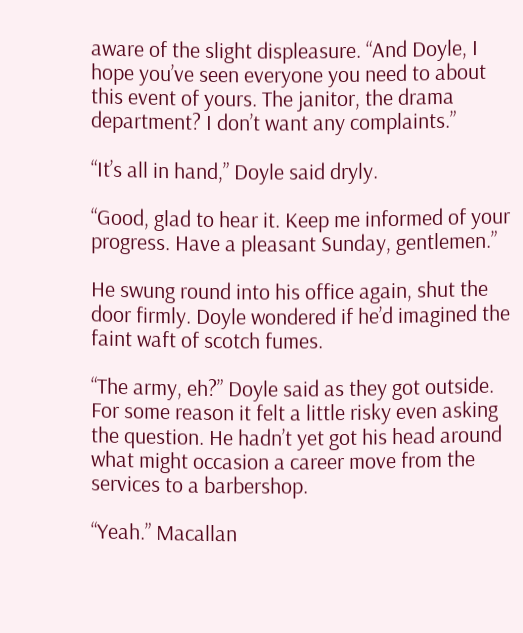aware of the slight displeasure. “And Doyle, I hope you’ve seen everyone you need to about this event of yours. The janitor, the drama department? I don’t want any complaints.”

“It’s all in hand,” Doyle said dryly.

“Good, glad to hear it. Keep me informed of your progress. Have a pleasant Sunday, gentlemen.”

He swung round into his office again, shut the door firmly. Doyle wondered if he’d imagined the faint waft of scotch fumes.

“The army, eh?” Doyle said as they got outside. For some reason it felt a little risky even asking the question. He hadn’t yet got his head around what might occasion a career move from the services to a barbershop.

“Yeah.” Macallan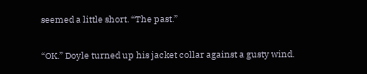seemed a little short. “The past.”

“OK.” Doyle turned up his jacket collar against a gusty wind.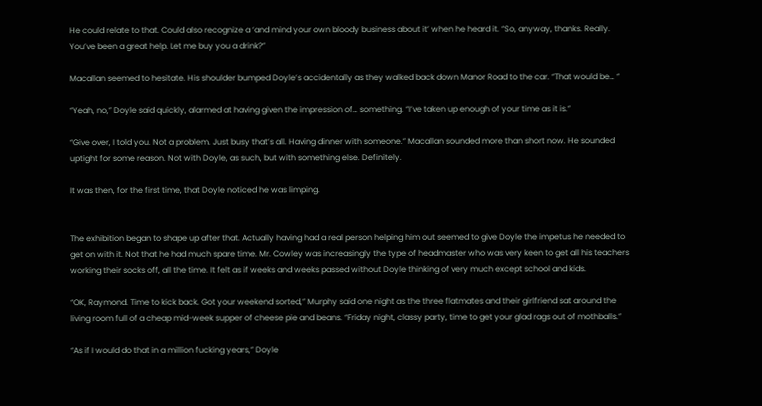He could relate to that. Could also recognize a ‘and mind your own bloody business about it’ when he heard it. “So, anyway, thanks. Really. You’ve been a great help. Let me buy you a drink?”

Macallan seemed to hesitate. His shoulder bumped Doyle’s accidentally as they walked back down Manor Road to the car. “That would be… “

“Yeah, no,” Doyle said quickly, alarmed at having given the impression of… something. “I’ve taken up enough of your time as it is.”

“Give over, I told you. Not a problem. Just busy that’s all. Having dinner with someone.” Macallan sounded more than short now. He sounded uptight for some reason. Not with Doyle, as such, but with something else. Definitely.

It was then, for the first time, that Doyle noticed he was limping.


The exhibition began to shape up after that. Actually having had a real person helping him out seemed to give Doyle the impetus he needed to get on with it. Not that he had much spare time. Mr. Cowley was increasingly the type of headmaster who was very keen to get all his teachers working their socks off, all the time. It felt as if weeks and weeks passed without Doyle thinking of very much except school and kids.

“OK, Raymond. Time to kick back. Got your weekend sorted,” Murphy said one night as the three flatmates and their girlfriend sat around the living room full of a cheap mid-week supper of cheese pie and beans. “Friday night, classy party, time to get your glad rags out of mothballs.”

“As if I would do that in a million fucking years,” Doyle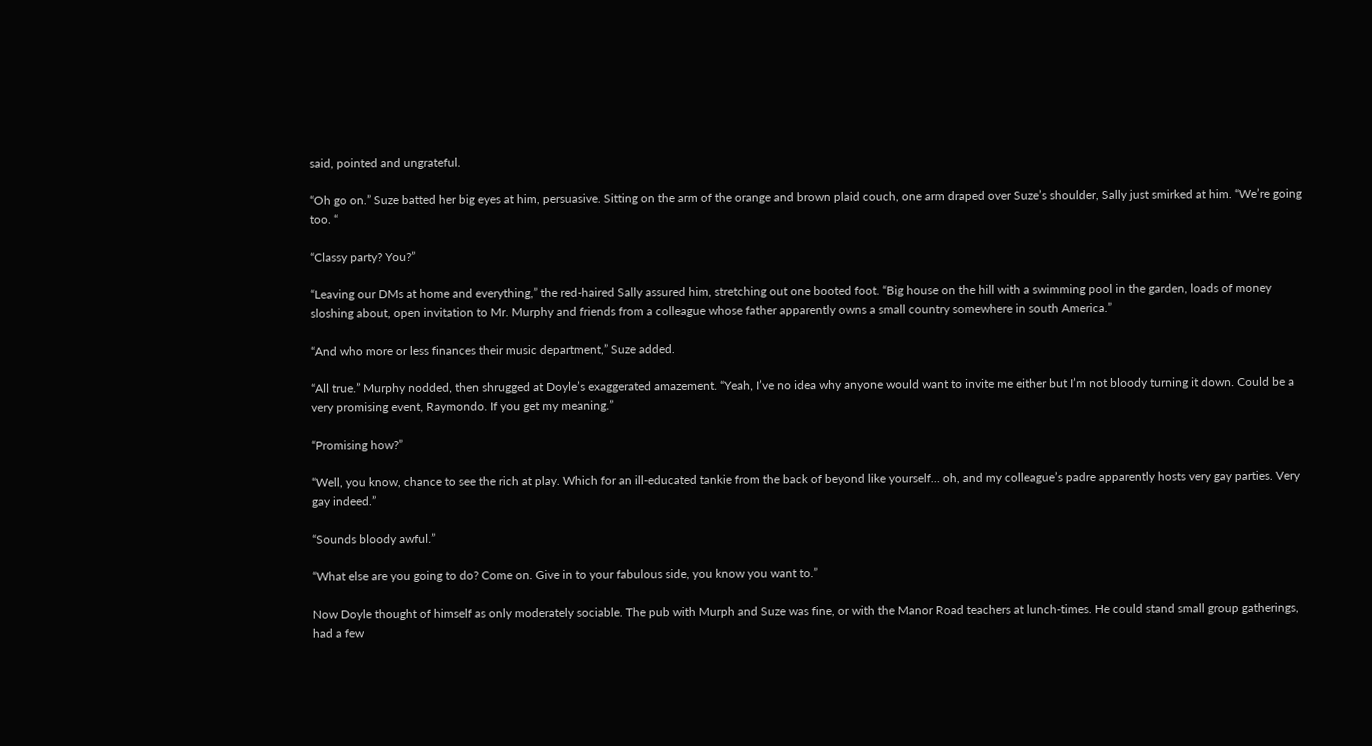said, pointed and ungrateful.

“Oh go on.” Suze batted her big eyes at him, persuasive. Sitting on the arm of the orange and brown plaid couch, one arm draped over Suze’s shoulder, Sally just smirked at him. “We’re going too. “

“Classy party? You?”

“Leaving our DMs at home and everything,” the red-haired Sally assured him, stretching out one booted foot. “Big house on the hill with a swimming pool in the garden, loads of money sloshing about, open invitation to Mr. Murphy and friends from a colleague whose father apparently owns a small country somewhere in south America.”

“And who more or less finances their music department,” Suze added.

“All true.” Murphy nodded, then shrugged at Doyle’s exaggerated amazement. “Yeah, I’ve no idea why anyone would want to invite me either but I’m not bloody turning it down. Could be a very promising event, Raymondo. If you get my meaning.”

“Promising how?”

“Well, you know, chance to see the rich at play. Which for an ill-educated tankie from the back of beyond like yourself… oh, and my colleague’s padre apparently hosts very gay parties. Very gay indeed.”

“Sounds bloody awful.”

“What else are you going to do? Come on. Give in to your fabulous side, you know you want to.”

Now Doyle thought of himself as only moderately sociable. The pub with Murph and Suze was fine, or with the Manor Road teachers at lunch-times. He could stand small group gatherings, had a few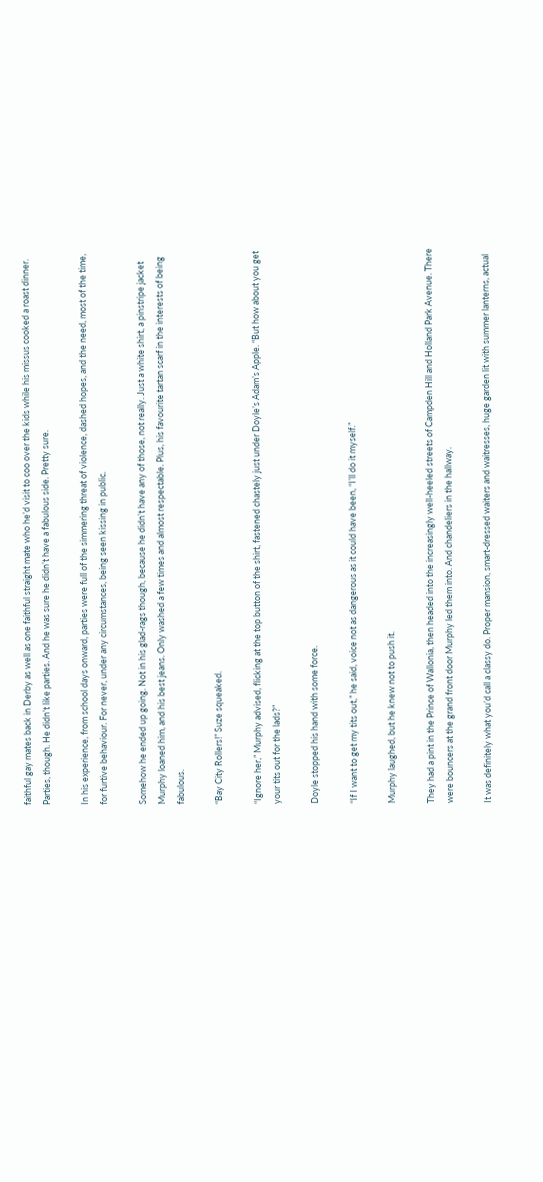faithful gay mates back in Derby as well as one faithful straight mate who he’d visit to coo over the kids while his missus cooked a roast dinner. Parties, though. He didn’t like parties. And he was sure he didn’t have a fabulous side. Pretty sure.

In his experience, from school days onward, parties were full of the simmering threat of violence, dashed hopes, and the need, most of the time, for furtive behaviour. For never, under any circumstances, being seen kissing in public.

Somehow he ended up going. Not in his glad-rags though, because he didn’t have any of those, not really. Just a white shirt, a pinstripe jacket Murphy loaned him, and his best jeans. Only washed a few times and almost respectable. Plus, his favourite tartan scarf in the interests of being fabulous.

“Bay City Rollers!” Suze squeaked.

“Ignore her,” Murphy advised, flicking at the top button of the shirt, fastened chastely just under Doyle’s Adam’s Apple. “But how about you get your tits out for the lads?”

Doyle stopped his hand with some force.

“If I want to get my tits out,” he said, voice not as dangerous as it could have been, “I’ll do it myself.”

Murphy laughed, but he knew not to push it.

They had a pint in the Prince of Wallonia, then headed into the increasingly well-heeled streets of Campden Hill and Holland Park Avenue. There were bouncers at the grand front door Murphy led them into. And chandeliers in the hallway.

It was definitely what you’d call a classy do. Proper mansion, smart-dressed waiters and waitresses, huge garden lit with summer lanterns, actual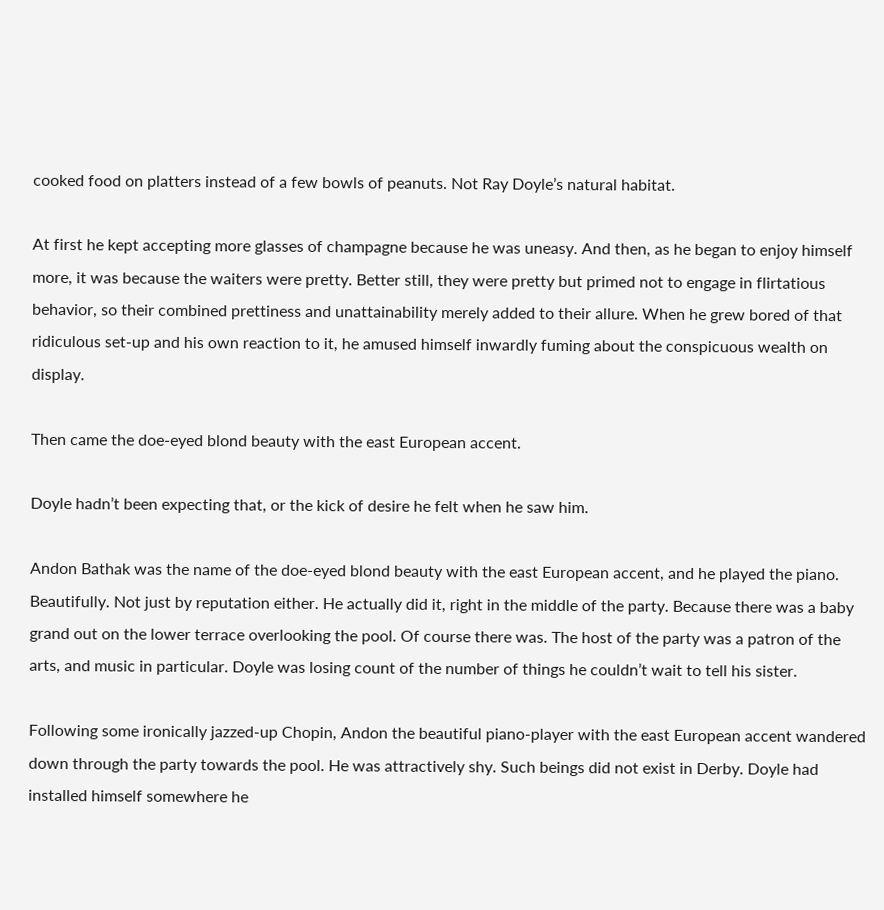cooked food on platters instead of a few bowls of peanuts. Not Ray Doyle’s natural habitat.

At first he kept accepting more glasses of champagne because he was uneasy. And then, as he began to enjoy himself more, it was because the waiters were pretty. Better still, they were pretty but primed not to engage in flirtatious behavior, so their combined prettiness and unattainability merely added to their allure. When he grew bored of that ridiculous set-up and his own reaction to it, he amused himself inwardly fuming about the conspicuous wealth on display.

Then came the doe-eyed blond beauty with the east European accent.

Doyle hadn’t been expecting that, or the kick of desire he felt when he saw him.

Andon Bathak was the name of the doe-eyed blond beauty with the east European accent, and he played the piano. Beautifully. Not just by reputation either. He actually did it, right in the middle of the party. Because there was a baby grand out on the lower terrace overlooking the pool. Of course there was. The host of the party was a patron of the arts, and music in particular. Doyle was losing count of the number of things he couldn’t wait to tell his sister.

Following some ironically jazzed-up Chopin, Andon the beautiful piano-player with the east European accent wandered down through the party towards the pool. He was attractively shy. Such beings did not exist in Derby. Doyle had installed himself somewhere he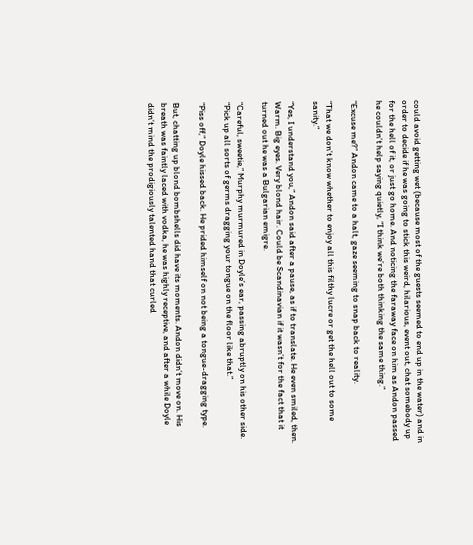could avoid getting wet (because most of the guests seemed to end up in the water) and in order to decide if he was going to stick this weird, hilarious, event out, chat somebody up for the hell of it, or just go home. And noticing the faraway face on him as Andon passed he couldn’t help saying quietly, “I think we’re both thinking the same thing.”

“Excuse me?” Andon came to a halt, gaze seeming to snap back to reality.

“That we don’t know whether to enjoy all this filthy lucre or get the hell out to some sanity.”

“Yes, I understand you,” Andon said after a pause, as if to translate. He even smiled, then. Warm. Big eyes. Very blond hair. Could be Scandinavian if it wasn’t for the fact that it turned out he was a Bulgarian emigre.

“Careful, sweetie,” Murphy murmured in Doyle’s ear, passing abruptly on his other side. “Pick up all sorts of germs dragging your tongue on the floor like that.”

“Piss off,” Doyle hissed back. He prided himself on not being a tongue-dragging type.

But, chatting up blond bombshells did have its moments. Andon didn’t move on. His breath was faintly laced with vodka, he was highly receptive, and after a while Doyle didn’t mind the prodigiously talented hand that curled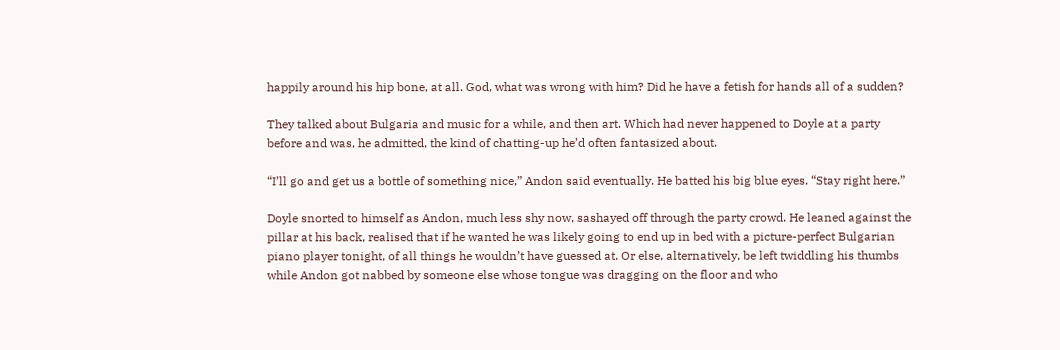happily around his hip bone, at all. God, what was wrong with him? Did he have a fetish for hands all of a sudden?

They talked about Bulgaria and music for a while, and then art. Which had never happened to Doyle at a party before and was, he admitted, the kind of chatting-up he’d often fantasized about.

“I’ll go and get us a bottle of something nice,” Andon said eventually. He batted his big blue eyes. “Stay right here.”

Doyle snorted to himself as Andon, much less shy now, sashayed off through the party crowd. He leaned against the pillar at his back, realised that if he wanted he was likely going to end up in bed with a picture-perfect Bulgarian piano player tonight, of all things he wouldn’t have guessed at. Or else, alternatively, be left twiddling his thumbs while Andon got nabbed by someone else whose tongue was dragging on the floor and who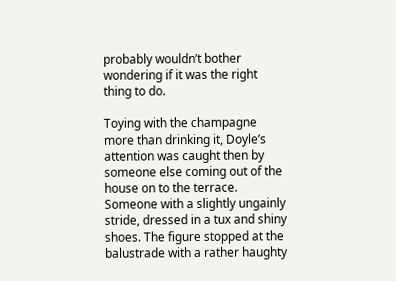probably wouldn’t bother wondering if it was the right thing to do.

Toying with the champagne more than drinking it, Doyle’s attention was caught then by someone else coming out of the house on to the terrace. Someone with a slightly ungainly stride, dressed in a tux and shiny shoes. The figure stopped at the balustrade with a rather haughty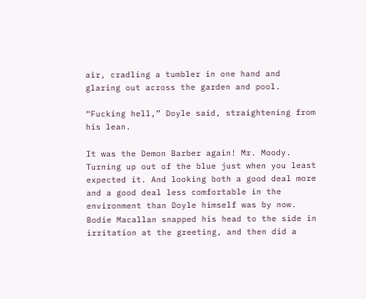air, cradling a tumbler in one hand and glaring out across the garden and pool.

“Fucking hell,” Doyle said, straightening from his lean.

It was the Demon Barber again! Mr. Moody. Turning up out of the blue just when you least expected it. And looking both a good deal more and a good deal less comfortable in the environment than Doyle himself was by now. Bodie Macallan snapped his head to the side in irritation at the greeting, and then did a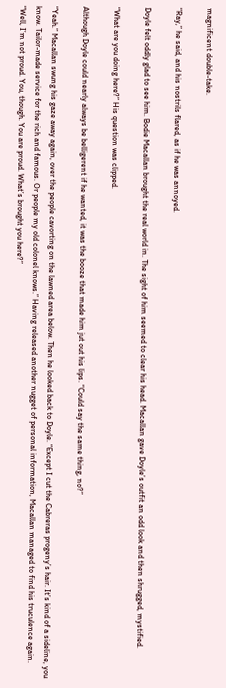magnificent double-take.

“Ray,” he said, and his nostrils flared, as if he was annoyed.

Doyle felt oddly glad to see him. Bodie Macallan brought the real world in. The sight of him seemed to clear his head. Macallan gave Doyle’s outfit an odd look and then shrugged, mystified.

“What are you doing here?” His question was clipped.

Although Doyle could nearly always be belligerent if he wanted, it was the booze that made him jut out his lips. “Could say the same thing, no?”

“Yeah.” Macallan swung his gaze away again, over the people cavorting on the lawned area below. Then he looked back to Doyle. “Except I cut the Cabreras progeny’s hair. It’s kind of a sideline, you know. Tailor-made service for the rich and famous. Or people my old colonel knows.” Having released another nugget of personal information, Macallan managed to find his truculence again. “Well, I’m not proud. You, though. You are proud. What’s brought you here?”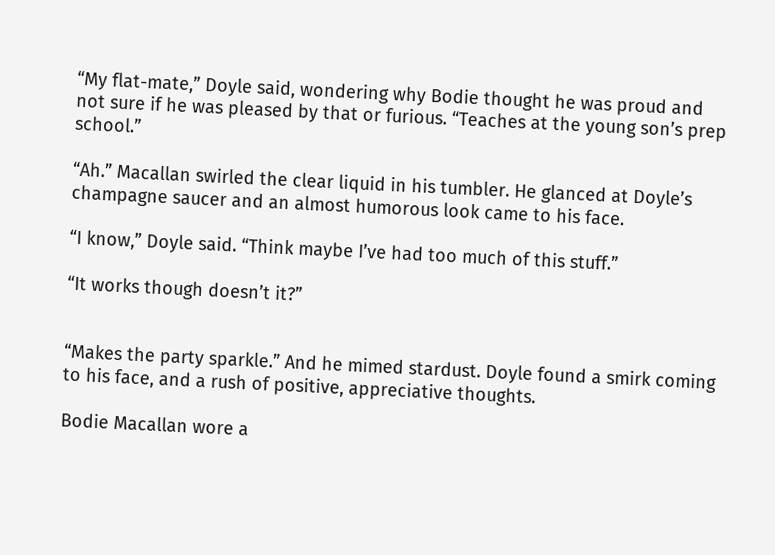“My flat-mate,” Doyle said, wondering why Bodie thought he was proud and not sure if he was pleased by that or furious. “Teaches at the young son’s prep school.”

“Ah.” Macallan swirled the clear liquid in his tumbler. He glanced at Doyle’s champagne saucer and an almost humorous look came to his face.

“I know,” Doyle said. “Think maybe I’ve had too much of this stuff.”

“It works though doesn’t it?”


“Makes the party sparkle.” And he mimed stardust. Doyle found a smirk coming to his face, and a rush of positive, appreciative thoughts.

Bodie Macallan wore a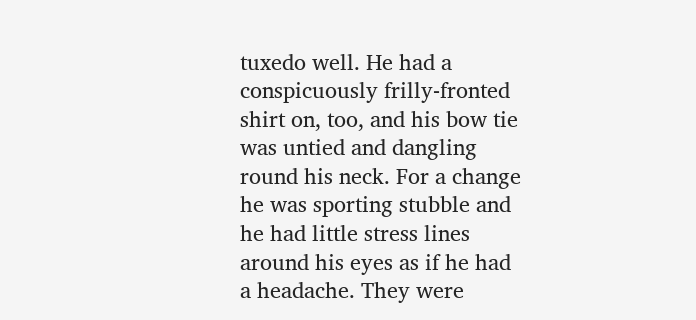tuxedo well. He had a conspicuously frilly-fronted shirt on, too, and his bow tie was untied and dangling round his neck. For a change he was sporting stubble and he had little stress lines around his eyes as if he had a headache. They were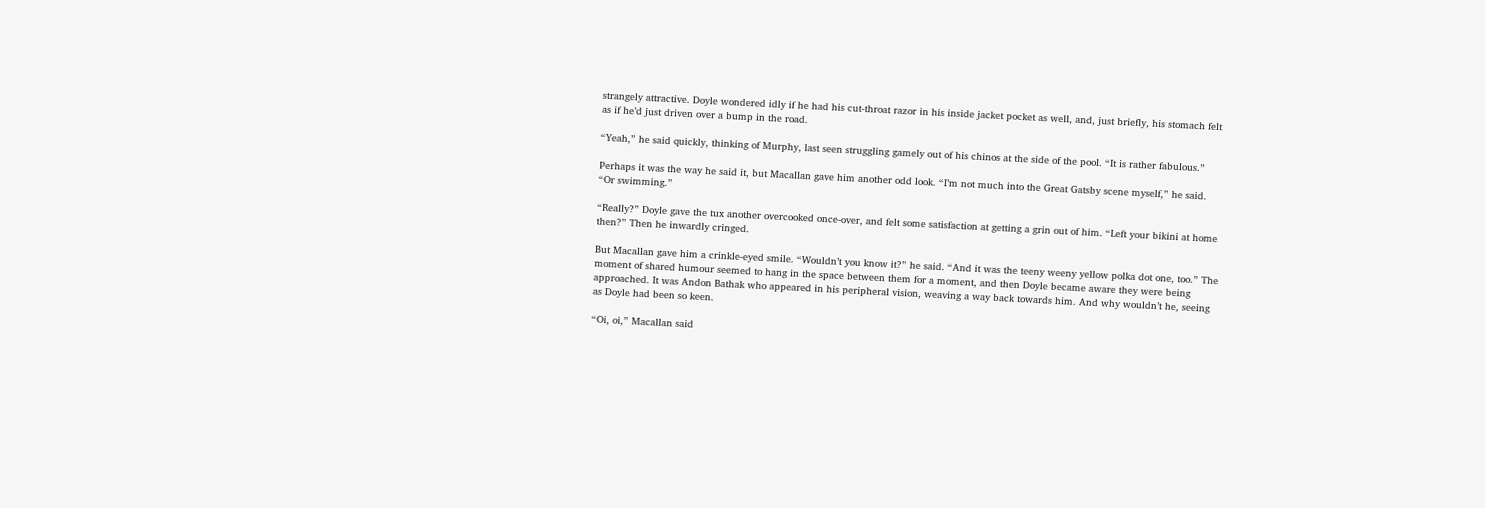strangely attractive. Doyle wondered idly if he had his cut-throat razor in his inside jacket pocket as well, and, just briefly, his stomach felt as if he’d just driven over a bump in the road.

“Yeah,” he said quickly, thinking of Murphy, last seen struggling gamely out of his chinos at the side of the pool. “It is rather fabulous.”

Perhaps it was the way he said it, but Macallan gave him another odd look. “I’m not much into the Great Gatsby scene myself,” he said. “Or swimming.”

“Really?” Doyle gave the tux another overcooked once-over, and felt some satisfaction at getting a grin out of him. “Left your bikini at home then?” Then he inwardly cringed.

But Macallan gave him a crinkle-eyed smile. “Wouldn’t you know it?” he said. “And it was the teeny weeny yellow polka dot one, too.” The moment of shared humour seemed to hang in the space between them for a moment, and then Doyle became aware they were being approached. It was Andon Bathak who appeared in his peripheral vision, weaving a way back towards him. And why wouldn’t he, seeing as Doyle had been so keen.

“Oi, oi,” Macallan said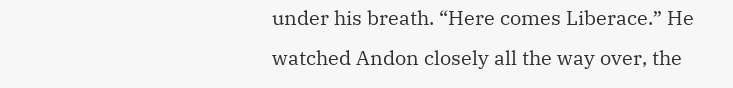under his breath. “Here comes Liberace.” He watched Andon closely all the way over, the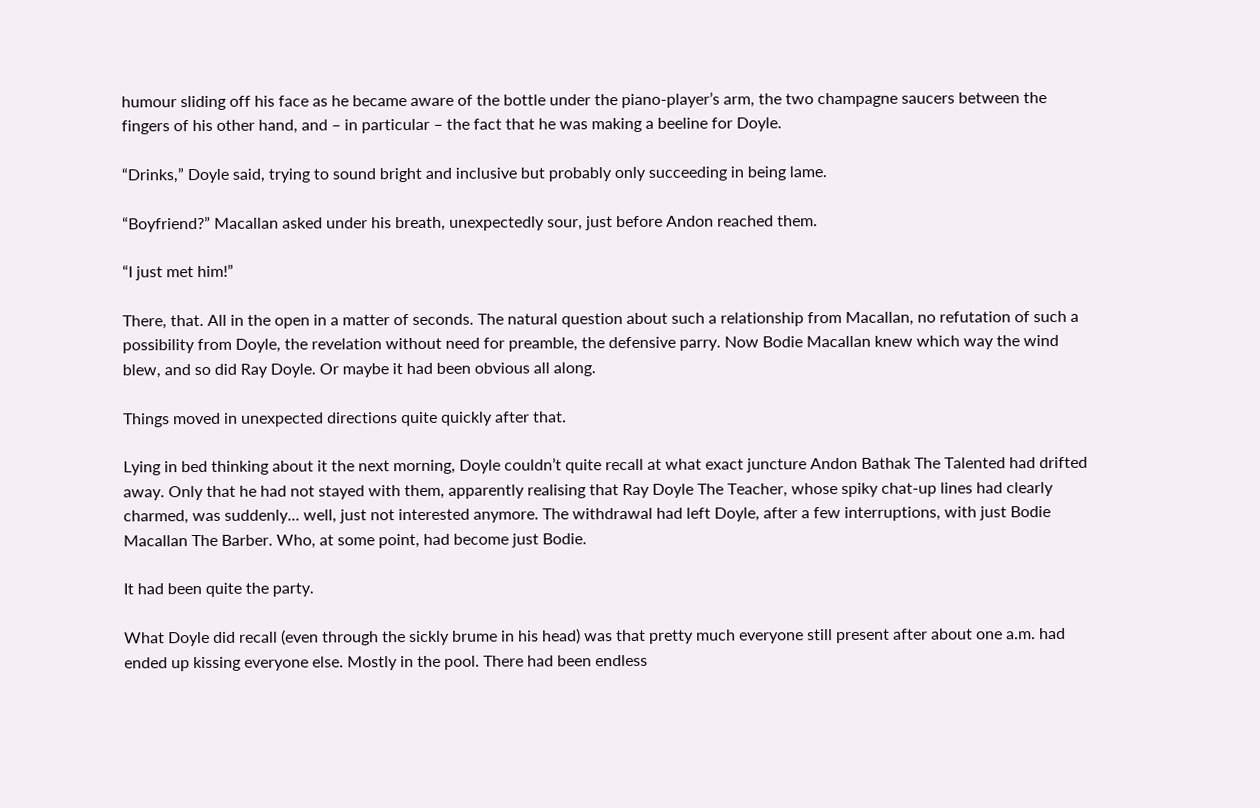humour sliding off his face as he became aware of the bottle under the piano-player’s arm, the two champagne saucers between the fingers of his other hand, and – in particular – the fact that he was making a beeline for Doyle.

“Drinks,” Doyle said, trying to sound bright and inclusive but probably only succeeding in being lame.

“Boyfriend?” Macallan asked under his breath, unexpectedly sour, just before Andon reached them.

“I just met him!”

There, that. All in the open in a matter of seconds. The natural question about such a relationship from Macallan, no refutation of such a possibility from Doyle, the revelation without need for preamble, the defensive parry. Now Bodie Macallan knew which way the wind blew, and so did Ray Doyle. Or maybe it had been obvious all along.

Things moved in unexpected directions quite quickly after that.

Lying in bed thinking about it the next morning, Doyle couldn’t quite recall at what exact juncture Andon Bathak The Talented had drifted away. Only that he had not stayed with them, apparently realising that Ray Doyle The Teacher, whose spiky chat-up lines had clearly charmed, was suddenly... well, just not interested anymore. The withdrawal had left Doyle, after a few interruptions, with just Bodie Macallan The Barber. Who, at some point, had become just Bodie.

It had been quite the party.

What Doyle did recall (even through the sickly brume in his head) was that pretty much everyone still present after about one a.m. had ended up kissing everyone else. Mostly in the pool. There had been endless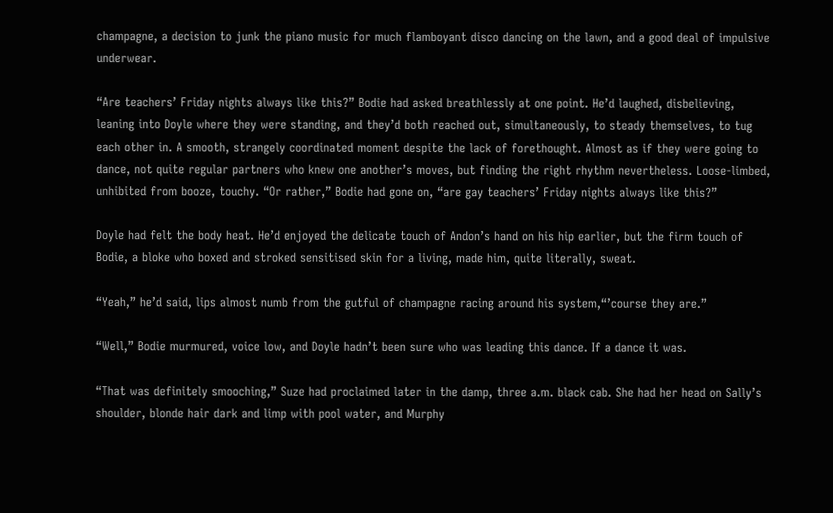champagne, a decision to junk the piano music for much flamboyant disco dancing on the lawn, and a good deal of impulsive underwear.

“Are teachers’ Friday nights always like this?” Bodie had asked breathlessly at one point. He’d laughed, disbelieving, leaning into Doyle where they were standing, and they’d both reached out, simultaneously, to steady themselves, to tug each other in. A smooth, strangely coordinated moment despite the lack of forethought. Almost as if they were going to dance, not quite regular partners who knew one another’s moves, but finding the right rhythm nevertheless. Loose-limbed, unhibited from booze, touchy. “Or rather,” Bodie had gone on, “are gay teachers’ Friday nights always like this?”

Doyle had felt the body heat. He’d enjoyed the delicate touch of Andon’s hand on his hip earlier, but the firm touch of Bodie, a bloke who boxed and stroked sensitised skin for a living, made him, quite literally, sweat.

“Yeah,” he’d said, lips almost numb from the gutful of champagne racing around his system,“’course they are.”

“Well,” Bodie murmured, voice low, and Doyle hadn’t been sure who was leading this dance. If a dance it was.

“That was definitely smooching,” Suze had proclaimed later in the damp, three a.m. black cab. She had her head on Sally’s shoulder, blonde hair dark and limp with pool water, and Murphy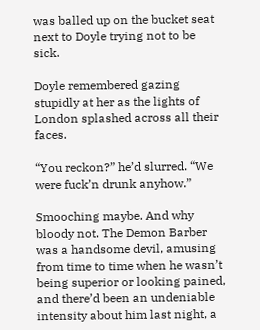was balled up on the bucket seat next to Doyle trying not to be sick.

Doyle remembered gazing stupidly at her as the lights of London splashed across all their faces.

“You reckon?” he’d slurred. “We were fuck’n drunk anyhow.”

Smooching maybe. And why bloody not. The Demon Barber was a handsome devil, amusing from time to time when he wasn’t being superior or looking pained, and there’d been an undeniable intensity about him last night, a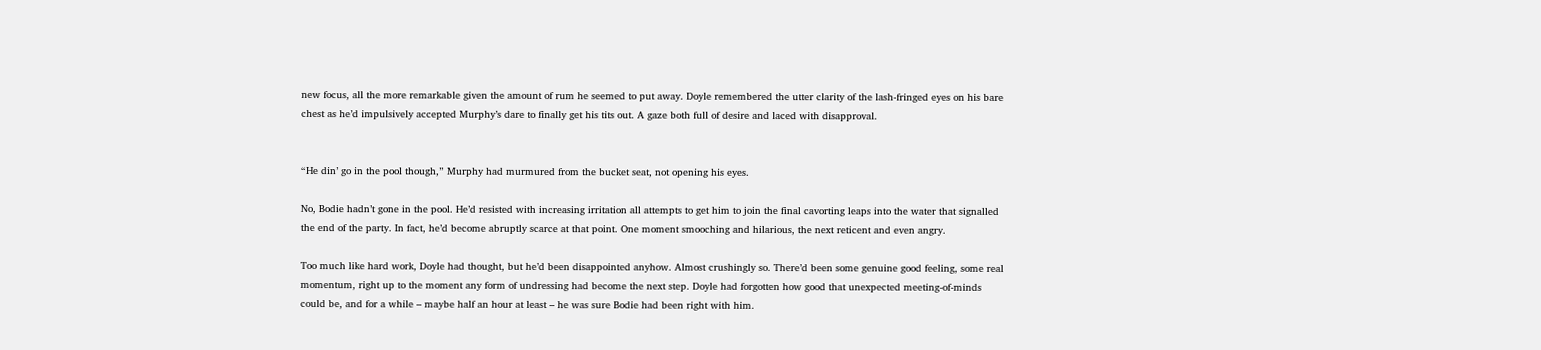new focus, all the more remarkable given the amount of rum he seemed to put away. Doyle remembered the utter clarity of the lash-fringed eyes on his bare chest as he’d impulsively accepted Murphy’s dare to finally get his tits out. A gaze both full of desire and laced with disapproval.


“He din’ go in the pool though,” Murphy had murmured from the bucket seat, not opening his eyes.

No, Bodie hadn’t gone in the pool. He’d resisted with increasing irritation all attempts to get him to join the final cavorting leaps into the water that signalled the end of the party. In fact, he’d become abruptly scarce at that point. One moment smooching and hilarious, the next reticent and even angry.

Too much like hard work, Doyle had thought, but he’d been disappointed anyhow. Almost crushingly so. There’d been some genuine good feeling, some real momentum, right up to the moment any form of undressing had become the next step. Doyle had forgotten how good that unexpected meeting-of-minds could be, and for a while – maybe half an hour at least – he was sure Bodie had been right with him.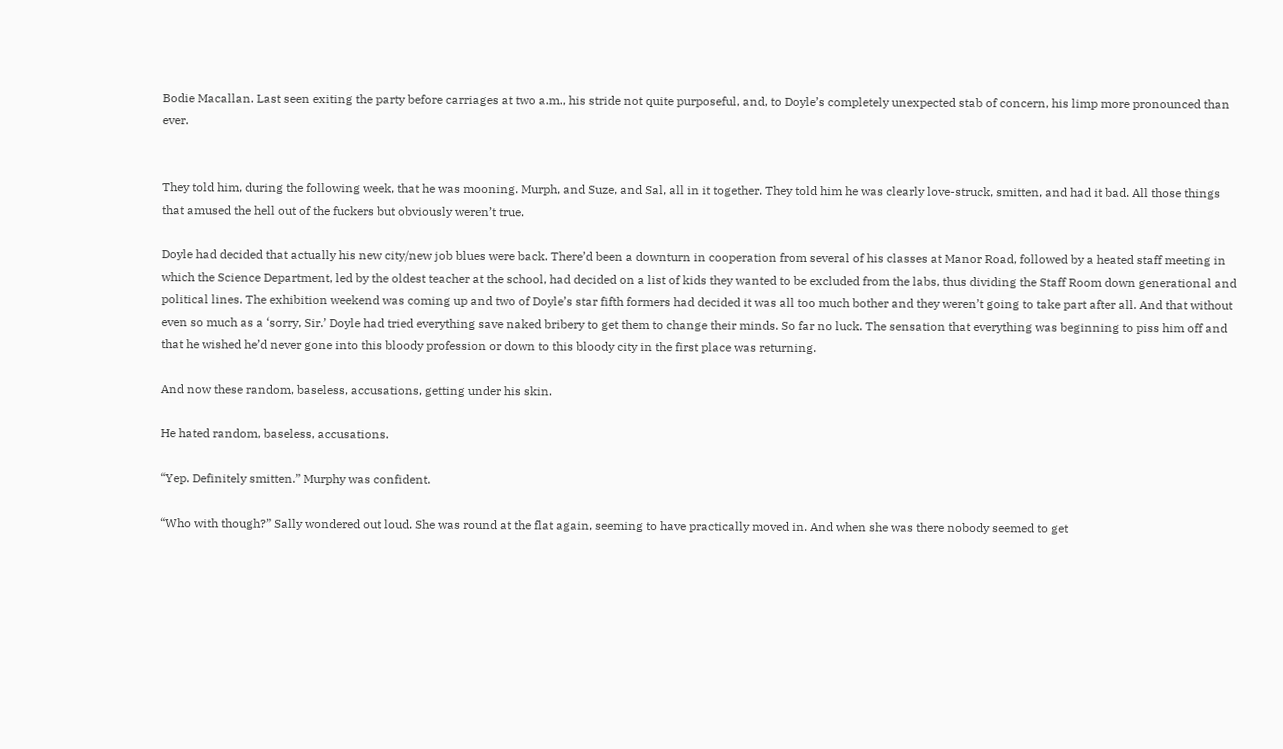Bodie Macallan. Last seen exiting the party before carriages at two a.m., his stride not quite purposeful, and, to Doyle’s completely unexpected stab of concern, his limp more pronounced than ever.


They told him, during the following week, that he was mooning. Murph, and Suze, and Sal, all in it together. They told him he was clearly love-struck, smitten, and had it bad. All those things that amused the hell out of the fuckers but obviously weren’t true.

Doyle had decided that actually his new city/new job blues were back. There’d been a downturn in cooperation from several of his classes at Manor Road, followed by a heated staff meeting in which the Science Department, led by the oldest teacher at the school, had decided on a list of kids they wanted to be excluded from the labs, thus dividing the Staff Room down generational and political lines. The exhibition weekend was coming up and two of Doyle’s star fifth formers had decided it was all too much bother and they weren’t going to take part after all. And that without even so much as a ‘sorry, Sir.’ Doyle had tried everything save naked bribery to get them to change their minds. So far no luck. The sensation that everything was beginning to piss him off and that he wished he’d never gone into this bloody profession or down to this bloody city in the first place was returning.

And now these random, baseless, accusations, getting under his skin.

He hated random, baseless, accusations.

“Yep. Definitely smitten.” Murphy was confident.

“Who with though?” Sally wondered out loud. She was round at the flat again, seeming to have practically moved in. And when she was there nobody seemed to get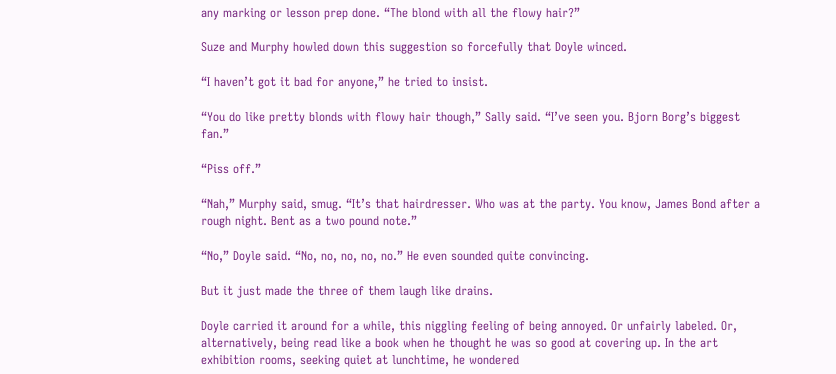any marking or lesson prep done. “The blond with all the flowy hair?”

Suze and Murphy howled down this suggestion so forcefully that Doyle winced.

“I haven’t got it bad for anyone,” he tried to insist.

“You do like pretty blonds with flowy hair though,” Sally said. “I’ve seen you. Bjorn Borg’s biggest fan.”

“Piss off.”

“Nah,” Murphy said, smug. “It’s that hairdresser. Who was at the party. You know, James Bond after a rough night. Bent as a two pound note.”

“No,” Doyle said. “No, no, no, no, no.” He even sounded quite convincing.

But it just made the three of them laugh like drains.

Doyle carried it around for a while, this niggling feeling of being annoyed. Or unfairly labeled. Or, alternatively, being read like a book when he thought he was so good at covering up. In the art exhibition rooms, seeking quiet at lunchtime, he wondered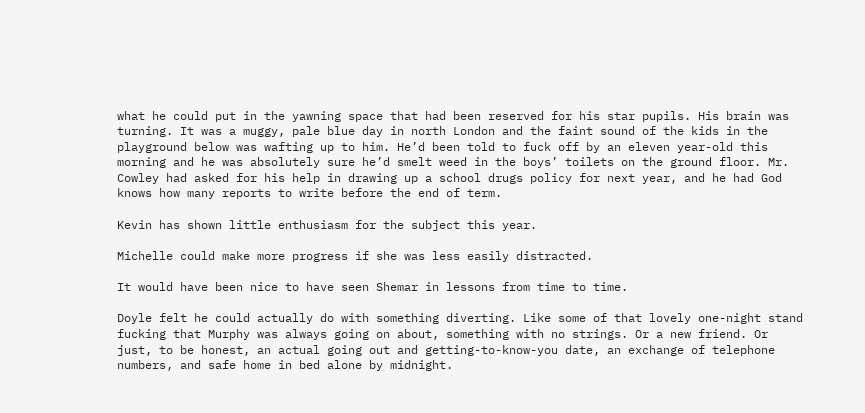what he could put in the yawning space that had been reserved for his star pupils. His brain was turning. It was a muggy, pale blue day in north London and the faint sound of the kids in the playground below was wafting up to him. He’d been told to fuck off by an eleven year-old this morning and he was absolutely sure he’d smelt weed in the boys’ toilets on the ground floor. Mr. Cowley had asked for his help in drawing up a school drugs policy for next year, and he had God knows how many reports to write before the end of term.

Kevin has shown little enthusiasm for the subject this year.

Michelle could make more progress if she was less easily distracted.

It would have been nice to have seen Shemar in lessons from time to time.

Doyle felt he could actually do with something diverting. Like some of that lovely one-night stand fucking that Murphy was always going on about, something with no strings. Or a new friend. Or just, to be honest, an actual going out and getting-to-know-you date, an exchange of telephone numbers, and safe home in bed alone by midnight.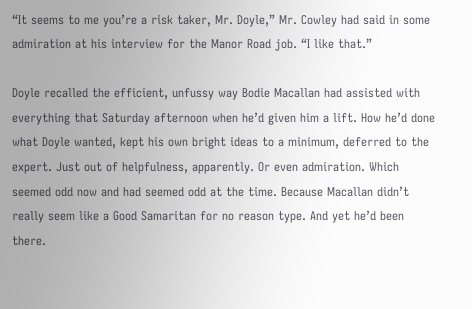“It seems to me you’re a risk taker, Mr. Doyle,” Mr. Cowley had said in some admiration at his interview for the Manor Road job. “I like that.”

Doyle recalled the efficient, unfussy way Bodie Macallan had assisted with everything that Saturday afternoon when he’d given him a lift. How he’d done what Doyle wanted, kept his own bright ideas to a minimum, deferred to the expert. Just out of helpfulness, apparently. Or even admiration. Which seemed odd now and had seemed odd at the time. Because Macallan didn’t really seem like a Good Samaritan for no reason type. And yet he’d been there.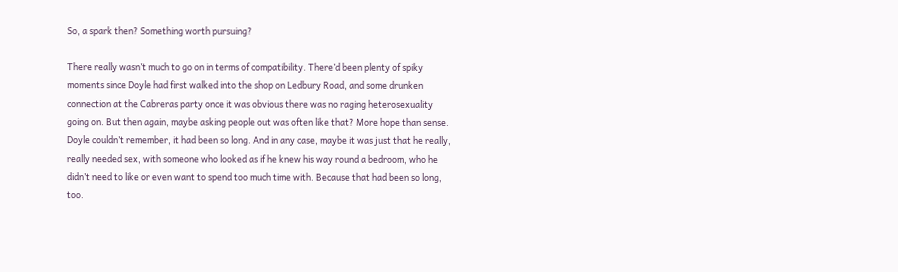So, a spark then? Something worth pursuing?

There really wasn’t much to go on in terms of compatibility. There’d been plenty of spiky moments since Doyle had first walked into the shop on Ledbury Road, and some drunken connection at the Cabreras party once it was obvious there was no raging heterosexuality going on. But then again, maybe asking people out was often like that? More hope than sense. Doyle couldn’t remember, it had been so long. And in any case, maybe it was just that he really, really needed sex, with someone who looked as if he knew his way round a bedroom, who he didn’t need to like or even want to spend too much time with. Because that had been so long, too.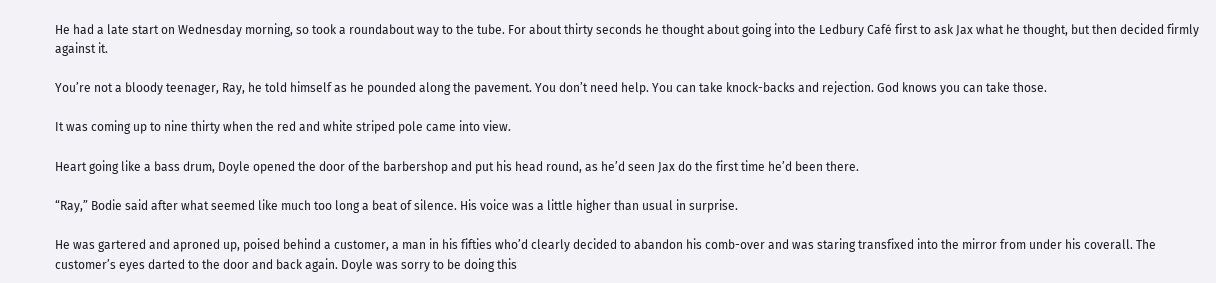He had a late start on Wednesday morning, so took a roundabout way to the tube. For about thirty seconds he thought about going into the Ledbury Café first to ask Jax what he thought, but then decided firmly against it.

You’re not a bloody teenager, Ray, he told himself as he pounded along the pavement. You don’t need help. You can take knock-backs and rejection. God knows you can take those.

It was coming up to nine thirty when the red and white striped pole came into view.

Heart going like a bass drum, Doyle opened the door of the barbershop and put his head round, as he’d seen Jax do the first time he’d been there.

“Ray,” Bodie said after what seemed like much too long a beat of silence. His voice was a little higher than usual in surprise.

He was gartered and aproned up, poised behind a customer, a man in his fifties who’d clearly decided to abandon his comb-over and was staring transfixed into the mirror from under his coverall. The customer’s eyes darted to the door and back again. Doyle was sorry to be doing this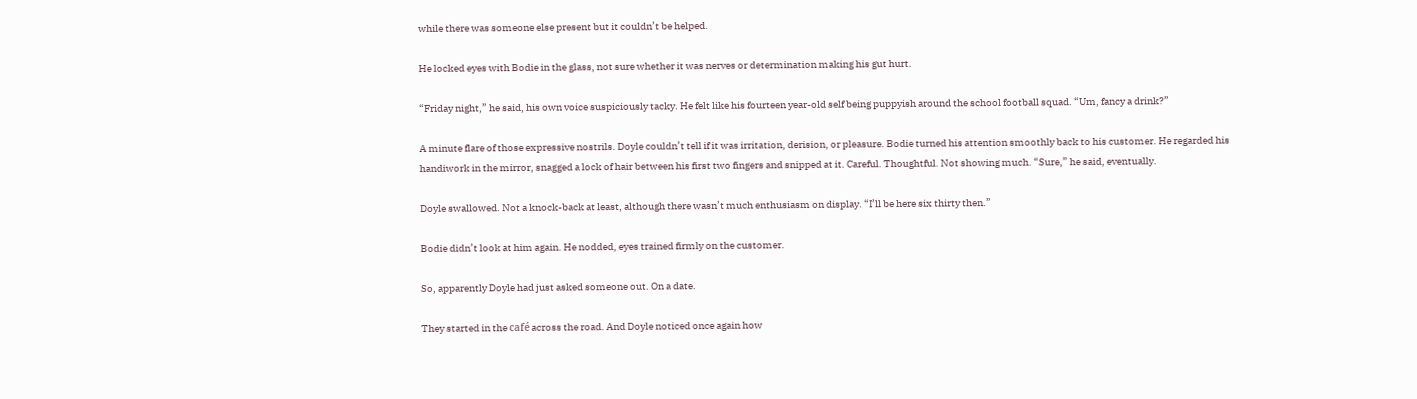while there was someone else present but it couldn’t be helped.

He locked eyes with Bodie in the glass, not sure whether it was nerves or determination making his gut hurt.

“Friday night,” he said, his own voice suspiciously tacky. He felt like his fourteen year-old self being puppyish around the school football squad. “Um, fancy a drink?”

A minute flare of those expressive nostrils. Doyle couldn’t tell if it was irritation, derision, or pleasure. Bodie turned his attention smoothly back to his customer. He regarded his handiwork in the mirror, snagged a lock of hair between his first two fingers and snipped at it. Careful. Thoughtful. Not showing much. “Sure,” he said, eventually.

Doyle swallowed. Not a knock-back at least, although there wasn’t much enthusiasm on display. “I’ll be here six thirty then.”

Bodie didn’t look at him again. He nodded, eyes trained firmly on the customer.

So, apparently Doyle had just asked someone out. On a date.

They started in the café across the road. And Doyle noticed once again how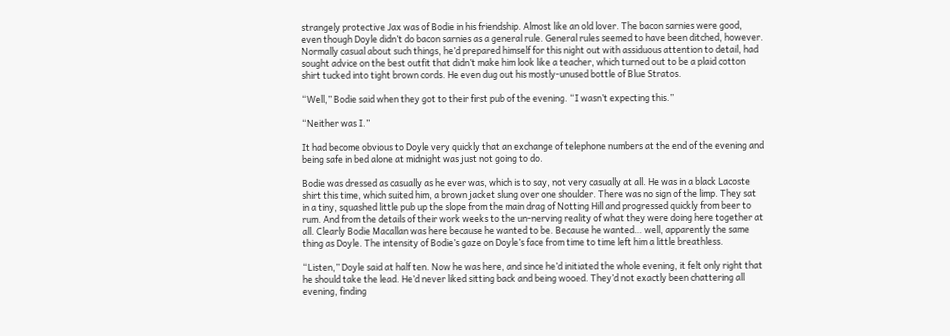strangely protective Jax was of Bodie in his friendship. Almost like an old lover. The bacon sarnies were good, even though Doyle didn’t do bacon sarnies as a general rule. General rules seemed to have been ditched, however. Normally casual about such things, he’d prepared himself for this night out with assiduous attention to detail, had sought advice on the best outfit that didn’t make him look like a teacher, which turned out to be a plaid cotton shirt tucked into tight brown cords. He even dug out his mostly-unused bottle of Blue Stratos.

“Well,” Bodie said when they got to their first pub of the evening. “I wasn’t expecting this.”

“Neither was I.”

It had become obvious to Doyle very quickly that an exchange of telephone numbers at the end of the evening and being safe in bed alone at midnight was just not going to do.

Bodie was dressed as casually as he ever was, which is to say, not very casually at all. He was in a black Lacoste shirt this time, which suited him, a brown jacket slung over one shoulder. There was no sign of the limp. They sat in a tiny, squashed little pub up the slope from the main drag of Notting Hill and progressed quickly from beer to rum. And from the details of their work weeks to the un-nerving reality of what they were doing here together at all. Clearly Bodie Macallan was here because he wanted to be. Because he wanted… well, apparently the same thing as Doyle. The intensity of Bodie’s gaze on Doyle’s face from time to time left him a little breathless.

“Listen,” Doyle said at half ten. Now he was here, and since he’d initiated the whole evening, it felt only right that he should take the lead. He’d never liked sitting back and being wooed. They’d not exactly been chattering all evening, finding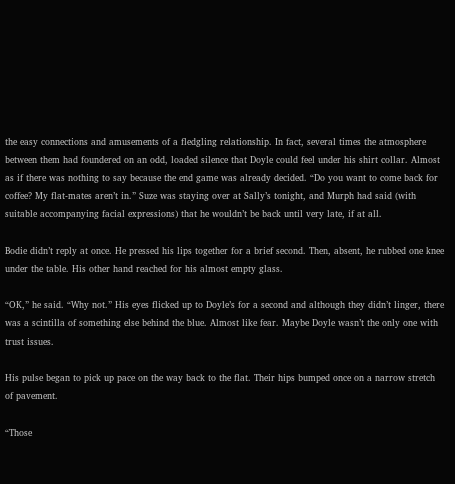the easy connections and amusements of a fledgling relationship. In fact, several times the atmosphere between them had foundered on an odd, loaded silence that Doyle could feel under his shirt collar. Almost as if there was nothing to say because the end game was already decided. “Do you want to come back for coffee? My flat-mates aren’t in.” Suze was staying over at Sally’s tonight, and Murph had said (with suitable accompanying facial expressions) that he wouldn’t be back until very late, if at all.

Bodie didn’t reply at once. He pressed his lips together for a brief second. Then, absent, he rubbed one knee under the table. His other hand reached for his almost empty glass.

“OK,” he said. “Why not.” His eyes flicked up to Doyle’s for a second and although they didn’t linger, there was a scintilla of something else behind the blue. Almost like fear. Maybe Doyle wasn’t the only one with trust issues.

His pulse began to pick up pace on the way back to the flat. Their hips bumped once on a narrow stretch of pavement.

“Those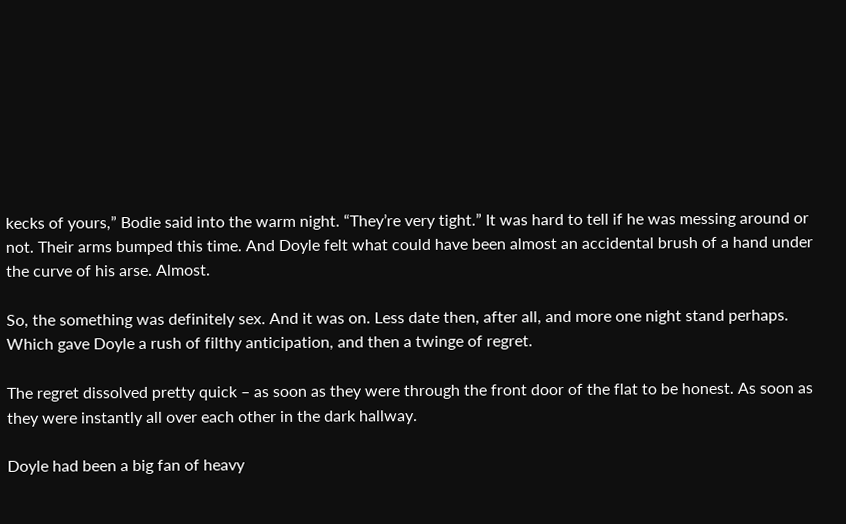kecks of yours,” Bodie said into the warm night. “They’re very tight.” It was hard to tell if he was messing around or not. Their arms bumped this time. And Doyle felt what could have been almost an accidental brush of a hand under the curve of his arse. Almost.

So, the something was definitely sex. And it was on. Less date then, after all, and more one night stand perhaps. Which gave Doyle a rush of filthy anticipation, and then a twinge of regret.

The regret dissolved pretty quick – as soon as they were through the front door of the flat to be honest. As soon as they were instantly all over each other in the dark hallway.

Doyle had been a big fan of heavy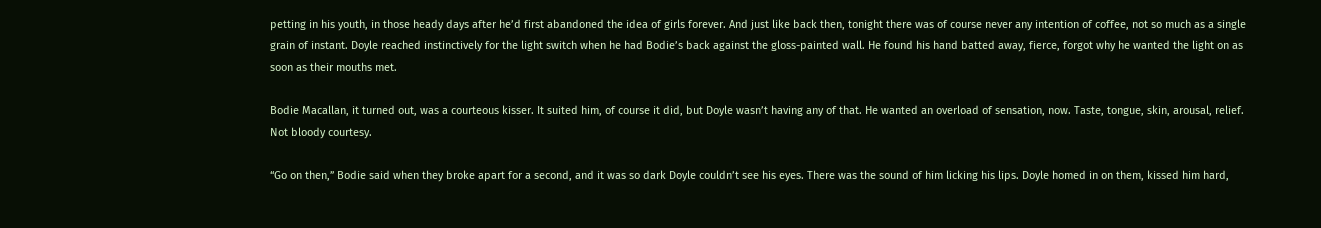petting in his youth, in those heady days after he’d first abandoned the idea of girls forever. And just like back then, tonight there was of course never any intention of coffee, not so much as a single grain of instant. Doyle reached instinctively for the light switch when he had Bodie’s back against the gloss-painted wall. He found his hand batted away, fierce, forgot why he wanted the light on as soon as their mouths met.

Bodie Macallan, it turned out, was a courteous kisser. It suited him, of course it did, but Doyle wasn’t having any of that. He wanted an overload of sensation, now. Taste, tongue, skin, arousal, relief. Not bloody courtesy.

“Go on then,” Bodie said when they broke apart for a second, and it was so dark Doyle couldn’t see his eyes. There was the sound of him licking his lips. Doyle homed in on them, kissed him hard,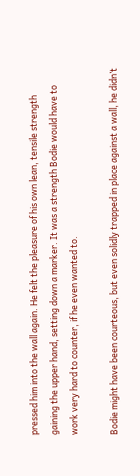pressed him into the wall again. He felt the pleasure of his own lean, tensile strength gaining the upper hand, setting down a marker. It was a strength Bodie would have to work very hard to counter, if he even wanted to.

Bodie might have been courteous, but even solidly trapped in place against a wall, he didn’t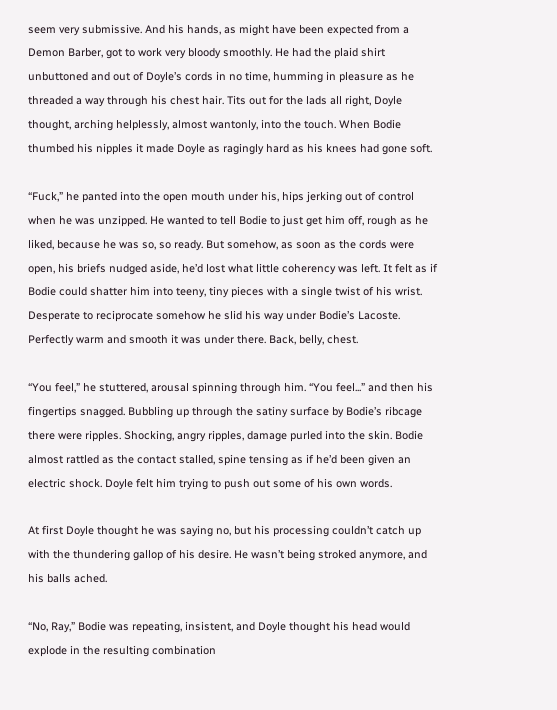seem very submissive. And his hands, as might have been expected from a Demon Barber, got to work very bloody smoothly. He had the plaid shirt unbuttoned and out of Doyle’s cords in no time, humming in pleasure as he threaded a way through his chest hair. Tits out for the lads all right, Doyle thought, arching helplessly, almost wantonly, into the touch. When Bodie thumbed his nipples it made Doyle as ragingly hard as his knees had gone soft.

“Fuck,” he panted into the open mouth under his, hips jerking out of control when he was unzipped. He wanted to tell Bodie to just get him off, rough as he liked, because he was so, so ready. But somehow, as soon as the cords were open, his briefs nudged aside, he’d lost what little coherency was left. It felt as if Bodie could shatter him into teeny, tiny pieces with a single twist of his wrist. Desperate to reciprocate somehow he slid his way under Bodie’s Lacoste. Perfectly warm and smooth it was under there. Back, belly, chest.

“You feel,” he stuttered, arousal spinning through him. “You feel...” and then his fingertips snagged. Bubbling up through the satiny surface by Bodie’s ribcage there were ripples. Shocking, angry ripples, damage purled into the skin. Bodie almost rattled as the contact stalled, spine tensing as if he’d been given an electric shock. Doyle felt him trying to push out some of his own words.

At first Doyle thought he was saying no, but his processing couldn’t catch up with the thundering gallop of his desire. He wasn’t being stroked anymore, and his balls ached.

“No, Ray,” Bodie was repeating, insistent, and Doyle thought his head would explode in the resulting combination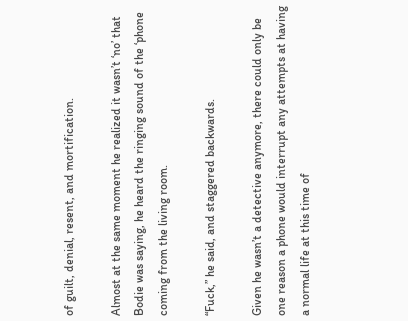of guilt, denial, resent, and mortification.

Almost at the same moment he realized it wasn’t ‘no’ that Bodie was saying, he heard the ringing sound of the ‘phone coming from the living room.

“Fuck,” he said, and staggered backwards.

Given he wasn’t a detective anymore, there could only be one reason a phone would interrupt any attempts at having a normal life at this time of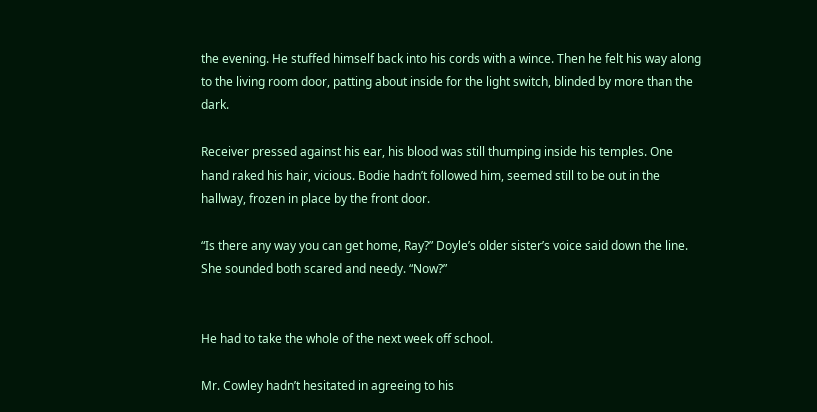the evening. He stuffed himself back into his cords with a wince. Then he felt his way along to the living room door, patting about inside for the light switch, blinded by more than the dark.

Receiver pressed against his ear, his blood was still thumping inside his temples. One hand raked his hair, vicious. Bodie hadn’t followed him, seemed still to be out in the hallway, frozen in place by the front door.

“Is there any way you can get home, Ray?” Doyle’s older sister’s voice said down the line. She sounded both scared and needy. “Now?”


He had to take the whole of the next week off school.

Mr. Cowley hadn’t hesitated in agreeing to his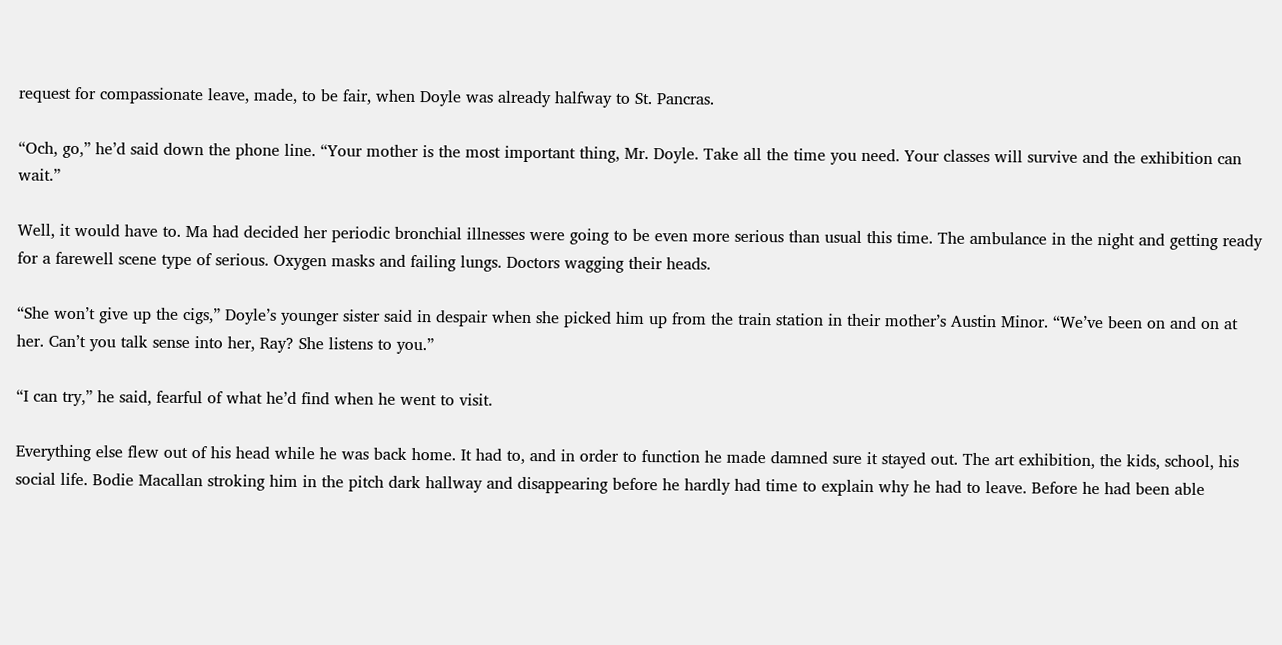request for compassionate leave, made, to be fair, when Doyle was already halfway to St. Pancras.

“Och, go,” he’d said down the phone line. “Your mother is the most important thing, Mr. Doyle. Take all the time you need. Your classes will survive and the exhibition can wait.”

Well, it would have to. Ma had decided her periodic bronchial illnesses were going to be even more serious than usual this time. The ambulance in the night and getting ready for a farewell scene type of serious. Oxygen masks and failing lungs. Doctors wagging their heads.

“She won’t give up the cigs,” Doyle’s younger sister said in despair when she picked him up from the train station in their mother’s Austin Minor. “We’ve been on and on at her. Can’t you talk sense into her, Ray? She listens to you.”

“I can try,” he said, fearful of what he’d find when he went to visit.

Everything else flew out of his head while he was back home. It had to, and in order to function he made damned sure it stayed out. The art exhibition, the kids, school, his social life. Bodie Macallan stroking him in the pitch dark hallway and disappearing before he hardly had time to explain why he had to leave. Before he had been able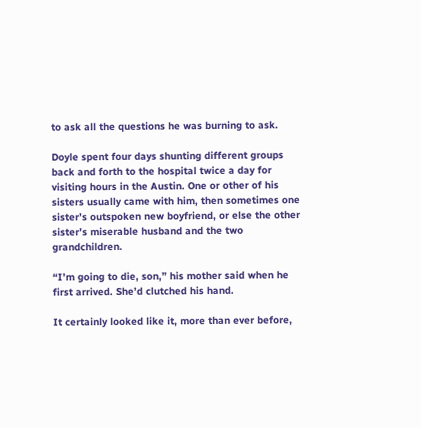to ask all the questions he was burning to ask.

Doyle spent four days shunting different groups back and forth to the hospital twice a day for visiting hours in the Austin. One or other of his sisters usually came with him, then sometimes one sister’s outspoken new boyfriend, or else the other sister’s miserable husband and the two grandchildren.

“I’m going to die, son,” his mother said when he first arrived. She’d clutched his hand.

It certainly looked like it, more than ever before,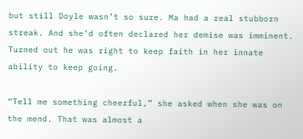but still Doyle wasn’t so sure. Ma had a real stubborn streak. And she’d often declared her demise was imminent. Turned out he was right to keep faith in her innate ability to keep going.

“Tell me something cheerful,” she asked when she was on the mend. That was almost a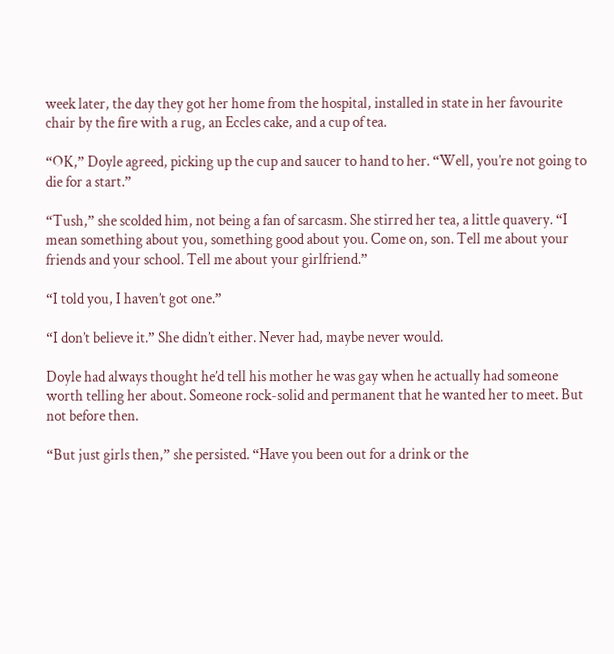week later, the day they got her home from the hospital, installed in state in her favourite chair by the fire with a rug, an Eccles cake, and a cup of tea.

“OK,” Doyle agreed, picking up the cup and saucer to hand to her. “Well, you’re not going to die for a start.”

“Tush,” she scolded him, not being a fan of sarcasm. She stirred her tea, a little quavery. “I mean something about you, something good about you. Come on, son. Tell me about your friends and your school. Tell me about your girlfriend.”

“I told you, I haven’t got one.”

“I don’t believe it.” She didn’t either. Never had, maybe never would.

Doyle had always thought he’d tell his mother he was gay when he actually had someone worth telling her about. Someone rock-solid and permanent that he wanted her to meet. But not before then.

“But just girls then,” she persisted. “Have you been out for a drink or the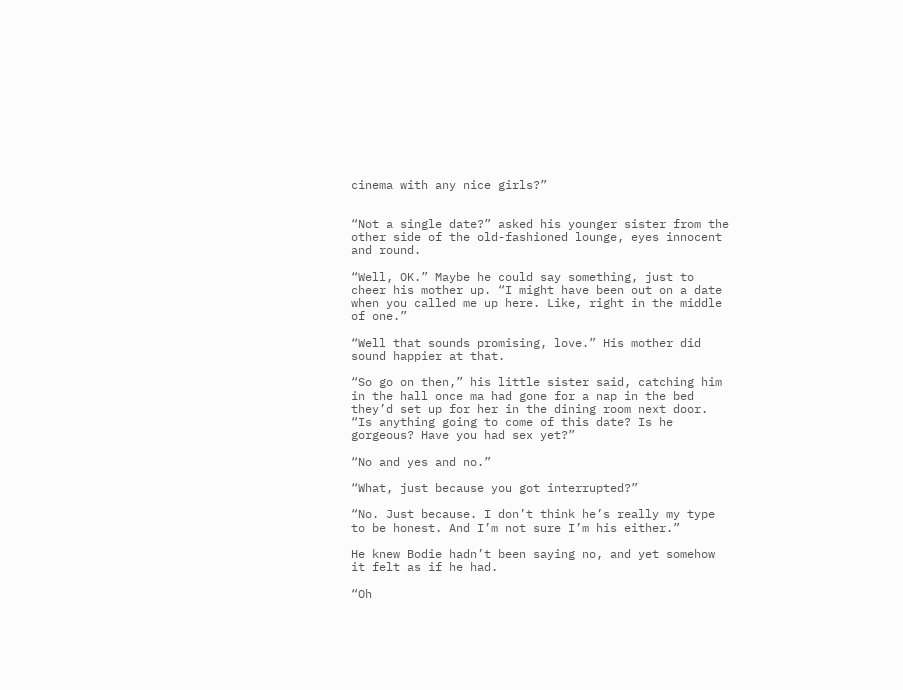cinema with any nice girls?”


“Not a single date?” asked his younger sister from the other side of the old-fashioned lounge, eyes innocent and round.

“Well, OK.” Maybe he could say something, just to cheer his mother up. “I might have been out on a date when you called me up here. Like, right in the middle of one.”

“Well that sounds promising, love.” His mother did sound happier at that.

“So go on then,” his little sister said, catching him in the hall once ma had gone for a nap in the bed they’d set up for her in the dining room next door. “Is anything going to come of this date? Is he gorgeous? Have you had sex yet?”

“No and yes and no.”

“What, just because you got interrupted?”

“No. Just because. I don’t think he’s really my type to be honest. And I’m not sure I’m his either.”

He knew Bodie hadn’t been saying no, and yet somehow it felt as if he had.

“Oh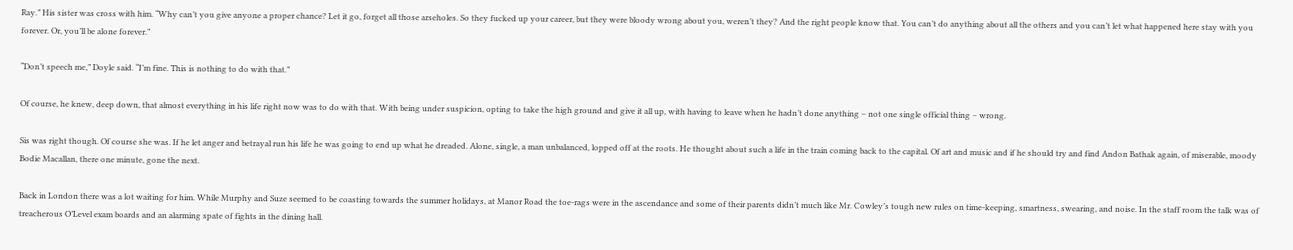Ray.” His sister was cross with him. “Why can’t you give anyone a proper chance? Let it go, forget all those arseholes. So they fucked up your career, but they were bloody wrong about you, weren’t they? And the right people know that. You can’t do anything about all the others and you can’t let what happened here stay with you forever. Or, you’ll be alone forever.”

“Don’t speech me,” Doyle said. “I’m fine. This is nothing to do with that.”

Of course, he knew, deep down, that almost everything in his life right now was to do with that. With being under suspicion, opting to take the high ground and give it all up, with having to leave when he hadn’t done anything – not one single official thing – wrong.

Sis was right though. Of course she was. If he let anger and betrayal run his life he was going to end up what he dreaded. Alone, single, a man unbalanced, lopped off at the roots. He thought about such a life in the train coming back to the capital. Of art and music and if he should try and find Andon Bathak again, of miserable, moody Bodie Macallan, there one minute, gone the next.

Back in London there was a lot waiting for him. While Murphy and Suze seemed to be coasting towards the summer holidays, at Manor Road the toe-rags were in the ascendance and some of their parents didn’t much like Mr. Cowley’s tough new rules on time-keeping, smartness, swearing, and noise. In the staff room the talk was of treacherous O’Level exam boards and an alarming spate of fights in the dining hall.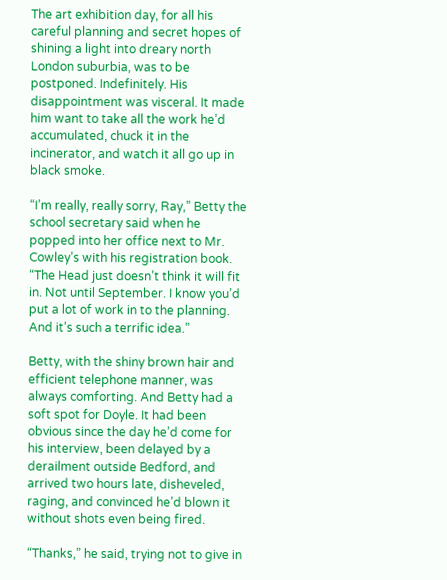The art exhibition day, for all his careful planning and secret hopes of shining a light into dreary north London suburbia, was to be postponed. Indefinitely. His disappointment was visceral. It made him want to take all the work he’d accumulated, chuck it in the incinerator, and watch it all go up in black smoke.

“I’m really, really sorry, Ray,” Betty the school secretary said when he popped into her office next to Mr. Cowley’s with his registration book. “The Head just doesn’t think it will fit in. Not until September. I know you’d put a lot of work in to the planning. And it’s such a terrific idea.”

Betty, with the shiny brown hair and efficient telephone manner, was always comforting. And Betty had a soft spot for Doyle. It had been obvious since the day he’d come for his interview, been delayed by a derailment outside Bedford, and arrived two hours late, disheveled, raging, and convinced he’d blown it without shots even being fired.

“Thanks,” he said, trying not to give in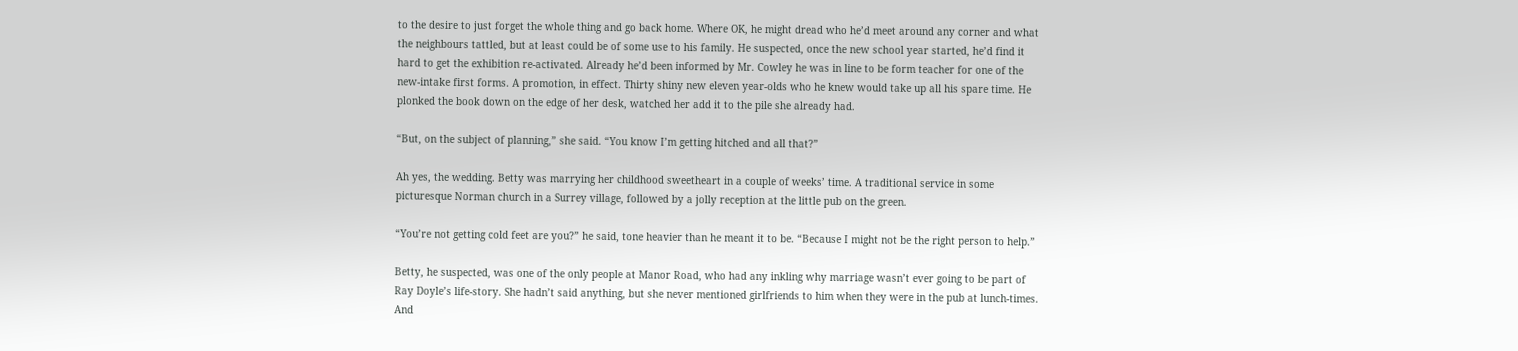to the desire to just forget the whole thing and go back home. Where OK, he might dread who he’d meet around any corner and what the neighbours tattled, but at least could be of some use to his family. He suspected, once the new school year started, he’d find it hard to get the exhibition re-activated. Already he’d been informed by Mr. Cowley he was in line to be form teacher for one of the new-intake first forms. A promotion, in effect. Thirty shiny new eleven year-olds who he knew would take up all his spare time. He plonked the book down on the edge of her desk, watched her add it to the pile she already had.

“But, on the subject of planning,” she said. “You know I’m getting hitched and all that?”

Ah yes, the wedding. Betty was marrying her childhood sweetheart in a couple of weeks’ time. A traditional service in some picturesque Norman church in a Surrey village, followed by a jolly reception at the little pub on the green.

“You’re not getting cold feet are you?” he said, tone heavier than he meant it to be. “Because I might not be the right person to help.”

Betty, he suspected, was one of the only people at Manor Road, who had any inkling why marriage wasn’t ever going to be part of Ray Doyle’s life-story. She hadn’t said anything, but she never mentioned girlfriends to him when they were in the pub at lunch-times. And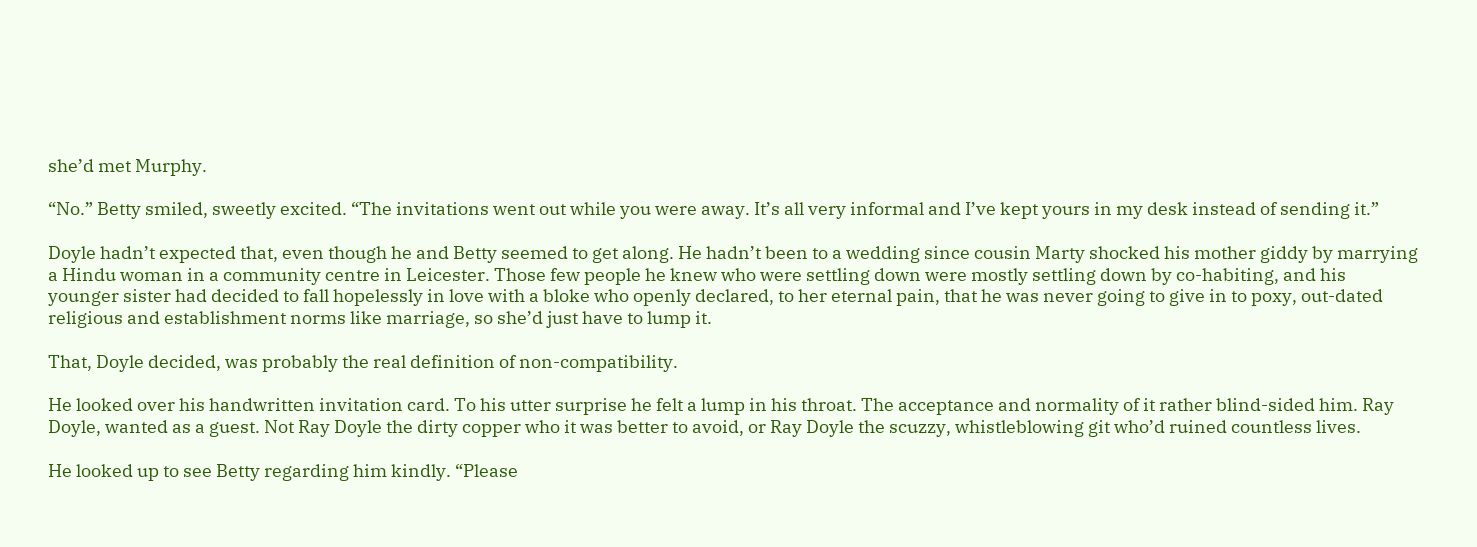she’d met Murphy.

“No.” Betty smiled, sweetly excited. “The invitations went out while you were away. It’s all very informal and I’ve kept yours in my desk instead of sending it.”

Doyle hadn’t expected that, even though he and Betty seemed to get along. He hadn’t been to a wedding since cousin Marty shocked his mother giddy by marrying a Hindu woman in a community centre in Leicester. Those few people he knew who were settling down were mostly settling down by co-habiting, and his younger sister had decided to fall hopelessly in love with a bloke who openly declared, to her eternal pain, that he was never going to give in to poxy, out-dated religious and establishment norms like marriage, so she’d just have to lump it.

That, Doyle decided, was probably the real definition of non-compatibility.

He looked over his handwritten invitation card. To his utter surprise he felt a lump in his throat. The acceptance and normality of it rather blind-sided him. Ray Doyle, wanted as a guest. Not Ray Doyle the dirty copper who it was better to avoid, or Ray Doyle the scuzzy, whistleblowing git who’d ruined countless lives.

He looked up to see Betty regarding him kindly. “Please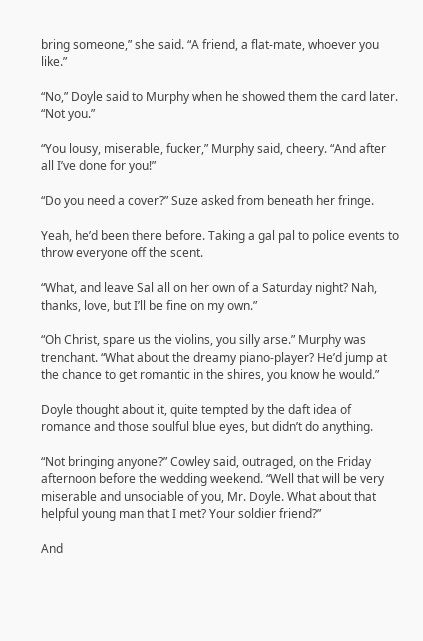bring someone,” she said. “A friend, a flat-mate, whoever you like.”

“No,” Doyle said to Murphy when he showed them the card later. “Not you.”

“You lousy, miserable, fucker,” Murphy said, cheery. “And after all I’ve done for you!”

“Do you need a cover?” Suze asked from beneath her fringe.

Yeah, he’d been there before. Taking a gal pal to police events to throw everyone off the scent.

“What, and leave Sal all on her own of a Saturday night? Nah, thanks, love, but I’ll be fine on my own.”

“Oh Christ, spare us the violins, you silly arse.” Murphy was trenchant. “What about the dreamy piano-player? He’d jump at the chance to get romantic in the shires, you know he would.”

Doyle thought about it, quite tempted by the daft idea of romance and those soulful blue eyes, but didn’t do anything.

“Not bringing anyone?” Cowley said, outraged, on the Friday afternoon before the wedding weekend. “Well that will be very miserable and unsociable of you, Mr. Doyle. What about that helpful young man that I met? Your soldier friend?”

And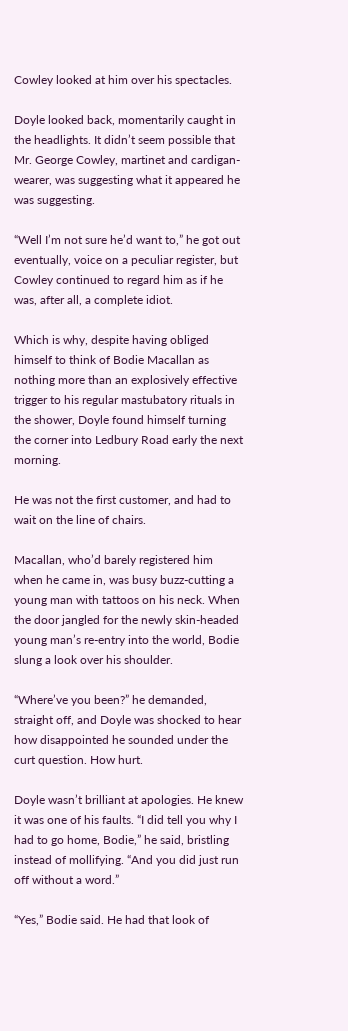Cowley looked at him over his spectacles.

Doyle looked back, momentarily caught in the headlights. It didn’t seem possible that Mr. George Cowley, martinet and cardigan-wearer, was suggesting what it appeared he was suggesting.

“Well I’m not sure he’d want to,” he got out eventually, voice on a peculiar register, but Cowley continued to regard him as if he was, after all, a complete idiot.

Which is why, despite having obliged himself to think of Bodie Macallan as nothing more than an explosively effective trigger to his regular mastubatory rituals in the shower, Doyle found himself turning the corner into Ledbury Road early the next morning.

He was not the first customer, and had to wait on the line of chairs.

Macallan, who’d barely registered him when he came in, was busy buzz-cutting a young man with tattoos on his neck. When the door jangled for the newly skin-headed young man’s re-entry into the world, Bodie slung a look over his shoulder.

“Where’ve you been?” he demanded, straight off, and Doyle was shocked to hear how disappointed he sounded under the curt question. How hurt.

Doyle wasn’t brilliant at apologies. He knew it was one of his faults. “I did tell you why I had to go home, Bodie,” he said, bristling instead of mollifying. “And you did just run off without a word.”

“Yes,” Bodie said. He had that look of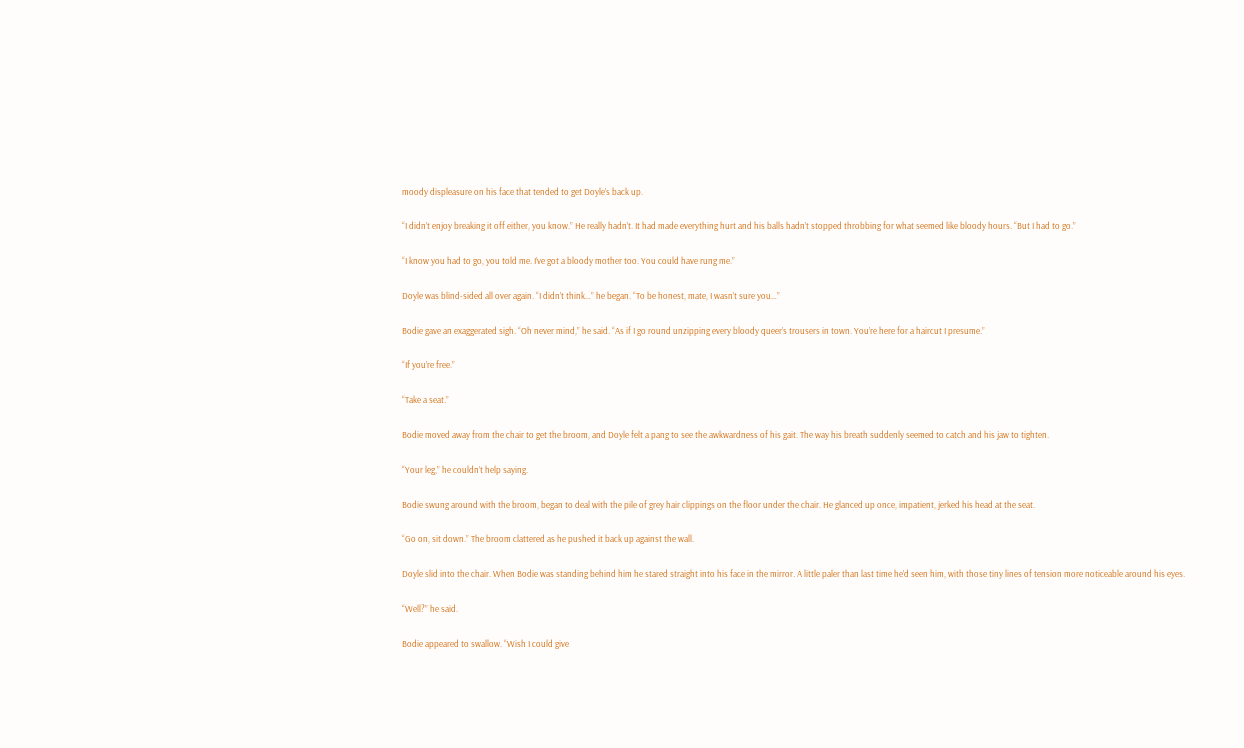moody displeasure on his face that tended to get Doyle’s back up.

“I didn’t enjoy breaking it off either, you know.” He really hadn’t. It had made everything hurt and his balls hadn’t stopped throbbing for what seemed like bloody hours. “But I had to go.”

“I know you had to go, you told me. I’ve got a bloody mother too. You could have rung me.”

Doyle was blind-sided all over again. “I didn’t think…” he began. “To be honest, mate, I wasn’t sure you…”

Bodie gave an exaggerated sigh. “Oh never mind,” he said. “As if I go round unzipping every bloody queer’s trousers in town. You’re here for a haircut I presume.”

“If you’re free.”

“Take a seat.”

Bodie moved away from the chair to get the broom, and Doyle felt a pang to see the awkwardness of his gait. The way his breath suddenly seemed to catch and his jaw to tighten.

“Your leg,” he couldn’t help saying.

Bodie swung around with the broom, began to deal with the pile of grey hair clippings on the floor under the chair. He glanced up once, impatient, jerked his head at the seat.

“Go on, sit down.” The broom clattered as he pushed it back up against the wall.

Doyle slid into the chair. When Bodie was standing behind him he stared straight into his face in the mirror. A little paler than last time he’d seen him, with those tiny lines of tension more noticeable around his eyes.

“Well?” he said.

Bodie appeared to swallow. “Wish I could give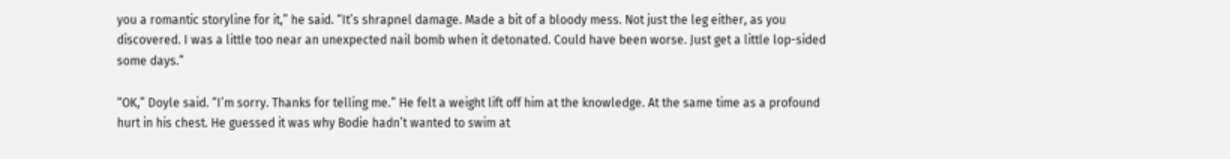you a romantic storyline for it,” he said. “It’s shrapnel damage. Made a bit of a bloody mess. Not just the leg either, as you discovered. I was a little too near an unexpected nail bomb when it detonated. Could have been worse. Just get a little lop-sided some days.”

“OK,” Doyle said. “I’m sorry. Thanks for telling me.” He felt a weight lift off him at the knowledge. At the same time as a profound hurt in his chest. He guessed it was why Bodie hadn’t wanted to swim at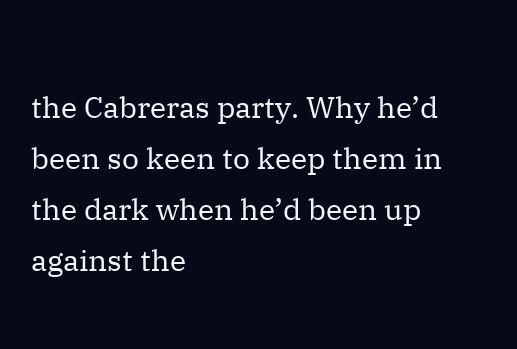the Cabreras party. Why he’d been so keen to keep them in the dark when he’d been up against the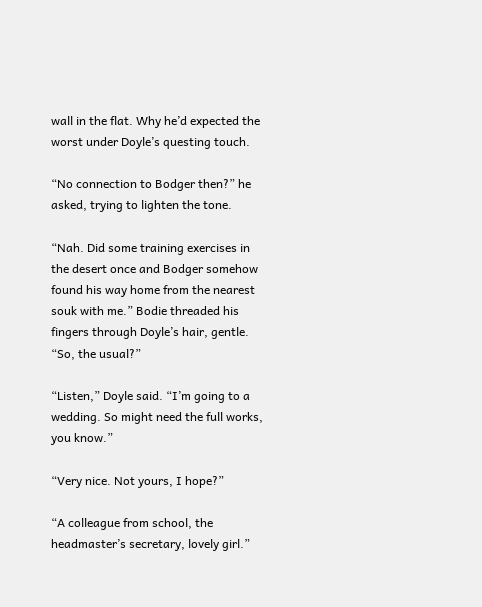wall in the flat. Why he’d expected the worst under Doyle’s questing touch.

“No connection to Bodger then?” he asked, trying to lighten the tone.

“Nah. Did some training exercises in the desert once and Bodger somehow found his way home from the nearest souk with me.” Bodie threaded his fingers through Doyle’s hair, gentle. “So, the usual?”

“Listen,” Doyle said. “I’m going to a wedding. So might need the full works, you know.”

“Very nice. Not yours, I hope?”

“A colleague from school, the headmaster’s secretary, lovely girl.”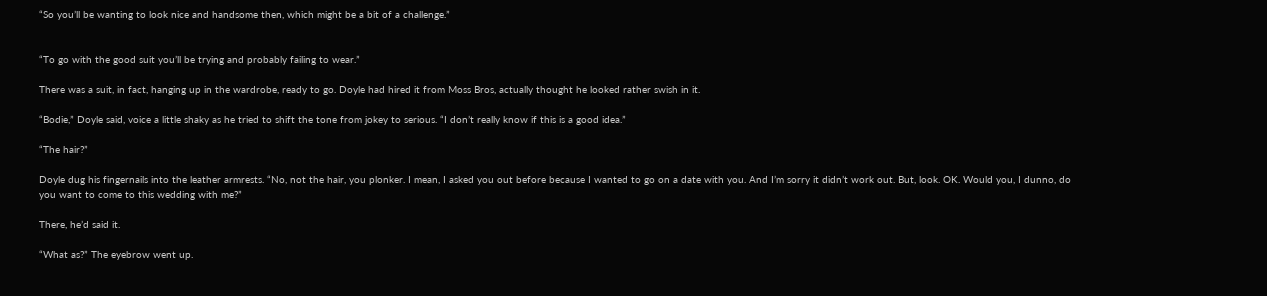“So you’ll be wanting to look nice and handsome then, which might be a bit of a challenge.”


“To go with the good suit you’ll be trying and probably failing to wear.”

There was a suit, in fact, hanging up in the wardrobe, ready to go. Doyle had hired it from Moss Bros, actually thought he looked rather swish in it.

“Bodie,” Doyle said, voice a little shaky as he tried to shift the tone from jokey to serious. “I don’t really know if this is a good idea.”

“The hair?”

Doyle dug his fingernails into the leather armrests. “No, not the hair, you plonker. I mean, I asked you out before because I wanted to go on a date with you. And I’m sorry it didn’t work out. But, look. OK. Would you, I dunno, do you want to come to this wedding with me?”

There, he’d said it.

“What as?” The eyebrow went up.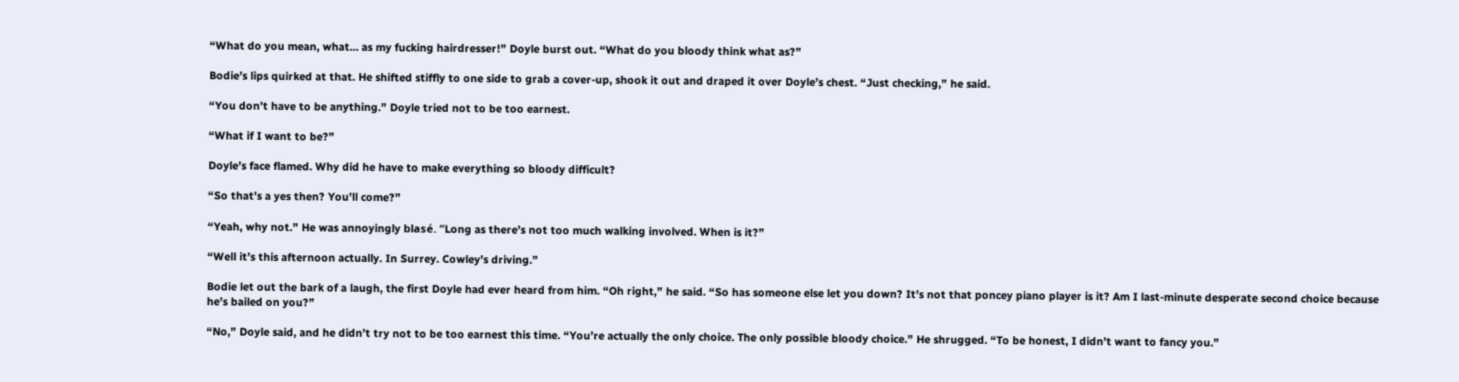“What do you mean, what… as my fucking hairdresser!” Doyle burst out. “What do you bloody think what as?”

Bodie’s lips quirked at that. He shifted stiffly to one side to grab a cover-up, shook it out and draped it over Doyle’s chest. “Just checking,” he said.

“You don’t have to be anything.” Doyle tried not to be too earnest.

“What if I want to be?”

Doyle’s face flamed. Why did he have to make everything so bloody difficult?

“So that’s a yes then? You’ll come?”

“Yeah, why not.” He was annoyingly blasé. “Long as there’s not too much walking involved. When is it?”

“Well it’s this afternoon actually. In Surrey. Cowley’s driving.”

Bodie let out the bark of a laugh, the first Doyle had ever heard from him. “Oh right,” he said. “So has someone else let you down? It’s not that poncey piano player is it? Am I last-minute desperate second choice because he’s bailed on you?”

“No,” Doyle said, and he didn’t try not to be too earnest this time. “You’re actually the only choice. The only possible bloody choice.” He shrugged. “To be honest, I didn’t want to fancy you.”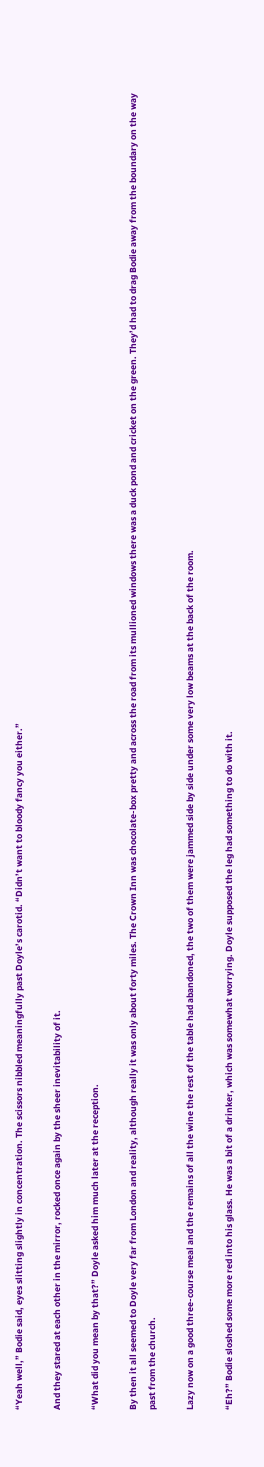“Yeah well,” Bodie said, eyes slitting slightly in concentration. The scissors nibbled meaningfully past Doyle’s carotid. “Didn’t want to bloody fancy you either.”

And they stared at each other in the mirror, rocked once again by the sheer inevitability of it.

“What did you mean by that?” Doyle asked him much later at the reception.

By then it all seemed to Doyle very far from London and reality, although really it was only about forty miles. The Crown Inn was chocolate-box pretty and across the road from its mullioned windows there was a duck pond and cricket on the green. They’d had to drag Bodie away from the boundary on the way past from the church.

Lazy now on a good three-course meal and the remains of all the wine the rest of the table had abandoned, the two of them were jammed side by side under some very low beams at the back of the room.

“Eh?” Bodie sloshed some more red into his glass. He was a bit of a drinker, which was somewhat worrying. Doyle supposed the leg had something to do with it.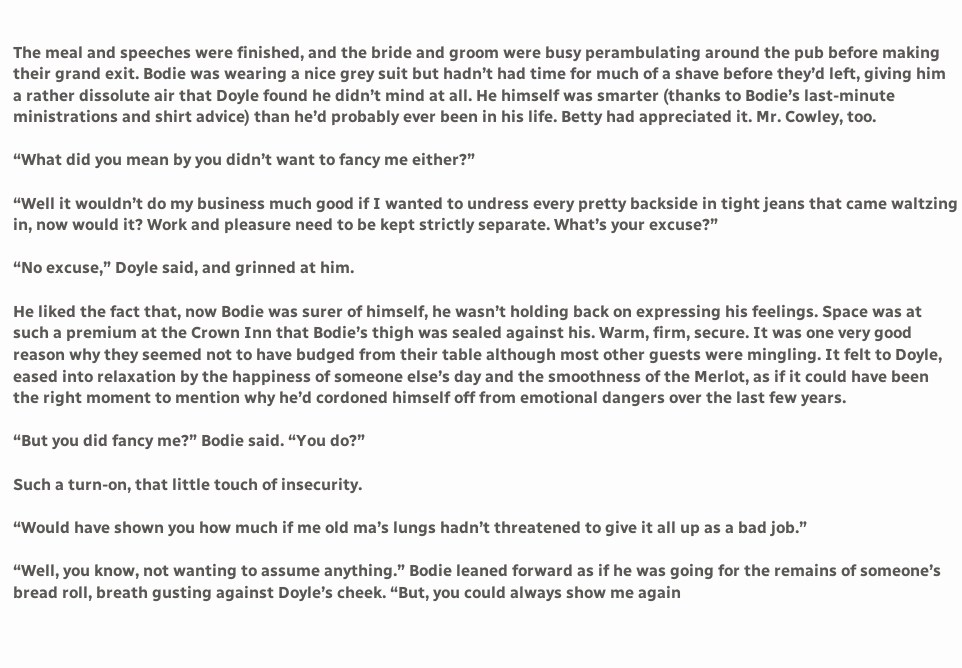The meal and speeches were finished, and the bride and groom were busy perambulating around the pub before making their grand exit. Bodie was wearing a nice grey suit but hadn’t had time for much of a shave before they’d left, giving him a rather dissolute air that Doyle found he didn’t mind at all. He himself was smarter (thanks to Bodie’s last-minute ministrations and shirt advice) than he’d probably ever been in his life. Betty had appreciated it. Mr. Cowley, too.

“What did you mean by you didn’t want to fancy me either?”

“Well it wouldn’t do my business much good if I wanted to undress every pretty backside in tight jeans that came waltzing in, now would it? Work and pleasure need to be kept strictly separate. What’s your excuse?”

“No excuse,” Doyle said, and grinned at him.

He liked the fact that, now Bodie was surer of himself, he wasn’t holding back on expressing his feelings. Space was at such a premium at the Crown Inn that Bodie’s thigh was sealed against his. Warm, firm, secure. It was one very good reason why they seemed not to have budged from their table although most other guests were mingling. It felt to Doyle, eased into relaxation by the happiness of someone else’s day and the smoothness of the Merlot, as if it could have been the right moment to mention why he’d cordoned himself off from emotional dangers over the last few years.

“But you did fancy me?” Bodie said. “You do?”

Such a turn-on, that little touch of insecurity.

“Would have shown you how much if me old ma’s lungs hadn’t threatened to give it all up as a bad job.”

“Well, you know, not wanting to assume anything.” Bodie leaned forward as if he was going for the remains of someone’s bread roll, breath gusting against Doyle’s cheek. “But, you could always show me again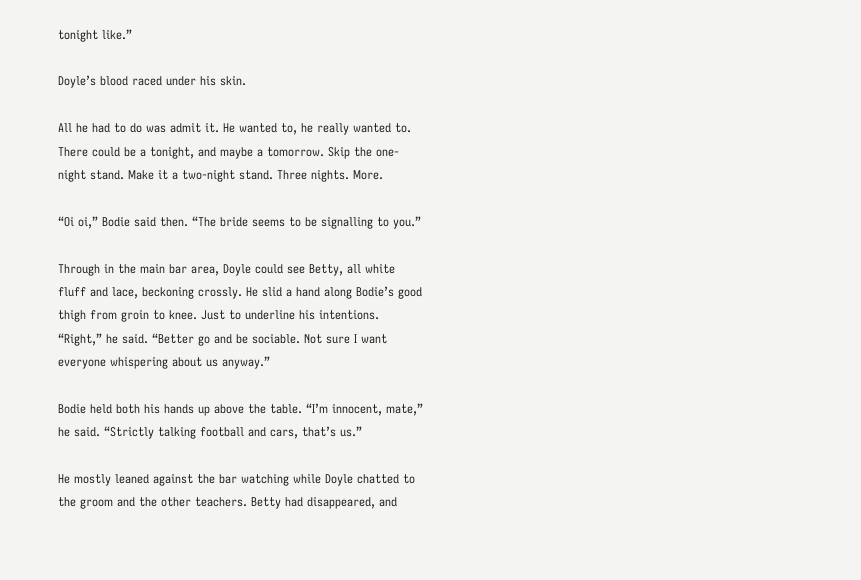tonight like.”

Doyle’s blood raced under his skin.

All he had to do was admit it. He wanted to, he really wanted to. There could be a tonight, and maybe a tomorrow. Skip the one-night stand. Make it a two-night stand. Three nights. More.

“Oi oi,” Bodie said then. “The bride seems to be signalling to you.”

Through in the main bar area, Doyle could see Betty, all white fluff and lace, beckoning crossly. He slid a hand along Bodie’s good thigh from groin to knee. Just to underline his intentions. “Right,” he said. “Better go and be sociable. Not sure I want everyone whispering about us anyway.”

Bodie held both his hands up above the table. “I’m innocent, mate,” he said. “Strictly talking football and cars, that’s us.”

He mostly leaned against the bar watching while Doyle chatted to the groom and the other teachers. Betty had disappeared, and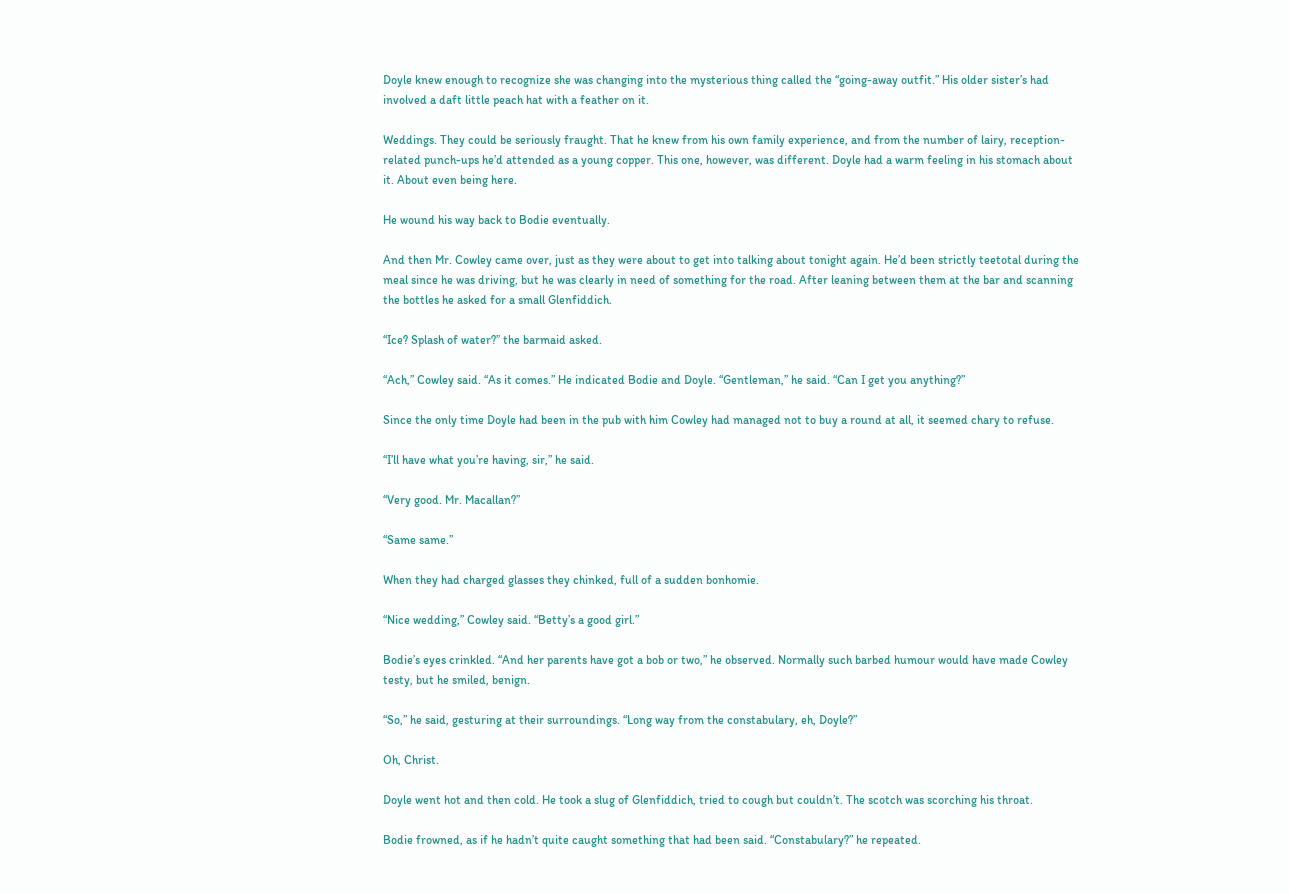Doyle knew enough to recognize she was changing into the mysterious thing called the “going-away outfit.” His older sister’s had involved a daft little peach hat with a feather on it.

Weddings. They could be seriously fraught. That he knew from his own family experience, and from the number of lairy, reception-related punch-ups he’d attended as a young copper. This one, however, was different. Doyle had a warm feeling in his stomach about it. About even being here.

He wound his way back to Bodie eventually.

And then Mr. Cowley came over, just as they were about to get into talking about tonight again. He’d been strictly teetotal during the meal since he was driving, but he was clearly in need of something for the road. After leaning between them at the bar and scanning the bottles he asked for a small Glenfiddich.

“Ice? Splash of water?” the barmaid asked.

“Ach,” Cowley said. “As it comes.” He indicated Bodie and Doyle. “Gentleman,” he said. “Can I get you anything?”

Since the only time Doyle had been in the pub with him Cowley had managed not to buy a round at all, it seemed chary to refuse.

“I’ll have what you’re having, sir,” he said.

“Very good. Mr. Macallan?”

“Same same.”

When they had charged glasses they chinked, full of a sudden bonhomie.

“Nice wedding,” Cowley said. “Betty’s a good girl.”

Bodie’s eyes crinkled. “And her parents have got a bob or two,” he observed. Normally such barbed humour would have made Cowley testy, but he smiled, benign.

“So,” he said, gesturing at their surroundings. “Long way from the constabulary, eh, Doyle?”

Oh, Christ.

Doyle went hot and then cold. He took a slug of Glenfiddich, tried to cough but couldn’t. The scotch was scorching his throat.

Bodie frowned, as if he hadn’t quite caught something that had been said. “Constabulary?” he repeated.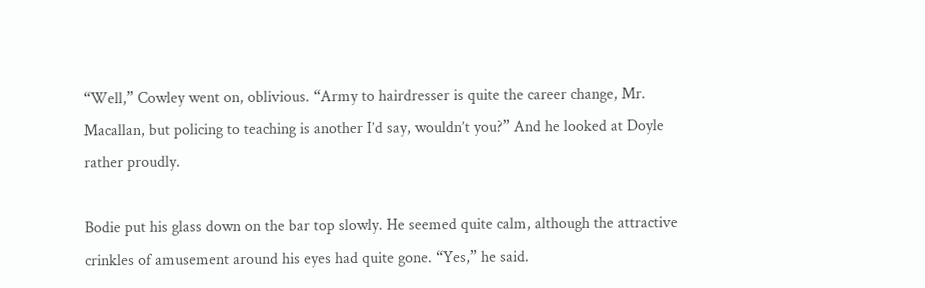“Well,” Cowley went on, oblivious. “Army to hairdresser is quite the career change, Mr. Macallan, but policing to teaching is another I’d say, wouldn’t you?” And he looked at Doyle rather proudly.

Bodie put his glass down on the bar top slowly. He seemed quite calm, although the attractive crinkles of amusement around his eyes had quite gone. “Yes,” he said.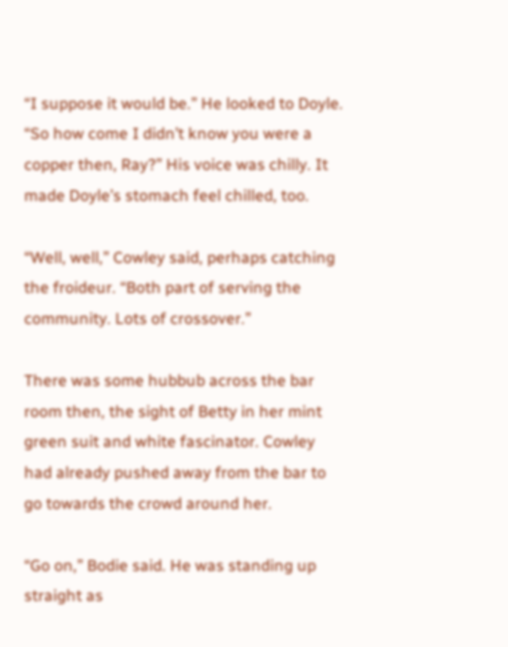“I suppose it would be.” He looked to Doyle. “So how come I didn’t know you were a copper then, Ray?” His voice was chilly. It made Doyle’s stomach feel chilled, too.

“Well, well,” Cowley said, perhaps catching the froideur. “Both part of serving the community. Lots of crossover.”

There was some hubbub across the bar room then, the sight of Betty in her mint green suit and white fascinator. Cowley had already pushed away from the bar to go towards the crowd around her.

“Go on,” Bodie said. He was standing up straight as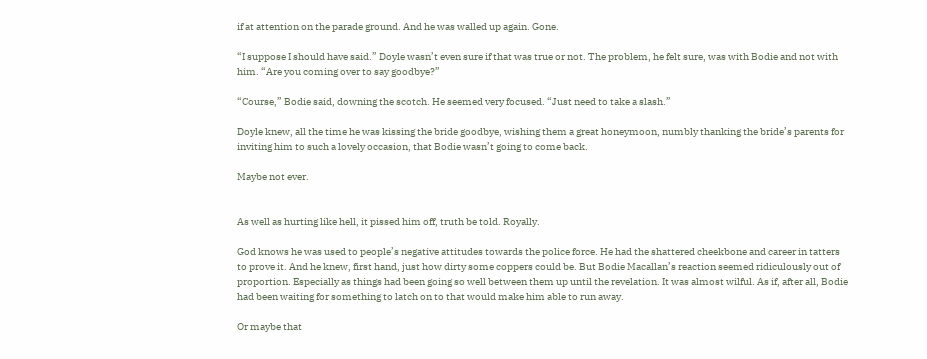if at attention on the parade ground. And he was walled up again. Gone.

“I suppose I should have said.” Doyle wasn’t even sure if that was true or not. The problem, he felt sure, was with Bodie and not with him. “Are you coming over to say goodbye?”

“Course,” Bodie said, downing the scotch. He seemed very focused. “Just need to take a slash.”

Doyle knew, all the time he was kissing the bride goodbye, wishing them a great honeymoon, numbly thanking the bride’s parents for inviting him to such a lovely occasion, that Bodie wasn’t going to come back.

Maybe not ever.


As well as hurting like hell, it pissed him off, truth be told. Royally.

God knows he was used to people’s negative attitudes towards the police force. He had the shattered cheekbone and career in tatters to prove it. And he knew, first hand, just how dirty some coppers could be. But Bodie Macallan’s reaction seemed ridiculously out of proportion. Especially as things had been going so well between them up until the revelation. It was almost wilful. As if, after all, Bodie had been waiting for something to latch on to that would make him able to run away.

Or maybe that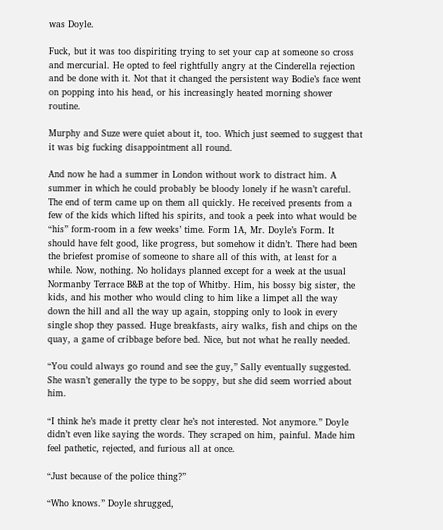was Doyle.

Fuck, but it was too dispiriting trying to set your cap at someone so cross and mercurial. He opted to feel rightfully angry at the Cinderella rejection and be done with it. Not that it changed the persistent way Bodie’s face went on popping into his head, or his increasingly heated morning shower routine.

Murphy and Suze were quiet about it, too. Which just seemed to suggest that it was big fucking disappointment all round.

And now he had a summer in London without work to distract him. A summer in which he could probably be bloody lonely if he wasn’t careful. The end of term came up on them all quickly. He received presents from a few of the kids which lifted his spirits, and took a peek into what would be “his” form-room in a few weeks’ time. Form 1A, Mr. Doyle’s Form. It should have felt good, like progress, but somehow it didn’t. There had been the briefest promise of someone to share all of this with, at least for a while. Now, nothing. No holidays planned except for a week at the usual Normanby Terrace B&B at the top of Whitby. Him, his bossy big sister, the kids, and his mother who would cling to him like a limpet all the way down the hill and all the way up again, stopping only to look in every single shop they passed. Huge breakfasts, airy walks, fish and chips on the quay, a game of cribbage before bed. Nice, but not what he really needed.

“You could always go round and see the guy,” Sally eventually suggested. She wasn’t generally the type to be soppy, but she did seem worried about him.

“I think he’s made it pretty clear he’s not interested. Not anymore.” Doyle didn’t even like saying the words. They scraped on him, painful. Made him feel pathetic, rejected, and furious all at once.

“Just because of the police thing?”

“Who knows.” Doyle shrugged,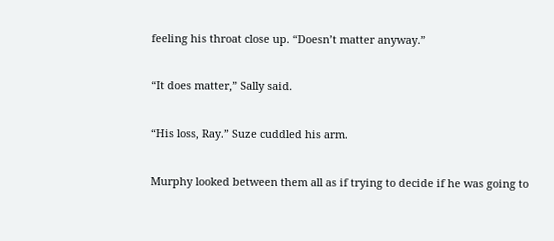feeling his throat close up. “Doesn’t matter anyway.”

“It does matter,” Sally said.

“His loss, Ray.” Suze cuddled his arm.

Murphy looked between them all as if trying to decide if he was going to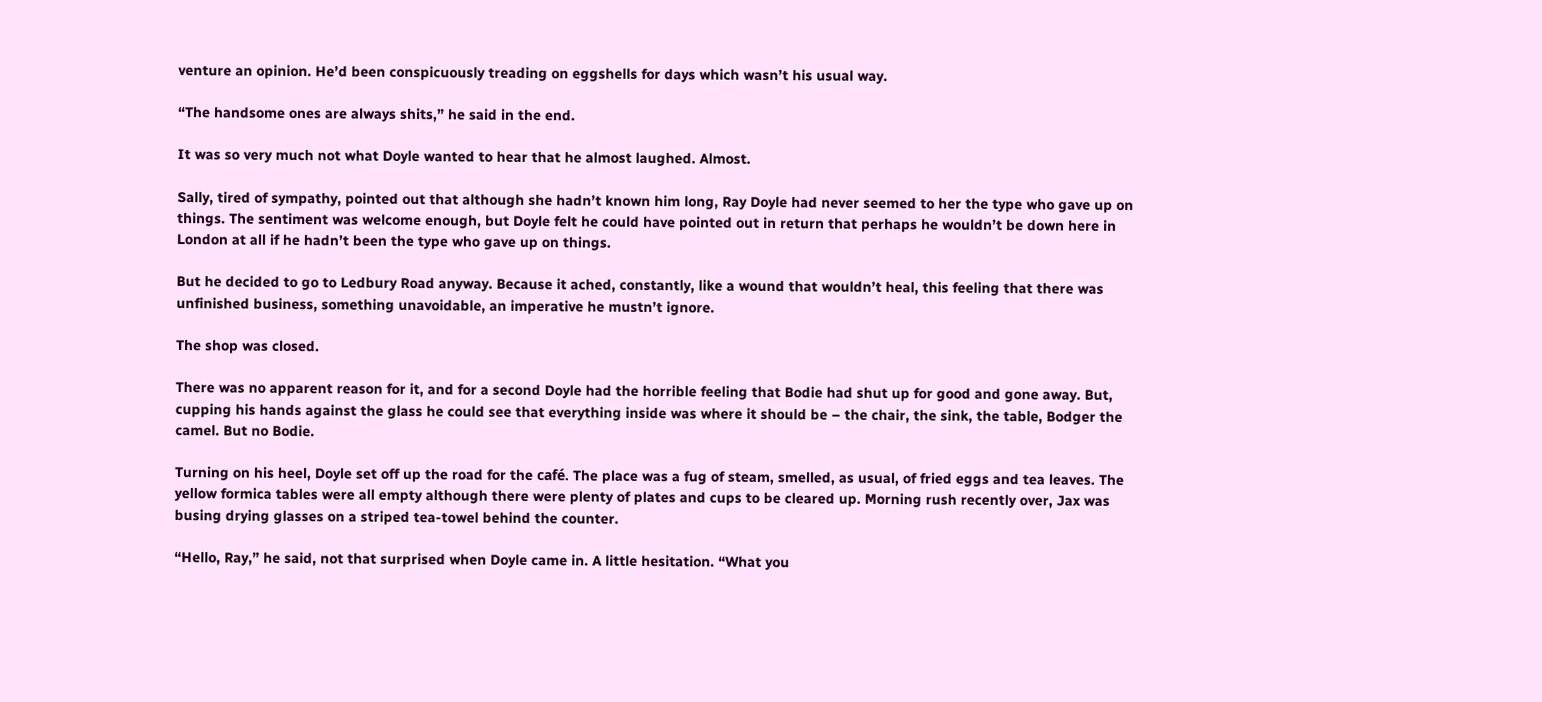venture an opinion. He’d been conspicuously treading on eggshells for days which wasn’t his usual way.

“The handsome ones are always shits,” he said in the end.

It was so very much not what Doyle wanted to hear that he almost laughed. Almost.

Sally, tired of sympathy, pointed out that although she hadn’t known him long, Ray Doyle had never seemed to her the type who gave up on things. The sentiment was welcome enough, but Doyle felt he could have pointed out in return that perhaps he wouldn’t be down here in London at all if he hadn’t been the type who gave up on things.

But he decided to go to Ledbury Road anyway. Because it ached, constantly, like a wound that wouldn’t heal, this feeling that there was unfinished business, something unavoidable, an imperative he mustn’t ignore.

The shop was closed.

There was no apparent reason for it, and for a second Doyle had the horrible feeling that Bodie had shut up for good and gone away. But, cupping his hands against the glass he could see that everything inside was where it should be – the chair, the sink, the table, Bodger the camel. But no Bodie.

Turning on his heel, Doyle set off up the road for the café. The place was a fug of steam, smelled, as usual, of fried eggs and tea leaves. The yellow formica tables were all empty although there were plenty of plates and cups to be cleared up. Morning rush recently over, Jax was busing drying glasses on a striped tea-towel behind the counter.

“Hello, Ray,” he said, not that surprised when Doyle came in. A little hesitation. “What you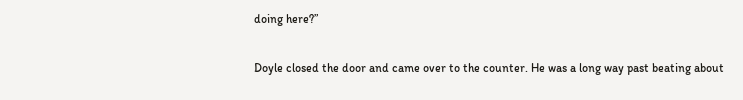doing here?”

Doyle closed the door and came over to the counter. He was a long way past beating about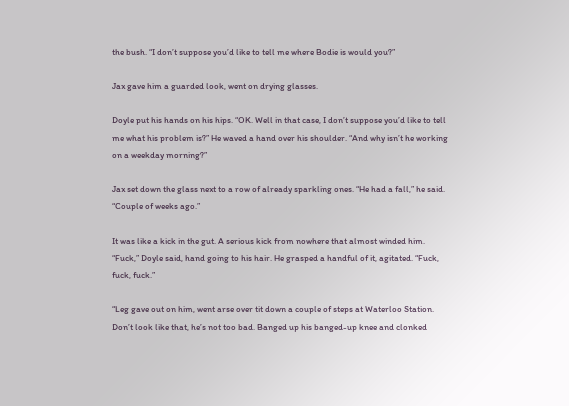the bush. “I don’t suppose you’d like to tell me where Bodie is would you?”

Jax gave him a guarded look, went on drying glasses.

Doyle put his hands on his hips. “OK. Well in that case, I don’t suppose you’d like to tell me what his problem is?” He waved a hand over his shoulder. “And why isn’t he working on a weekday morning?”

Jax set down the glass next to a row of already sparkling ones. “He had a fall,” he said. “Couple of weeks ago.”

It was like a kick in the gut. A serious kick from nowhere that almost winded him. “Fuck,” Doyle said, hand going to his hair. He grasped a handful of it, agitated. “Fuck, fuck, fuck.”

“Leg gave out on him, went arse over tit down a couple of steps at Waterloo Station. Don’t look like that, he’s not too bad. Banged up his banged-up knee and clonked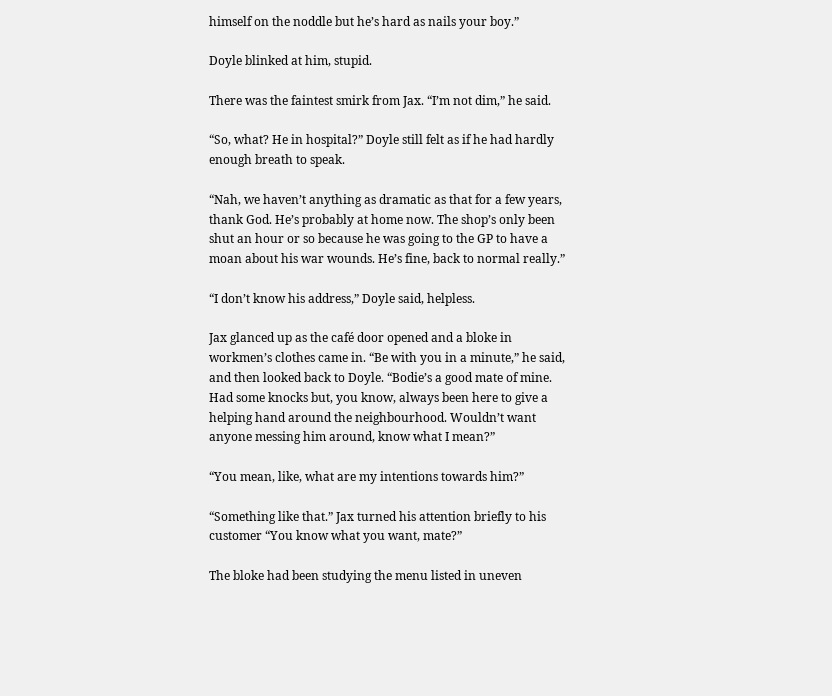himself on the noddle but he’s hard as nails your boy.”

Doyle blinked at him, stupid.

There was the faintest smirk from Jax. “I’m not dim,” he said.

“So, what? He in hospital?” Doyle still felt as if he had hardly enough breath to speak.

“Nah, we haven’t anything as dramatic as that for a few years, thank God. He’s probably at home now. The shop’s only been shut an hour or so because he was going to the GP to have a moan about his war wounds. He’s fine, back to normal really.”

“I don’t know his address,” Doyle said, helpless.

Jax glanced up as the café door opened and a bloke in workmen’s clothes came in. “Be with you in a minute,” he said, and then looked back to Doyle. “Bodie’s a good mate of mine. Had some knocks but, you know, always been here to give a helping hand around the neighbourhood. Wouldn’t want anyone messing him around, know what I mean?”

“You mean, like, what are my intentions towards him?”

“Something like that.” Jax turned his attention briefly to his customer “You know what you want, mate?”

The bloke had been studying the menu listed in uneven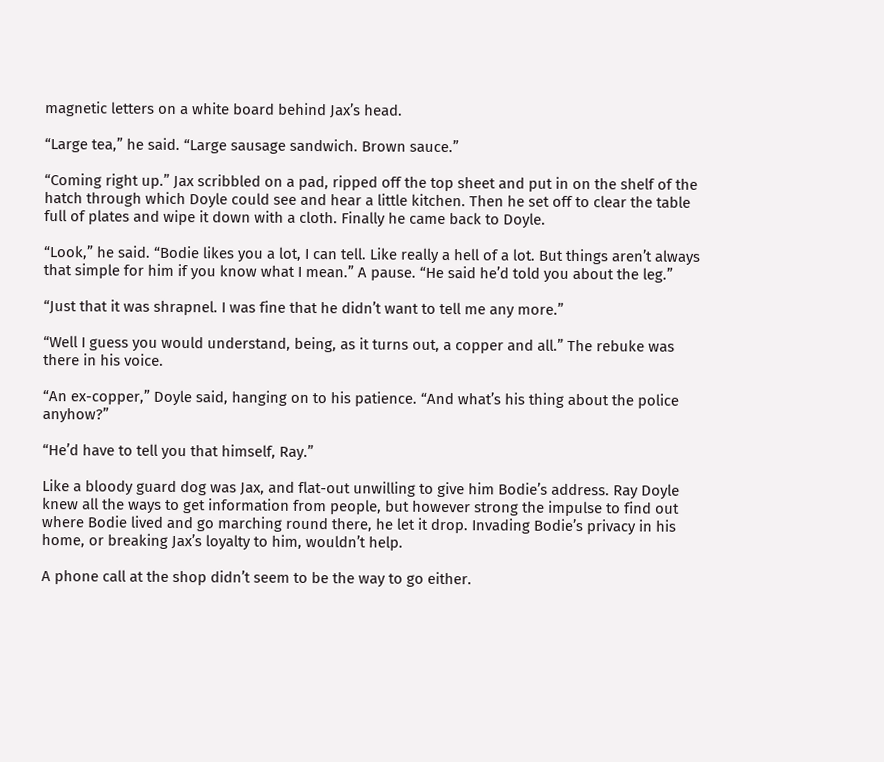magnetic letters on a white board behind Jax’s head.

“Large tea,” he said. “Large sausage sandwich. Brown sauce.”

“Coming right up.” Jax scribbled on a pad, ripped off the top sheet and put in on the shelf of the hatch through which Doyle could see and hear a little kitchen. Then he set off to clear the table full of plates and wipe it down with a cloth. Finally he came back to Doyle.

“Look,” he said. “Bodie likes you a lot, I can tell. Like really a hell of a lot. But things aren’t always that simple for him if you know what I mean.” A pause. “He said he’d told you about the leg.”

“Just that it was shrapnel. I was fine that he didn’t want to tell me any more.”

“Well I guess you would understand, being, as it turns out, a copper and all.” The rebuke was there in his voice.

“An ex-copper,” Doyle said, hanging on to his patience. “And what’s his thing about the police anyhow?”

“He’d have to tell you that himself, Ray.”

Like a bloody guard dog was Jax, and flat-out unwilling to give him Bodie’s address. Ray Doyle knew all the ways to get information from people, but however strong the impulse to find out where Bodie lived and go marching round there, he let it drop. Invading Bodie’s privacy in his home, or breaking Jax’s loyalty to him, wouldn’t help.

A phone call at the shop didn’t seem to be the way to go either.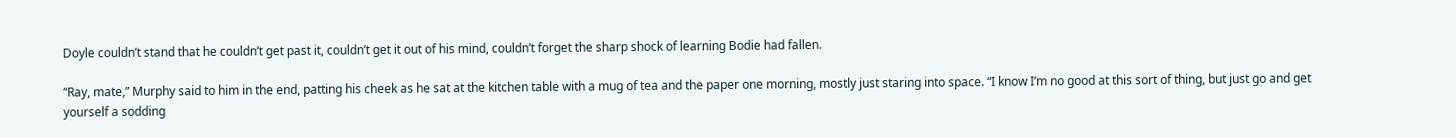Doyle couldn’t stand that he couldn’t get past it, couldn’t get it out of his mind, couldn’t forget the sharp shock of learning Bodie had fallen.

“Ray, mate,” Murphy said to him in the end, patting his cheek as he sat at the kitchen table with a mug of tea and the paper one morning, mostly just staring into space. “I know I’m no good at this sort of thing, but just go and get yourself a sodding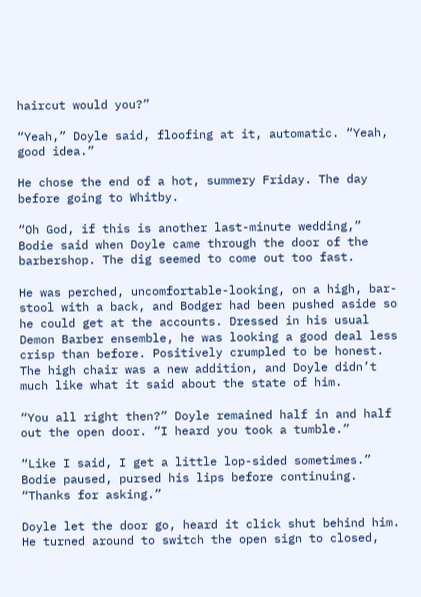haircut would you?”

“Yeah,” Doyle said, floofing at it, automatic. “Yeah, good idea.”

He chose the end of a hot, summery Friday. The day before going to Whitby.

“Oh God, if this is another last-minute wedding,” Bodie said when Doyle came through the door of the barbershop. The dig seemed to come out too fast.

He was perched, uncomfortable-looking, on a high, bar-stool with a back, and Bodger had been pushed aside so he could get at the accounts. Dressed in his usual Demon Barber ensemble, he was looking a good deal less crisp than before. Positively crumpled to be honest. The high chair was a new addition, and Doyle didn’t much like what it said about the state of him.

“You all right then?” Doyle remained half in and half out the open door. “I heard you took a tumble.”

“Like I said, I get a little lop-sided sometimes.” Bodie paused, pursed his lips before continuing. “Thanks for asking.”

Doyle let the door go, heard it click shut behind him. He turned around to switch the open sign to closed,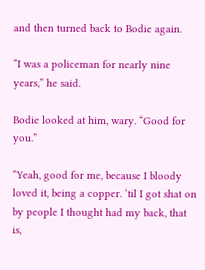and then turned back to Bodie again.

“I was a policeman for nearly nine years,” he said.

Bodie looked at him, wary. “Good for you.”

“Yeah, good for me, because I bloody loved it, being a copper. ‘til I got shat on by people I thought had my back, that is,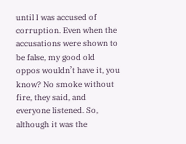until I was accused of corruption. Even when the accusations were shown to be false, my good old oppos wouldn’t have it, you know? No smoke without fire, they said, and everyone listened. So, although it was the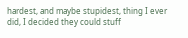hardest, and maybe stupidest, thing I ever did, I decided they could stuff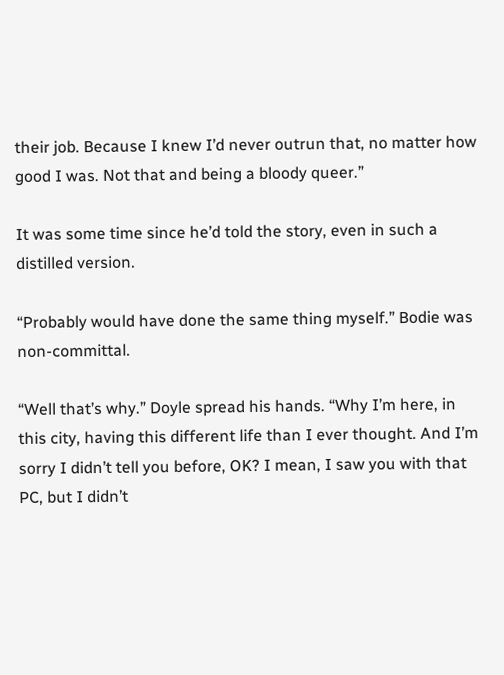their job. Because I knew I’d never outrun that, no matter how good I was. Not that and being a bloody queer.”

It was some time since he’d told the story, even in such a distilled version.

“Probably would have done the same thing myself.” Bodie was non-committal.

“Well that’s why.” Doyle spread his hands. “Why I’m here, in this city, having this different life than I ever thought. And I’m sorry I didn’t tell you before, OK? I mean, I saw you with that PC, but I didn’t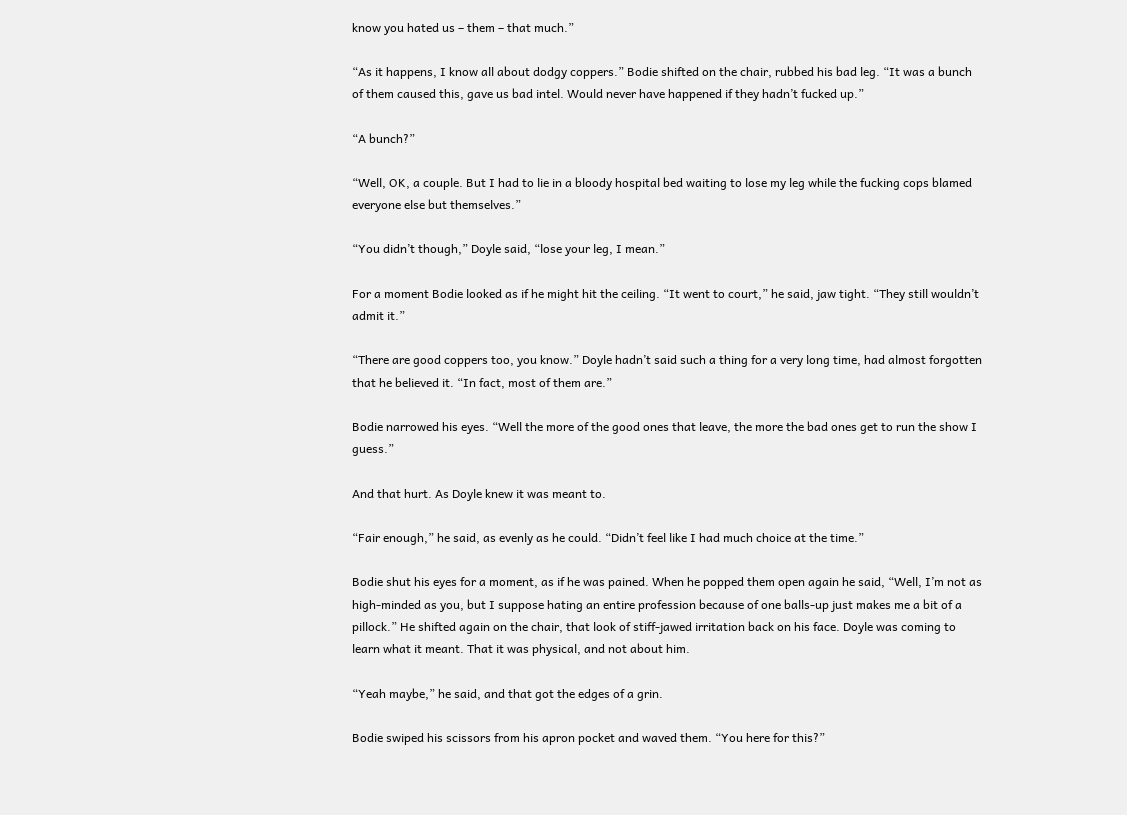know you hated us – them – that much.”

“As it happens, I know all about dodgy coppers.” Bodie shifted on the chair, rubbed his bad leg. “It was a bunch of them caused this, gave us bad intel. Would never have happened if they hadn’t fucked up.”

“A bunch?”

“Well, OK, a couple. But I had to lie in a bloody hospital bed waiting to lose my leg while the fucking cops blamed everyone else but themselves.”

“You didn’t though,” Doyle said, “lose your leg, I mean.”

For a moment Bodie looked as if he might hit the ceiling. “It went to court,” he said, jaw tight. “They still wouldn’t admit it.”

“There are good coppers too, you know.” Doyle hadn’t said such a thing for a very long time, had almost forgotten that he believed it. “In fact, most of them are.”

Bodie narrowed his eyes. “Well the more of the good ones that leave, the more the bad ones get to run the show I guess.”

And that hurt. As Doyle knew it was meant to.

“Fair enough,” he said, as evenly as he could. “Didn’t feel like I had much choice at the time.”

Bodie shut his eyes for a moment, as if he was pained. When he popped them open again he said, “Well, I’m not as high-minded as you, but I suppose hating an entire profession because of one balls-up just makes me a bit of a pillock.” He shifted again on the chair, that look of stiff-jawed irritation back on his face. Doyle was coming to learn what it meant. That it was physical, and not about him.

“Yeah maybe,” he said, and that got the edges of a grin.

Bodie swiped his scissors from his apron pocket and waved them. “You here for this?”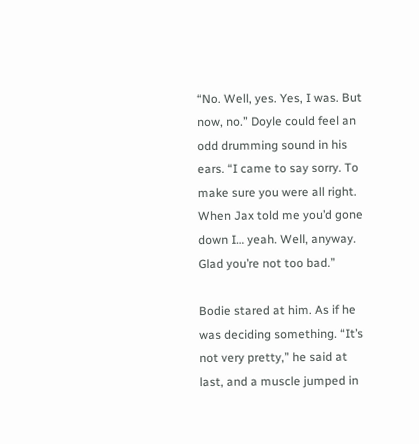“No. Well, yes. Yes, I was. But now, no.” Doyle could feel an odd drumming sound in his ears. “I came to say sorry. To make sure you were all right. When Jax told me you’d gone down I… yeah. Well, anyway. Glad you’re not too bad.”

Bodie stared at him. As if he was deciding something. “It’s not very pretty,” he said at last, and a muscle jumped in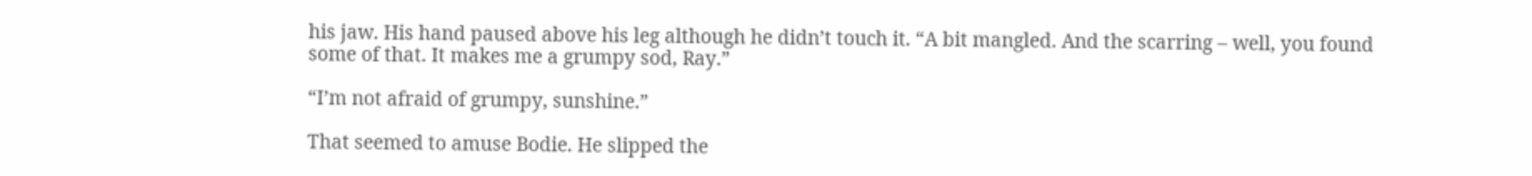his jaw. His hand paused above his leg although he didn’t touch it. “A bit mangled. And the scarring – well, you found some of that. It makes me a grumpy sod, Ray.”

“I’m not afraid of grumpy, sunshine.”

That seemed to amuse Bodie. He slipped the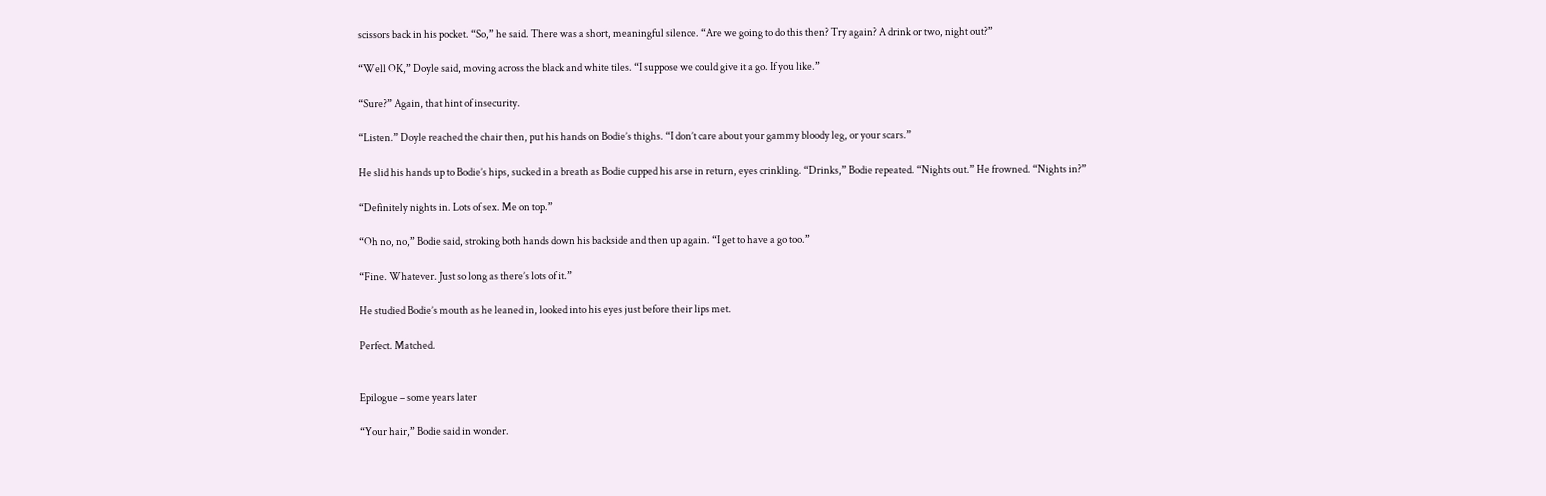scissors back in his pocket. “So,” he said. There was a short, meaningful silence. “Are we going to do this then? Try again? A drink or two, night out?”

“Well OK,” Doyle said, moving across the black and white tiles. “I suppose we could give it a go. If you like.”

“Sure?” Again, that hint of insecurity.

“Listen.” Doyle reached the chair then, put his hands on Bodie’s thighs. “I don’t care about your gammy bloody leg, or your scars.”

He slid his hands up to Bodie’s hips, sucked in a breath as Bodie cupped his arse in return, eyes crinkling. “Drinks,” Bodie repeated. “Nights out.” He frowned. “Nights in?”

“Definitely nights in. Lots of sex. Me on top.”

“Oh no, no,” Bodie said, stroking both hands down his backside and then up again. “I get to have a go too.”

“Fine. Whatever. Just so long as there’s lots of it.”

He studied Bodie’s mouth as he leaned in, looked into his eyes just before their lips met.

Perfect. Matched.


Epilogue – some years later

“Your hair,” Bodie said in wonder.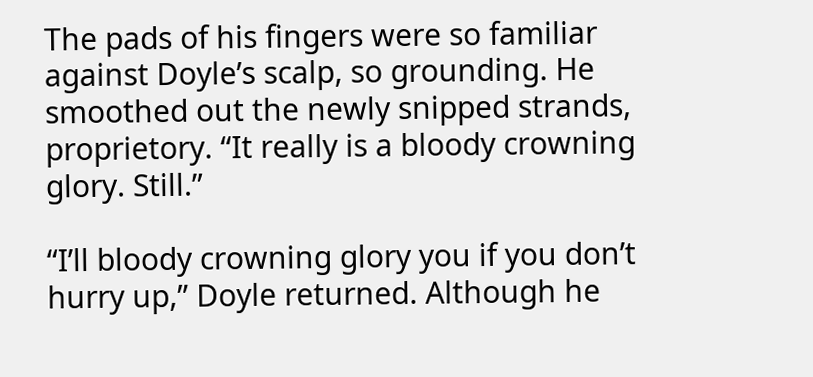The pads of his fingers were so familiar against Doyle’s scalp, so grounding. He smoothed out the newly snipped strands, proprietory. “It really is a bloody crowning glory. Still.”

“I’ll bloody crowning glory you if you don’t hurry up,” Doyle returned. Although he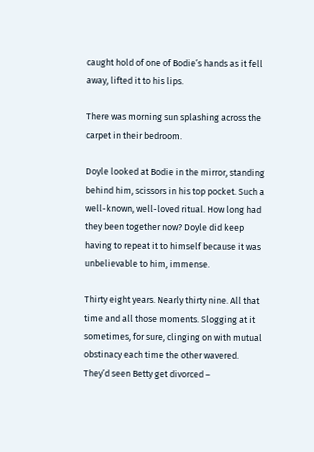caught hold of one of Bodie’s hands as it fell away, lifted it to his lips.

There was morning sun splashing across the carpet in their bedroom.

Doyle looked at Bodie in the mirror, standing behind him, scissors in his top pocket. Such a well-known, well-loved ritual. How long had they been together now? Doyle did keep having to repeat it to himself because it was unbelievable to him, immense.

Thirty eight years. Nearly thirty nine. All that time and all those moments. Slogging at it sometimes, for sure, clinging on with mutual obstinacy each time the other wavered. They’d seen Betty get divorced –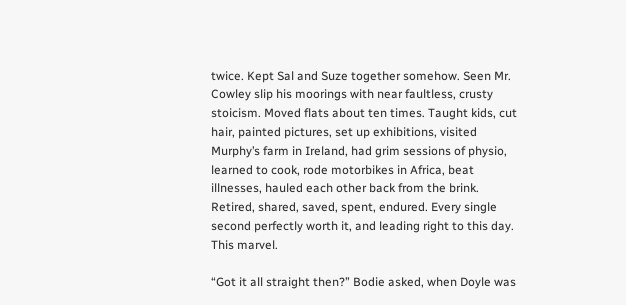twice. Kept Sal and Suze together somehow. Seen Mr. Cowley slip his moorings with near faultless, crusty stoicism. Moved flats about ten times. Taught kids, cut hair, painted pictures, set up exhibitions, visited Murphy’s farm in Ireland, had grim sessions of physio, learned to cook, rode motorbikes in Africa, beat illnesses, hauled each other back from the brink. Retired, shared, saved, spent, endured. Every single second perfectly worth it, and leading right to this day. This marvel.

“Got it all straight then?” Bodie asked, when Doyle was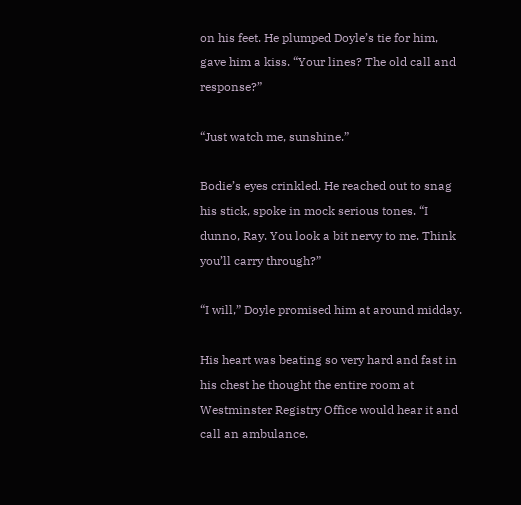on his feet. He plumped Doyle’s tie for him, gave him a kiss. “Your lines? The old call and response?”

“Just watch me, sunshine.”

Bodie’s eyes crinkled. He reached out to snag his stick, spoke in mock serious tones. “I dunno, Ray. You look a bit nervy to me. Think you’ll carry through?”

“I will,” Doyle promised him at around midday.

His heart was beating so very hard and fast in his chest he thought the entire room at Westminster Registry Office would hear it and call an ambulance.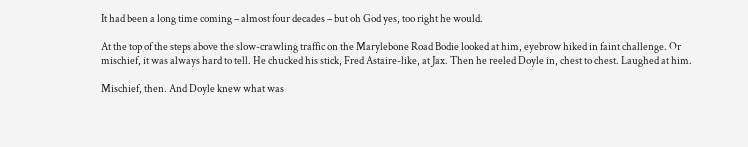It had been a long time coming – almost four decades – but oh God yes, too right he would.

At the top of the steps above the slow-crawling traffic on the Marylebone Road Bodie looked at him, eyebrow hiked in faint challenge. Or mischief, it was always hard to tell. He chucked his stick, Fred Astaire-like, at Jax. Then he reeled Doyle in, chest to chest. Laughed at him.

Mischief, then. And Doyle knew what was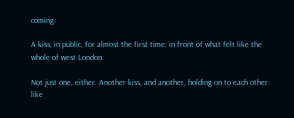coming.

A kiss, in public, for almost the first time, in front of what felt like the whole of west London.

Not just one, either. Another kiss, and another, holding on to each other like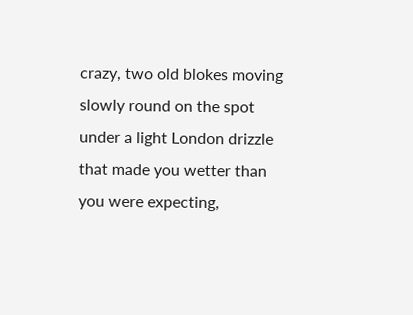crazy, two old blokes moving slowly round on the spot under a light London drizzle that made you wetter than you were expecting,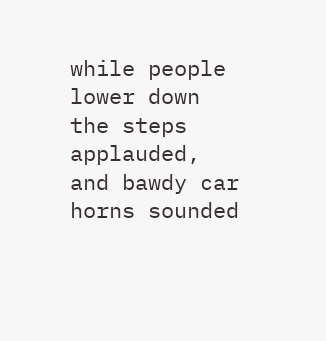while people lower down the steps applauded, and bawdy car horns sounded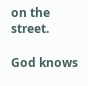on the street.

God knows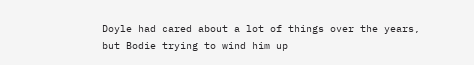Doyle had cared about a lot of things over the years, but Bodie trying to wind him up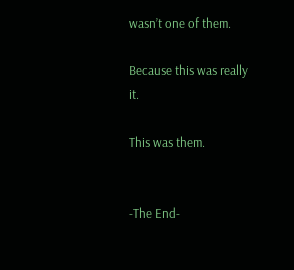wasn’t one of them.

Because this was really it.

This was them.


-The End-